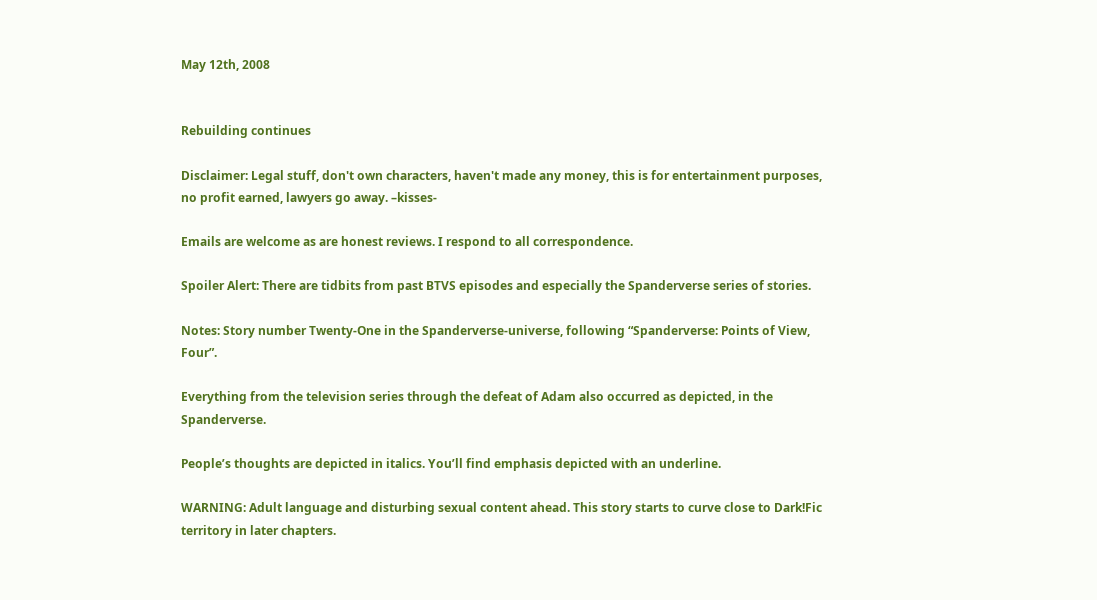May 12th, 2008


Rebuilding continues

Disclaimer: Legal stuff, don't own characters, haven't made any money, this is for entertainment purposes, no profit earned, lawyers go away. –kisses-

Emails are welcome as are honest reviews. I respond to all correspondence.

Spoiler Alert: There are tidbits from past BTVS episodes and especially the Spanderverse series of stories.

Notes: Story number Twenty-One in the Spanderverse-universe, following “Spanderverse: Points of View, Four”.

Everything from the television series through the defeat of Adam also occurred as depicted, in the Spanderverse.

People’s thoughts are depicted in italics. You’ll find emphasis depicted with an underline.

WARNING: Adult language and disturbing sexual content ahead. This story starts to curve close to Dark!Fic territory in later chapters.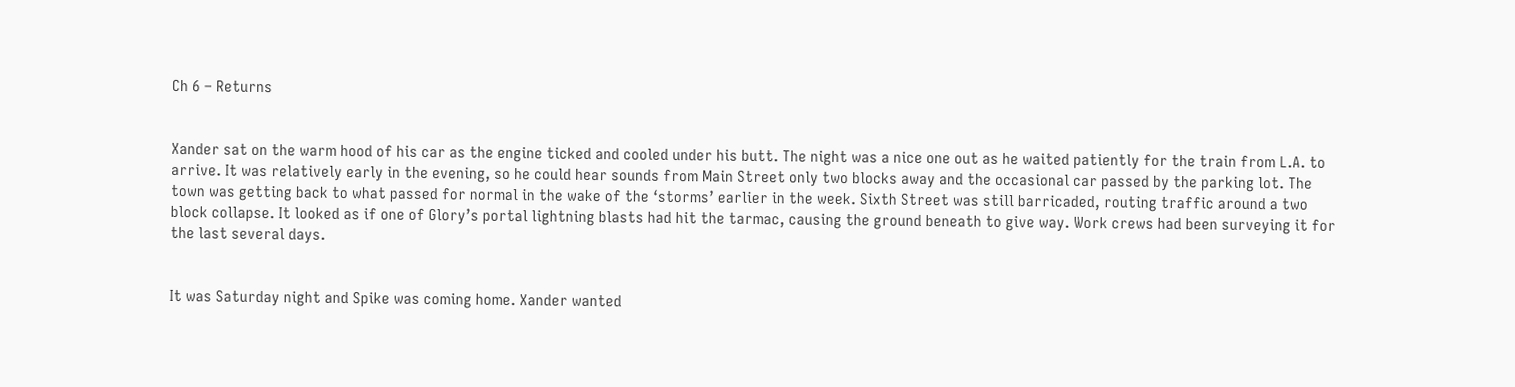Ch 6 – Returns


Xander sat on the warm hood of his car as the engine ticked and cooled under his butt. The night was a nice one out as he waited patiently for the train from L.A. to arrive. It was relatively early in the evening, so he could hear sounds from Main Street only two blocks away and the occasional car passed by the parking lot. The town was getting back to what passed for normal in the wake of the ‘storms’ earlier in the week. Sixth Street was still barricaded, routing traffic around a two block collapse. It looked as if one of Glory’s portal lightning blasts had hit the tarmac, causing the ground beneath to give way. Work crews had been surveying it for the last several days.


It was Saturday night and Spike was coming home. Xander wanted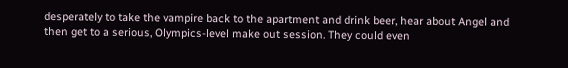desperately to take the vampire back to the apartment and drink beer, hear about Angel and then get to a serious, Olympics-level make out session. They could even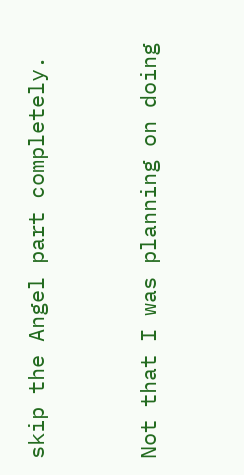skip the Angel part completely.


Not that I was planning on doing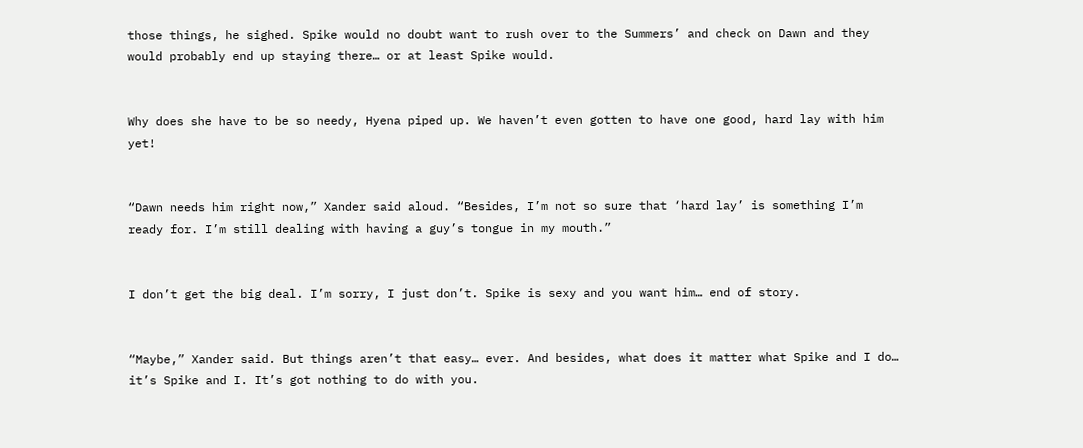those things, he sighed. Spike would no doubt want to rush over to the Summers’ and check on Dawn and they would probably end up staying there… or at least Spike would.


Why does she have to be so needy, Hyena piped up. We haven’t even gotten to have one good, hard lay with him yet!


“Dawn needs him right now,” Xander said aloud. “Besides, I’m not so sure that ‘hard lay’ is something I’m ready for. I’m still dealing with having a guy’s tongue in my mouth.”


I don’t get the big deal. I’m sorry, I just don’t. Spike is sexy and you want him… end of story.


“Maybe,” Xander said. But things aren’t that easy… ever. And besides, what does it matter what Spike and I do… it’s Spike and I. It’s got nothing to do with you.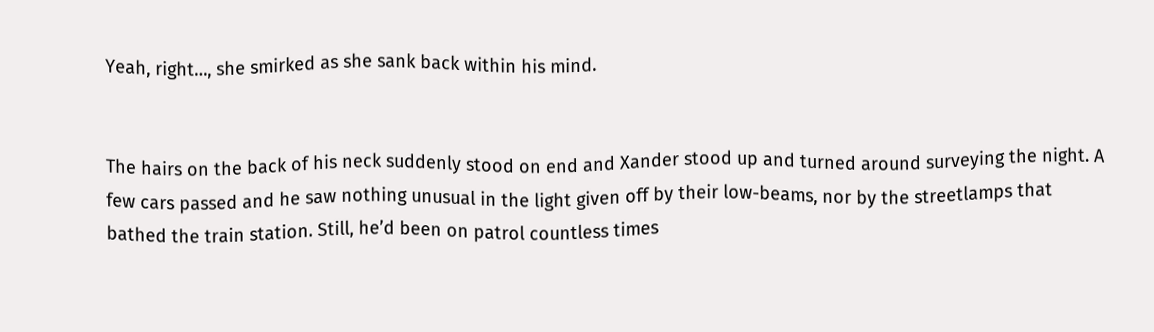Yeah, right…, she smirked as she sank back within his mind.


The hairs on the back of his neck suddenly stood on end and Xander stood up and turned around surveying the night. A few cars passed and he saw nothing unusual in the light given off by their low-beams, nor by the streetlamps that bathed the train station. Still, he’d been on patrol countless times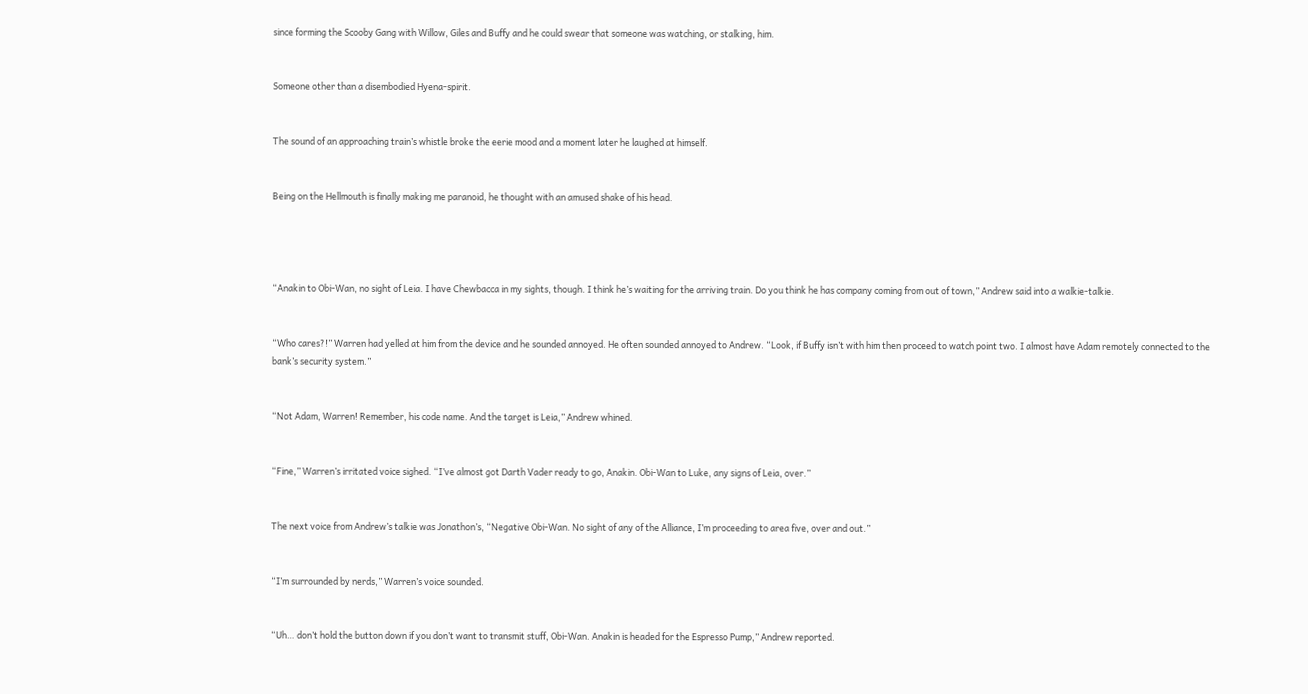since forming the Scooby Gang with Willow, Giles and Buffy and he could swear that someone was watching, or stalking, him.


Someone other than a disembodied Hyena-spirit.


The sound of an approaching train’s whistle broke the eerie mood and a moment later he laughed at himself.


Being on the Hellmouth is finally making me paranoid, he thought with an amused shake of his head.




“Anakin to Obi-Wan, no sight of Leia. I have Chewbacca in my sights, though. I think he’s waiting for the arriving train. Do you think he has company coming from out of town,” Andrew said into a walkie-talkie.


“Who cares?!” Warren had yelled at him from the device and he sounded annoyed. He often sounded annoyed to Andrew. “Look, if Buffy isn’t with him then proceed to watch point two. I almost have Adam remotely connected to the bank’s security system.”


“Not Adam, Warren! Remember, his code name. And the target is Leia,” Andrew whined.


“Fine,” Warren’s irritated voice sighed. “I’ve almost got Darth Vader ready to go, Anakin. Obi-Wan to Luke, any signs of Leia, over.”


The next voice from Andrew’s talkie was Jonathon’s, “Negative Obi-Wan. No sight of any of the Alliance, I’m proceeding to area five, over and out.”


“I’m surrounded by nerds,” Warren’s voice sounded.


“Uh… don’t hold the button down if you don’t want to transmit stuff, Obi-Wan. Anakin is headed for the Espresso Pump,” Andrew reported.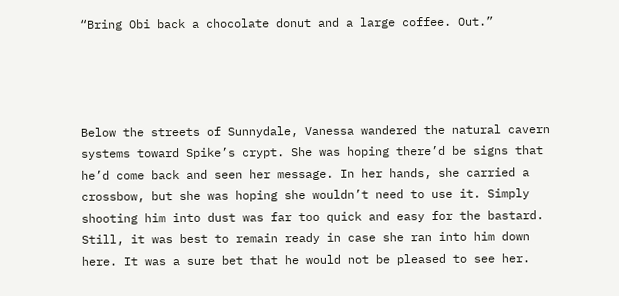“Bring Obi back a chocolate donut and a large coffee. Out.”




Below the streets of Sunnydale, Vanessa wandered the natural cavern systems toward Spike’s crypt. She was hoping there’d be signs that he’d come back and seen her message. In her hands, she carried a crossbow, but she was hoping she wouldn’t need to use it. Simply shooting him into dust was far too quick and easy for the bastard. Still, it was best to remain ready in case she ran into him down here. It was a sure bet that he would not be pleased to see her.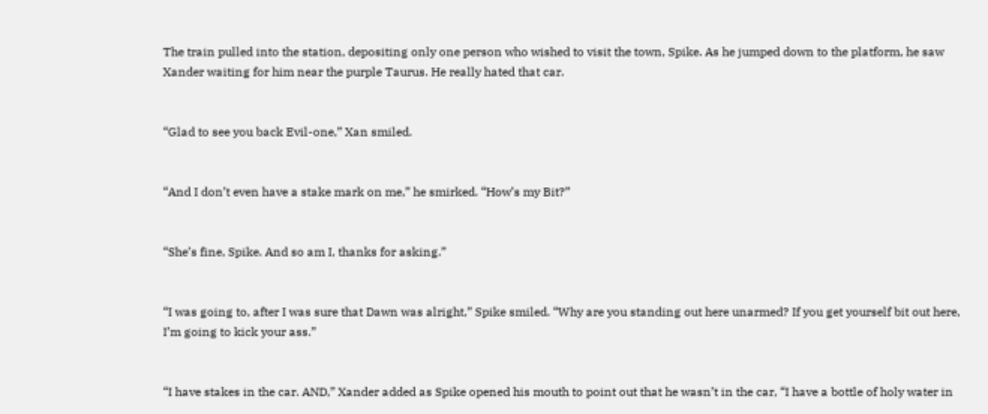The train pulled into the station, depositing only one person who wished to visit the town, Spike. As he jumped down to the platform, he saw Xander waiting for him near the purple Taurus. He really hated that car.


“Glad to see you back Evil-one,” Xan smiled.


“And I don’t even have a stake mark on me,” he smirked. “How’s my Bit?”


“She’s fine, Spike. And so am I, thanks for asking.”


“I was going to, after I was sure that Dawn was alright,” Spike smiled. “Why are you standing out here unarmed? If you get yourself bit out here, I’m going to kick your ass.”


“I have stakes in the car. AND,” Xander added as Spike opened his mouth to point out that he wasn’t in the car, “I have a bottle of holy water in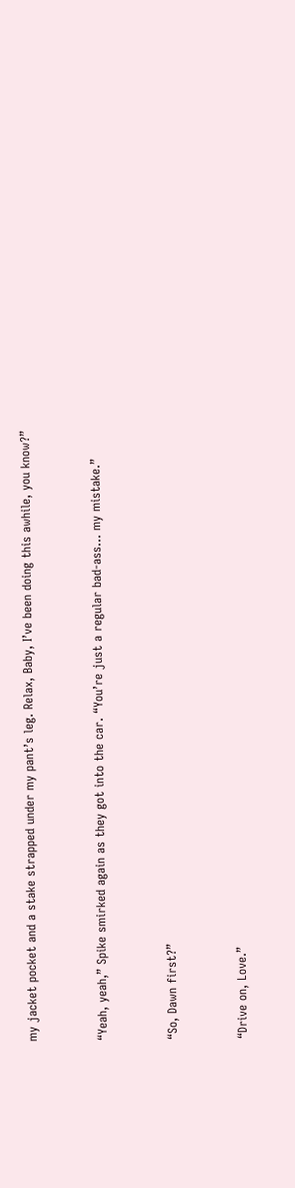my jacket pocket and a stake strapped under my pant’s leg. Relax, Baby, I’ve been doing this awhile, you know?”


“Yeah, yeah,” Spike smirked again as they got into the car. “You’re just a regular bad-ass… my mistake.”


“So, Dawn first?”


“Drive on, Love.”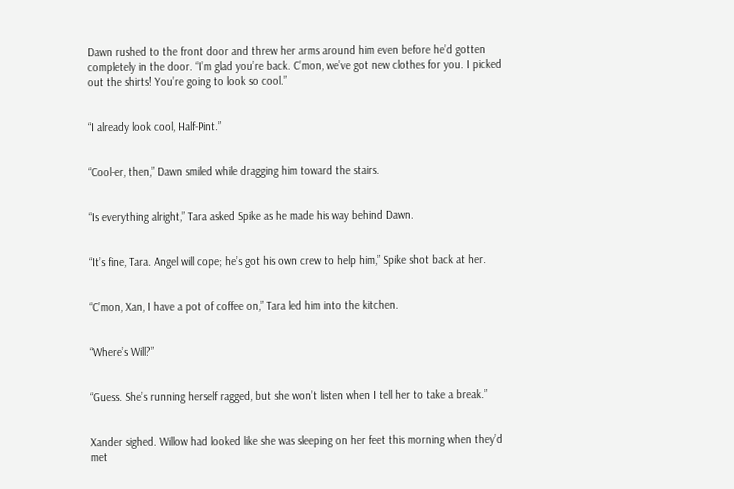Dawn rushed to the front door and threw her arms around him even before he’d gotten completely in the door. “I’m glad you’re back. C’mon, we’ve got new clothes for you. I picked out the shirts! You’re going to look so cool.”


“I already look cool, Half-Pint.”


“Cool-er, then,” Dawn smiled while dragging him toward the stairs.


“Is everything alright,” Tara asked Spike as he made his way behind Dawn.


“It’s fine, Tara. Angel will cope; he’s got his own crew to help him,” Spike shot back at her.


“C’mon, Xan, I have a pot of coffee on,” Tara led him into the kitchen.


“Where’s Will?”


“Guess. She’s running herself ragged, but she won’t listen when I tell her to take a break.”


Xander sighed. Willow had looked like she was sleeping on her feet this morning when they’d met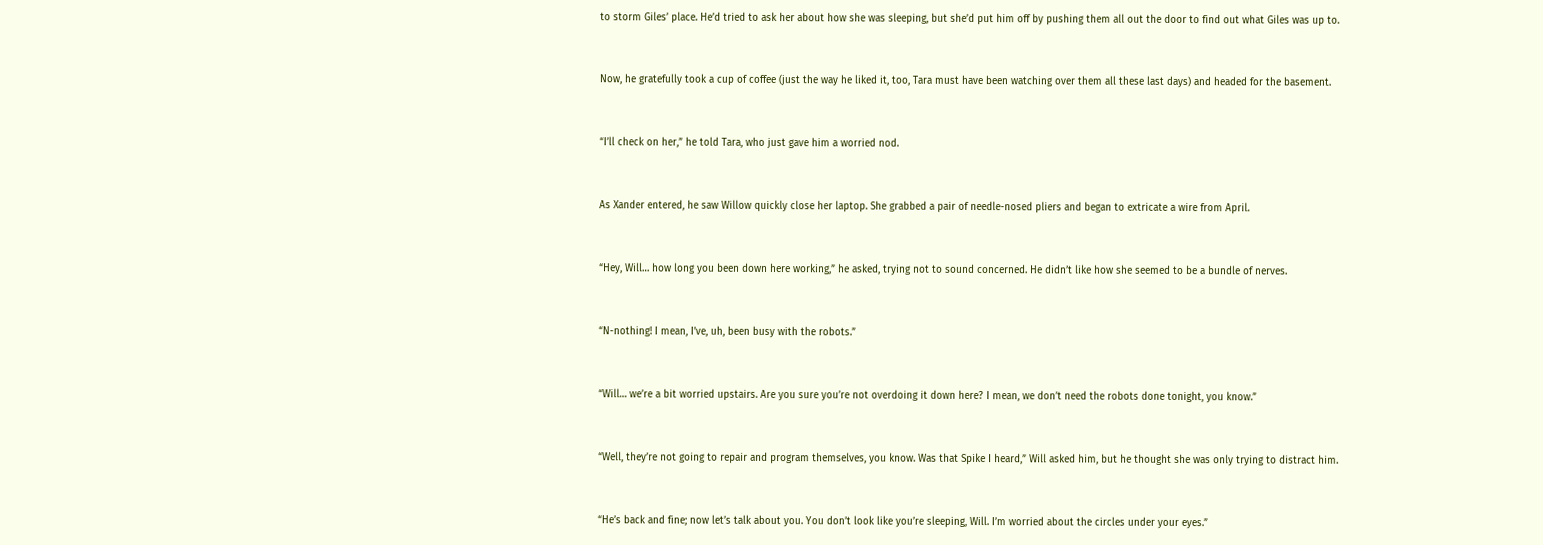to storm Giles’ place. He’d tried to ask her about how she was sleeping, but she’d put him off by pushing them all out the door to find out what Giles was up to.


Now, he gratefully took a cup of coffee (just the way he liked it, too, Tara must have been watching over them all these last days) and headed for the basement.


“I’ll check on her,” he told Tara, who just gave him a worried nod.


As Xander entered, he saw Willow quickly close her laptop. She grabbed a pair of needle-nosed pliers and began to extricate a wire from April.


“Hey, Will… how long you been down here working,” he asked, trying not to sound concerned. He didn’t like how she seemed to be a bundle of nerves.


“N-nothing! I mean, I’ve, uh, been busy with the robots.”


“Will… we’re a bit worried upstairs. Are you sure you’re not overdoing it down here? I mean, we don’t need the robots done tonight, you know.”


“Well, they’re not going to repair and program themselves, you know. Was that Spike I heard,” Will asked him, but he thought she was only trying to distract him.


“He’s back and fine; now let’s talk about you. You don’t look like you’re sleeping, Will. I’m worried about the circles under your eyes.”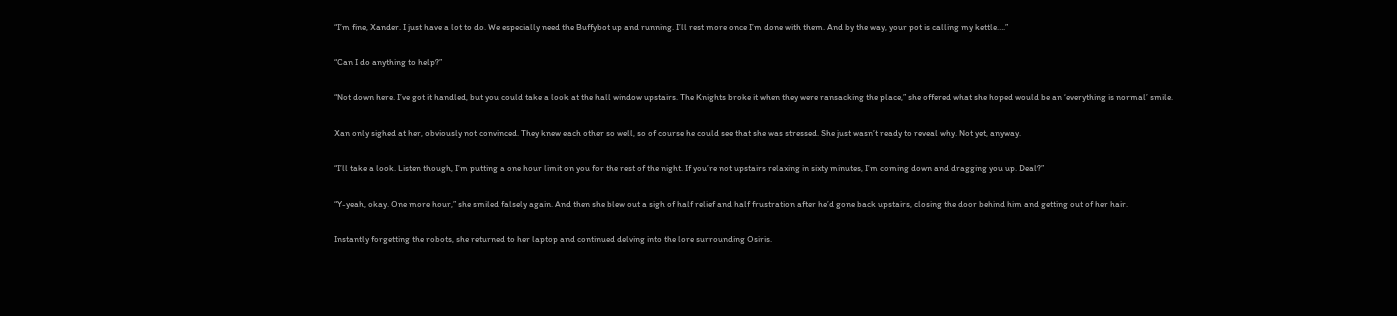“I’m fine, Xander. I just have a lot to do. We especially need the Buffybot up and running. I’ll rest more once I’m done with them. And by the way, your pot is calling my kettle….”


“Can I do anything to help?”


“Not down here. I’ve got it handled, but you could take a look at the hall window upstairs. The Knights broke it when they were ransacking the place,” she offered what she hoped would be an ‘everything is normal’ smile.


Xan only sighed at her, obviously not convinced. They knew each other so well, so of course he could see that she was stressed. She just wasn’t ready to reveal why. Not yet, anyway.


“I’ll take a look. Listen though, I’m putting a one hour limit on you for the rest of the night. If you’re not upstairs relaxing in sixty minutes, I’m coming down and dragging you up. Deal?”


“Y-yeah, okay. One more hour,” she smiled falsely again. And then she blew out a sigh of half relief and half frustration after he’d gone back upstairs, closing the door behind him and getting out of her hair.


Instantly forgetting the robots, she returned to her laptop and continued delving into the lore surrounding Osiris.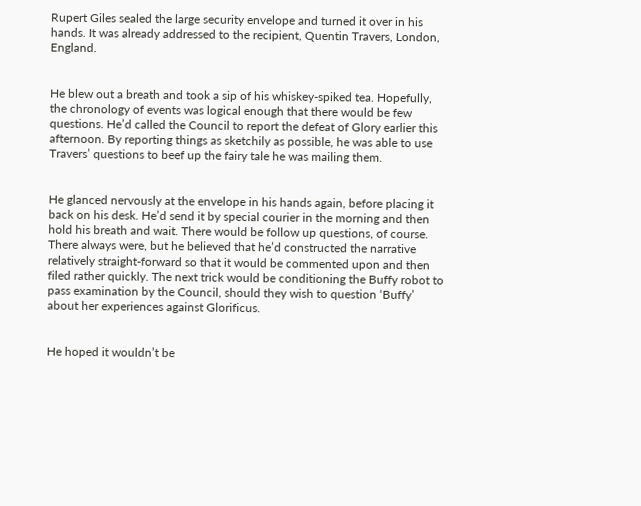Rupert Giles sealed the large security envelope and turned it over in his hands. It was already addressed to the recipient, Quentin Travers, London, England.


He blew out a breath and took a sip of his whiskey-spiked tea. Hopefully, the chronology of events was logical enough that there would be few questions. He’d called the Council to report the defeat of Glory earlier this afternoon. By reporting things as sketchily as possible, he was able to use Travers’ questions to beef up the fairy tale he was mailing them.


He glanced nervously at the envelope in his hands again, before placing it back on his desk. He’d send it by special courier in the morning and then hold his breath and wait. There would be follow up questions, of course. There always were, but he believed that he’d constructed the narrative relatively straight-forward so that it would be commented upon and then filed rather quickly. The next trick would be conditioning the Buffy robot to pass examination by the Council, should they wish to question ‘Buffy’ about her experiences against Glorificus.


He hoped it wouldn’t be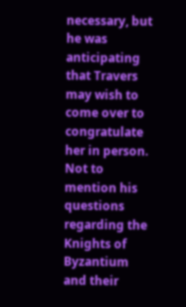necessary, but he was anticipating that Travers may wish to come over to congratulate her in person. Not to mention his questions regarding the Knights of Byzantium and their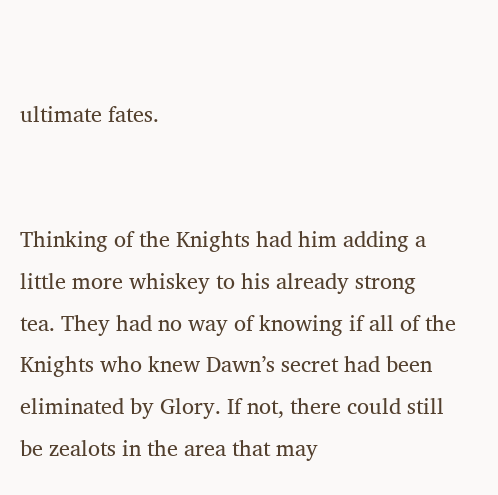ultimate fates.


Thinking of the Knights had him adding a little more whiskey to his already strong tea. They had no way of knowing if all of the Knights who knew Dawn’s secret had been eliminated by Glory. If not, there could still be zealots in the area that may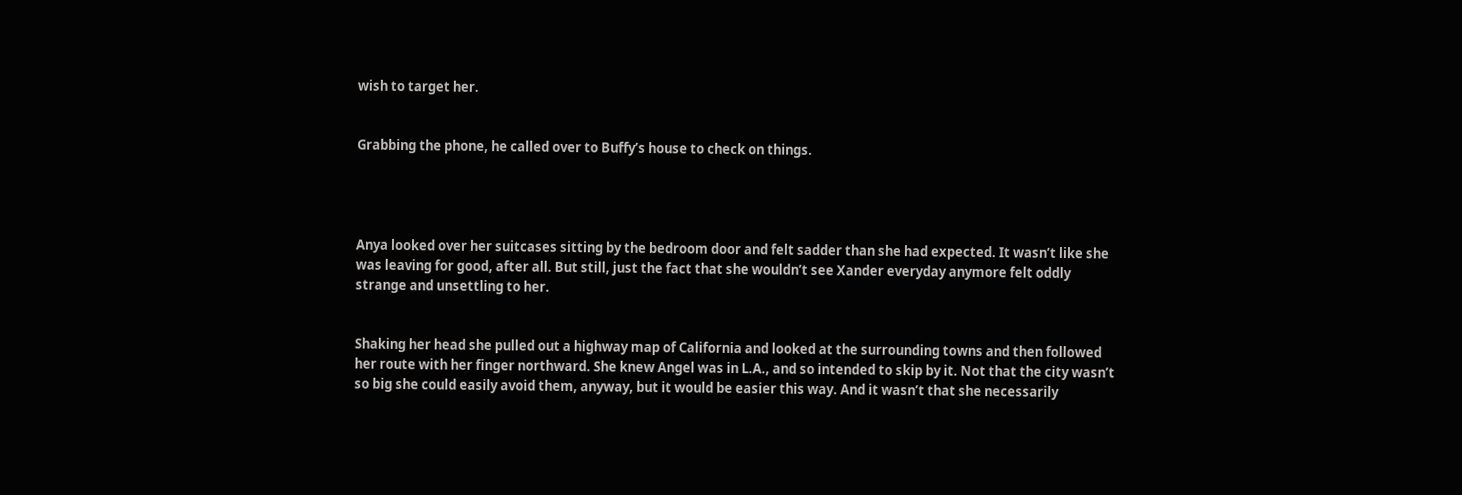wish to target her.


Grabbing the phone, he called over to Buffy’s house to check on things.




Anya looked over her suitcases sitting by the bedroom door and felt sadder than she had expected. It wasn’t like she was leaving for good, after all. But still, just the fact that she wouldn’t see Xander everyday anymore felt oddly strange and unsettling to her.


Shaking her head she pulled out a highway map of California and looked at the surrounding towns and then followed her route with her finger northward. She knew Angel was in L.A., and so intended to skip by it. Not that the city wasn’t so big she could easily avoid them, anyway, but it would be easier this way. And it wasn’t that she necessarily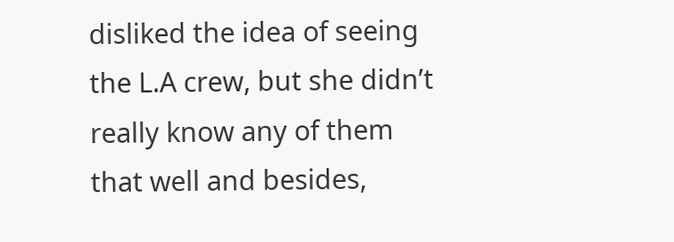disliked the idea of seeing the L.A crew, but she didn’t really know any of them that well and besides,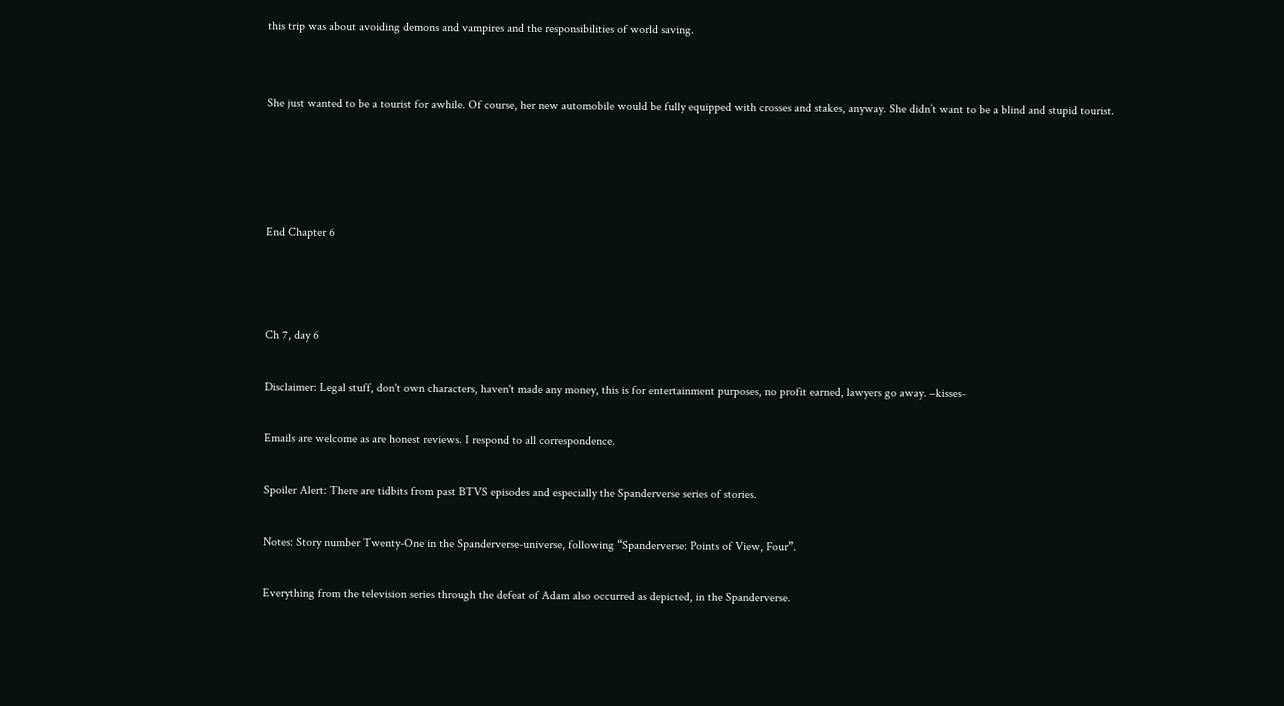this trip was about avoiding demons and vampires and the responsibilities of world saving.


She just wanted to be a tourist for awhile. Of course, her new automobile would be fully equipped with crosses and stakes, anyway. She didn’t want to be a blind and stupid tourist.




End Chapter 6



Ch 7, day 6

Disclaimer: Legal stuff, don't own characters, haven't made any money, this is for entertainment purposes, no profit earned, lawyers go away. –kisses-

Emails are welcome as are honest reviews. I respond to all correspondence.

Spoiler Alert: There are tidbits from past BTVS episodes and especially the Spanderverse series of stories.

Notes: Story number Twenty-One in the Spanderverse-universe, following “Spanderverse: Points of View, Four”.

Everything from the television series through the defeat of Adam also occurred as depicted, in the Spanderverse.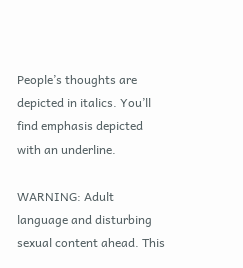People’s thoughts are depicted in italics. You’ll find emphasis depicted with an underline.

WARNING: Adult language and disturbing sexual content ahead. This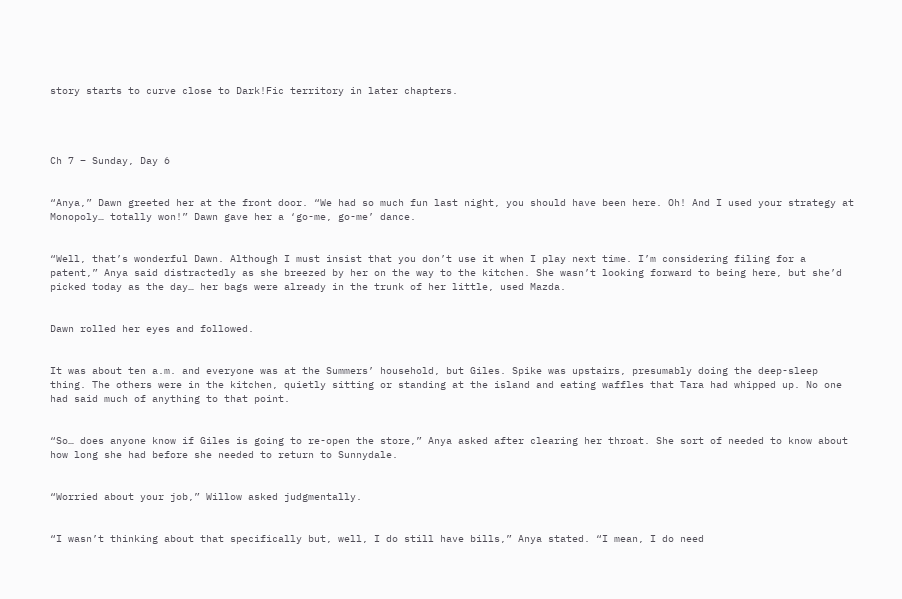story starts to curve close to Dark!Fic territory in later chapters.




Ch 7 – Sunday, Day 6


“Anya,” Dawn greeted her at the front door. “We had so much fun last night, you should have been here. Oh! And I used your strategy at Monopoly… totally won!” Dawn gave her a ‘go-me, go-me’ dance.


“Well, that’s wonderful Dawn. Although I must insist that you don’t use it when I play next time. I’m considering filing for a patent,” Anya said distractedly as she breezed by her on the way to the kitchen. She wasn’t looking forward to being here, but she’d picked today as the day… her bags were already in the trunk of her little, used Mazda.


Dawn rolled her eyes and followed.


It was about ten a.m. and everyone was at the Summers’ household, but Giles. Spike was upstairs, presumably doing the deep-sleep thing. The others were in the kitchen, quietly sitting or standing at the island and eating waffles that Tara had whipped up. No one had said much of anything to that point.


“So… does anyone know if Giles is going to re-open the store,” Anya asked after clearing her throat. She sort of needed to know about how long she had before she needed to return to Sunnydale.


“Worried about your job,” Willow asked judgmentally.


“I wasn’t thinking about that specifically but, well, I do still have bills,” Anya stated. “I mean, I do need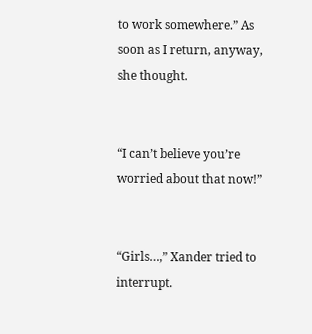to work somewhere.” As soon as I return, anyway, she thought.


“I can’t believe you’re worried about that now!”


“Girls…,” Xander tried to interrupt.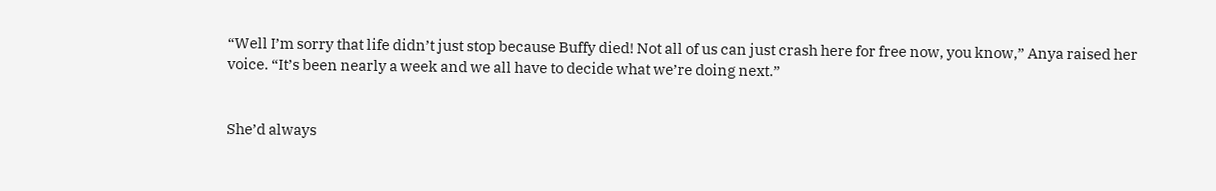“Well I’m sorry that life didn’t just stop because Buffy died! Not all of us can just crash here for free now, you know,” Anya raised her voice. “It’s been nearly a week and we all have to decide what we’re doing next.”


She’d always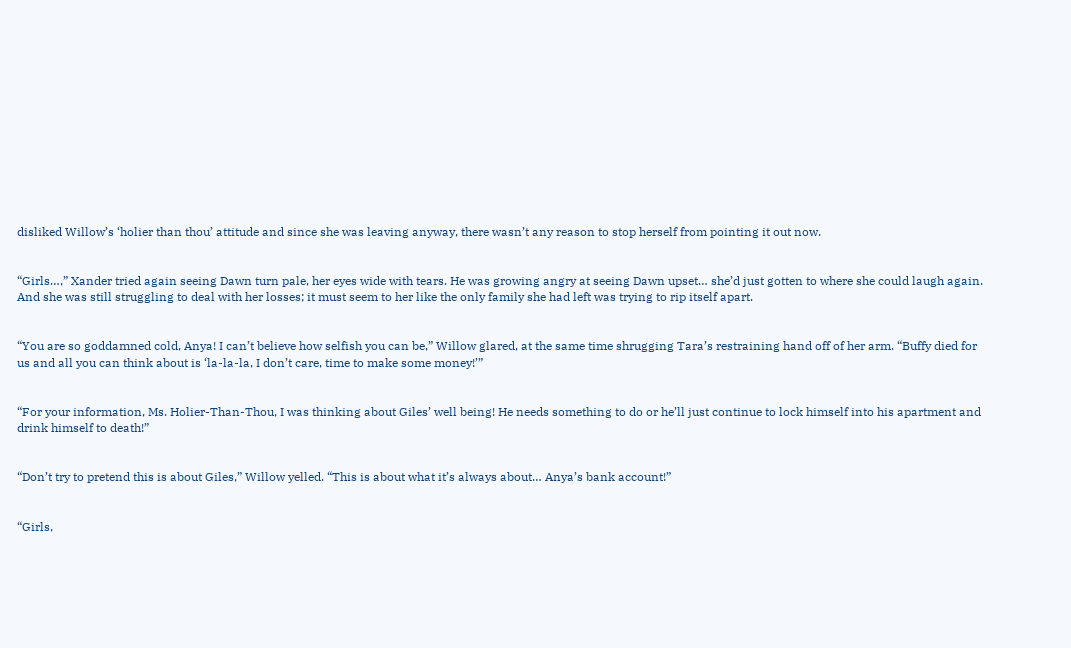disliked Willow’s ‘holier than thou’ attitude and since she was leaving anyway, there wasn’t any reason to stop herself from pointing it out now.


“Girls…,” Xander tried again seeing Dawn turn pale, her eyes wide with tears. He was growing angry at seeing Dawn upset… she’d just gotten to where she could laugh again. And she was still struggling to deal with her losses; it must seem to her like the only family she had left was trying to rip itself apart.


“You are so goddamned cold, Anya! I can’t believe how selfish you can be,” Willow glared, at the same time shrugging Tara’s restraining hand off of her arm. “Buffy died for us and all you can think about is ‘la-la-la, I don’t care, time to make some money!’”


“For your information, Ms. Holier-Than-Thou, I was thinking about Giles’ well being! He needs something to do or he’ll just continue to lock himself into his apartment and drink himself to death!”


“Don’t try to pretend this is about Giles,” Willow yelled. “This is about what it’s always about… Anya’s bank account!”


“Girls,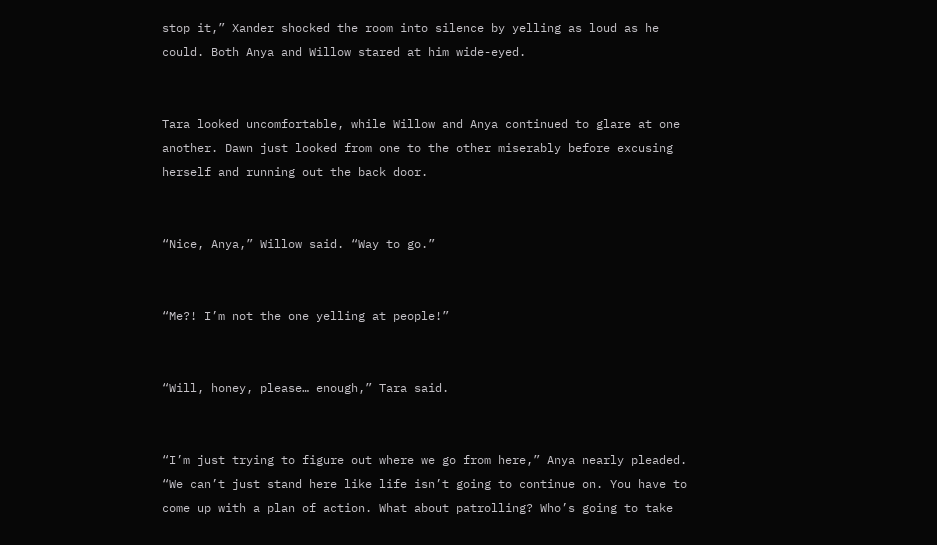stop it,” Xander shocked the room into silence by yelling as loud as he could. Both Anya and Willow stared at him wide-eyed.


Tara looked uncomfortable, while Willow and Anya continued to glare at one another. Dawn just looked from one to the other miserably before excusing herself and running out the back door.


“Nice, Anya,” Willow said. “Way to go.”


“Me?! I’m not the one yelling at people!”


“Will, honey, please… enough,” Tara said.


“I’m just trying to figure out where we go from here,” Anya nearly pleaded. “We can’t just stand here like life isn’t going to continue on. You have to come up with a plan of action. What about patrolling? Who’s going to take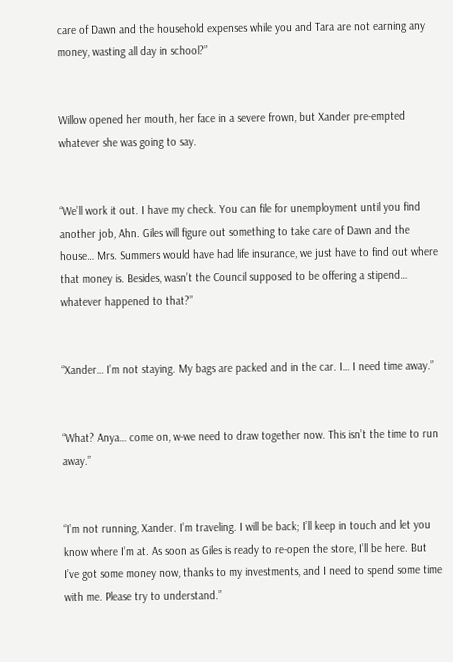care of Dawn and the household expenses while you and Tara are not earning any money, wasting all day in school?”


Willow opened her mouth, her face in a severe frown, but Xander pre-empted whatever she was going to say.


“We’ll work it out. I have my check. You can file for unemployment until you find another job, Ahn. Giles will figure out something to take care of Dawn and the house… Mrs. Summers would have had life insurance, we just have to find out where that money is. Besides, wasn’t the Council supposed to be offering a stipend… whatever happened to that?”


“Xander… I’m not staying. My bags are packed and in the car. I… I need time away.”


“What? Anya… come on, w-we need to draw together now. This isn’t the time to run away.”


“I’m not running, Xander. I’m traveling. I will be back; I’ll keep in touch and let you know where I’m at. As soon as Giles is ready to re-open the store, I’ll be here. But I’ve got some money now, thanks to my investments, and I need to spend some time with me. Please try to understand.”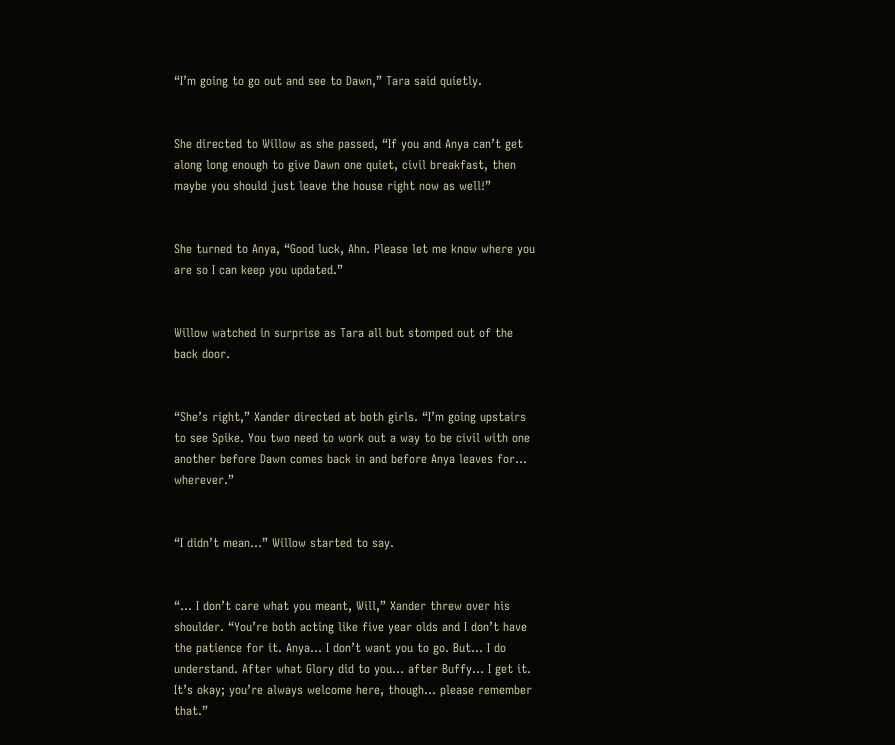“I’m going to go out and see to Dawn,” Tara said quietly.


She directed to Willow as she passed, “If you and Anya can’t get along long enough to give Dawn one quiet, civil breakfast, then maybe you should just leave the house right now as well!”


She turned to Anya, “Good luck, Ahn. Please let me know where you are so I can keep you updated.”


Willow watched in surprise as Tara all but stomped out of the back door.


“She’s right,” Xander directed at both girls. “I’m going upstairs to see Spike. You two need to work out a way to be civil with one another before Dawn comes back in and before Anya leaves for… wherever.”


“I didn’t mean…” Willow started to say.


“… I don’t care what you meant, Will,” Xander threw over his shoulder. “You’re both acting like five year olds and I don’t have the patience for it. Anya… I don’t want you to go. But… I do understand. After what Glory did to you… after Buffy… I get it. It’s okay; you’re always welcome here, though… please remember that.”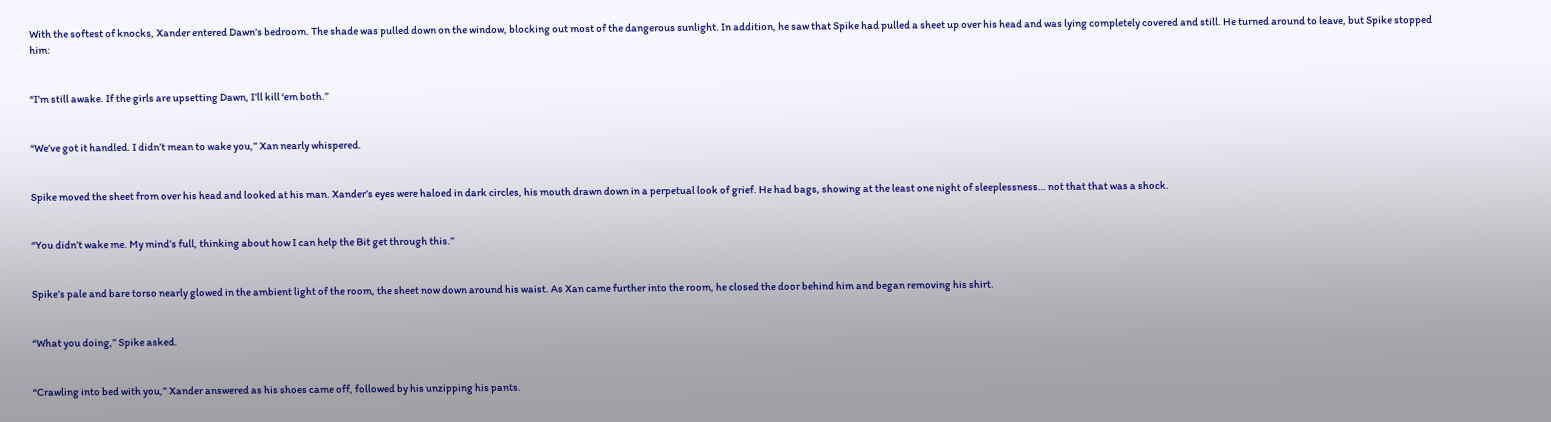With the softest of knocks, Xander entered Dawn’s bedroom. The shade was pulled down on the window, blocking out most of the dangerous sunlight. In addition, he saw that Spike had pulled a sheet up over his head and was lying completely covered and still. He turned around to leave, but Spike stopped him:


“I’m still awake. If the girls are upsetting Dawn, I’ll kill ‘em both.”


“We’ve got it handled. I didn’t mean to wake you,” Xan nearly whispered.


Spike moved the sheet from over his head and looked at his man. Xander’s eyes were haloed in dark circles, his mouth drawn down in a perpetual look of grief. He had bags, showing at the least one night of sleeplessness… not that that was a shock.


“You didn’t wake me. My mind’s full, thinking about how I can help the Bit get through this.”


Spike’s pale and bare torso nearly glowed in the ambient light of the room, the sheet now down around his waist. As Xan came further into the room, he closed the door behind him and began removing his shirt.


“What you doing,” Spike asked.


“Crawling into bed with you,” Xander answered as his shoes came off, followed by his unzipping his pants.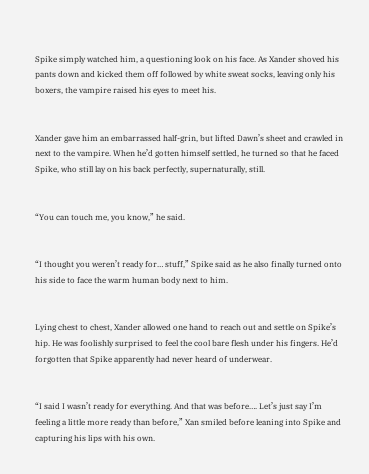Spike simply watched him, a questioning look on his face. As Xander shoved his pants down and kicked them off followed by white sweat socks, leaving only his boxers, the vampire raised his eyes to meet his.


Xander gave him an embarrassed half-grin, but lifted Dawn’s sheet and crawled in next to the vampire. When he’d gotten himself settled, he turned so that he faced Spike, who still lay on his back perfectly, supernaturally, still.


“You can touch me, you know,” he said.


“I thought you weren’t ready for… stuff,” Spike said as he also finally turned onto his side to face the warm human body next to him.


Lying chest to chest, Xander allowed one hand to reach out and settle on Spike’s hip. He was foolishly surprised to feel the cool bare flesh under his fingers. He’d forgotten that Spike apparently had never heard of underwear.


“I said I wasn’t ready for everything. And that was before…. Let’s just say I’m feeling a little more ready than before,” Xan smiled before leaning into Spike and capturing his lips with his own.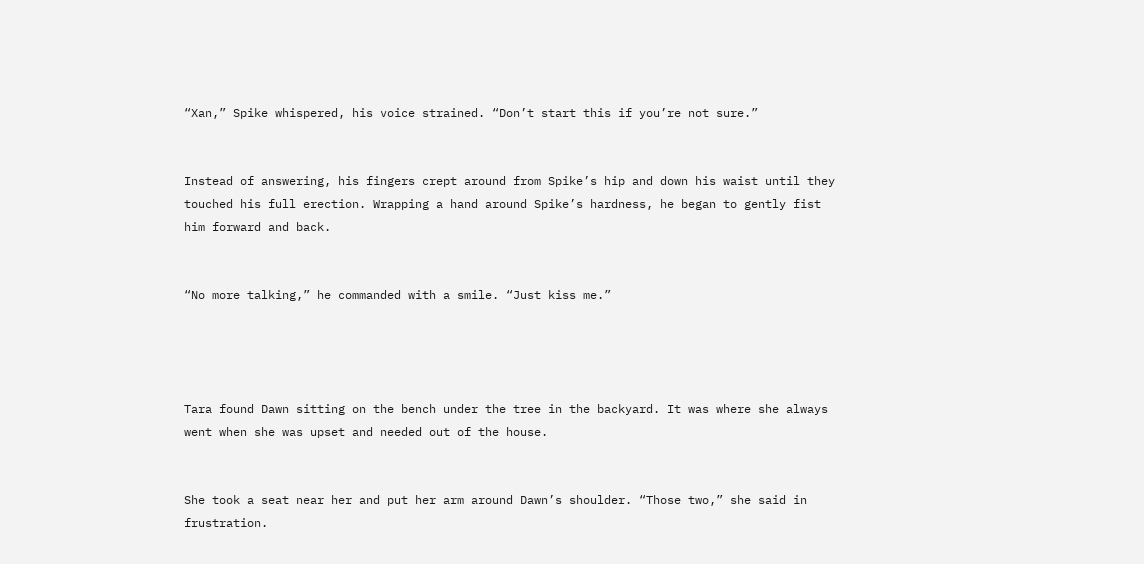“Xan,” Spike whispered, his voice strained. “Don’t start this if you’re not sure.”


Instead of answering, his fingers crept around from Spike’s hip and down his waist until they touched his full erection. Wrapping a hand around Spike’s hardness, he began to gently fist him forward and back.


“No more talking,” he commanded with a smile. “Just kiss me.”




Tara found Dawn sitting on the bench under the tree in the backyard. It was where she always went when she was upset and needed out of the house.


She took a seat near her and put her arm around Dawn’s shoulder. “Those two,” she said in frustration.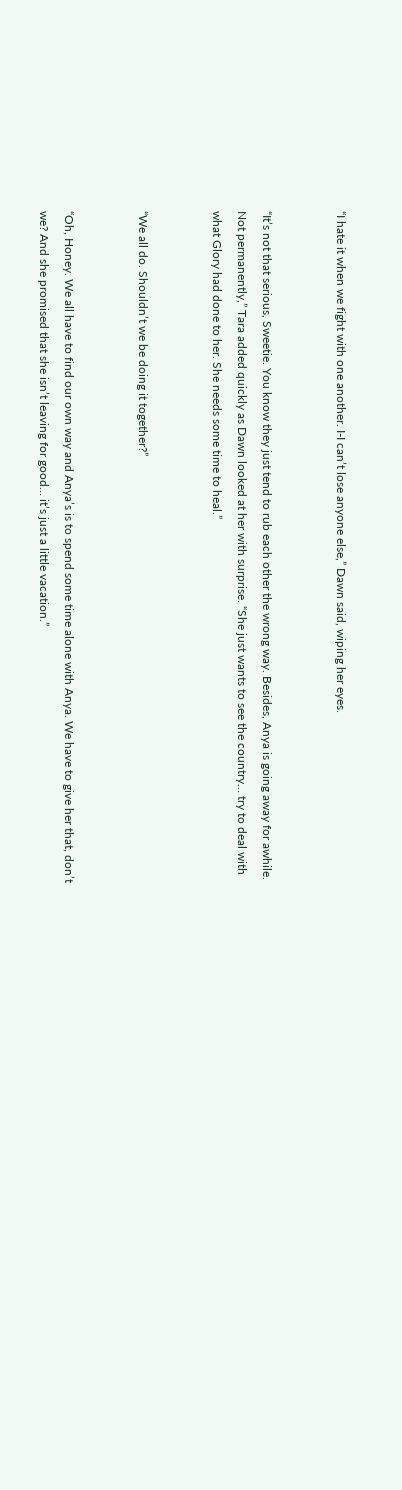“I hate it when we fight with one another. I-I can’t lose anyone else,” Dawn said, wiping her eyes.


“It’s not that serious, Sweetie. You know they just tend to rub each other the wrong way. Besides, Anya is going away for awhile. Not permanently,” Tara added quickly as Dawn looked at her with surprise. “She just wants to see the country… try to deal with what Glory had done to her. She needs some time to heal.”


“We all do. Shouldn’t we be doing it together?”


“Oh, Honey. We all have to find our own way and Anya’s is to spend some time alone with Anya. We have to give her that, don’t we? And she promised that she isn’t leaving for good… it’s just a little vacation.”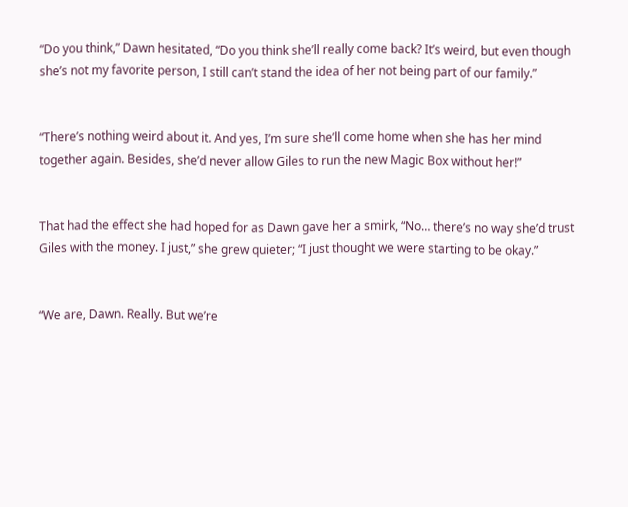“Do you think,” Dawn hesitated, “Do you think she’ll really come back? It’s weird, but even though she’s not my favorite person, I still can’t stand the idea of her not being part of our family.”


“There’s nothing weird about it. And yes, I’m sure she’ll come home when she has her mind together again. Besides, she’d never allow Giles to run the new Magic Box without her!”


That had the effect she had hoped for as Dawn gave her a smirk, “No… there’s no way she’d trust Giles with the money. I just,” she grew quieter; “I just thought we were starting to be okay.”


“We are, Dawn. Really. But we’re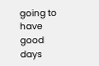going to have good days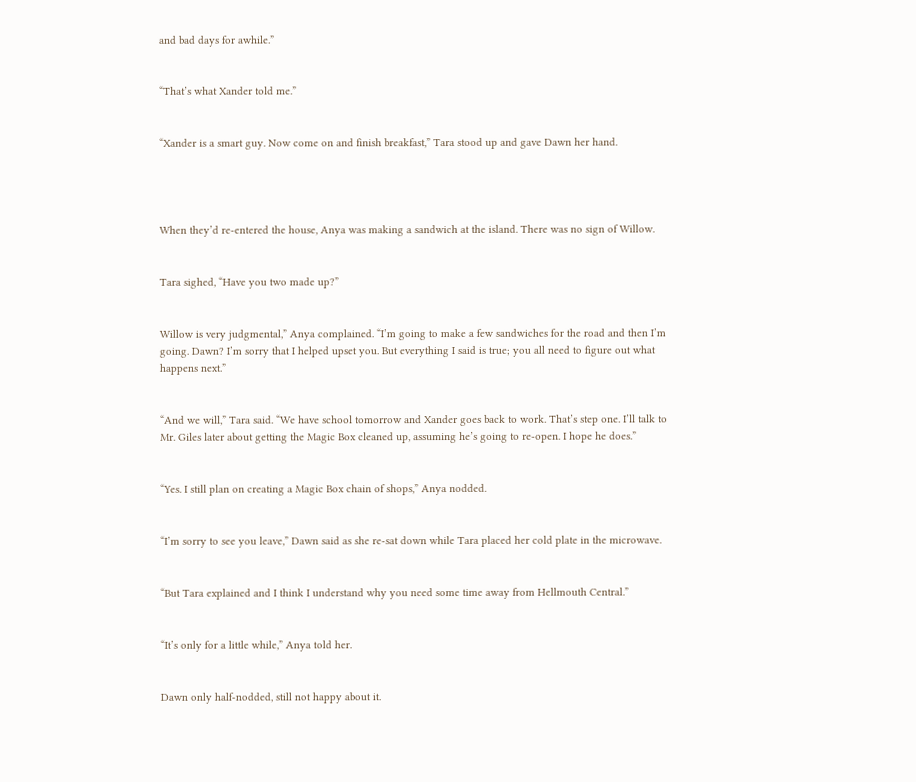and bad days for awhile.”


“That’s what Xander told me.”


“Xander is a smart guy. Now come on and finish breakfast,” Tara stood up and gave Dawn her hand.




When they’d re-entered the house, Anya was making a sandwich at the island. There was no sign of Willow.


Tara sighed, “Have you two made up?”


Willow is very judgmental,” Anya complained. “I’m going to make a few sandwiches for the road and then I’m going. Dawn? I’m sorry that I helped upset you. But everything I said is true; you all need to figure out what happens next.”


“And we will,” Tara said. “We have school tomorrow and Xander goes back to work. That’s step one. I’ll talk to Mr. Giles later about getting the Magic Box cleaned up, assuming he’s going to re-open. I hope he does.”


“Yes. I still plan on creating a Magic Box chain of shops,” Anya nodded.


“I’m sorry to see you leave,” Dawn said as she re-sat down while Tara placed her cold plate in the microwave.


“But Tara explained and I think I understand why you need some time away from Hellmouth Central.”


“It’s only for a little while,” Anya told her.


Dawn only half-nodded, still not happy about it.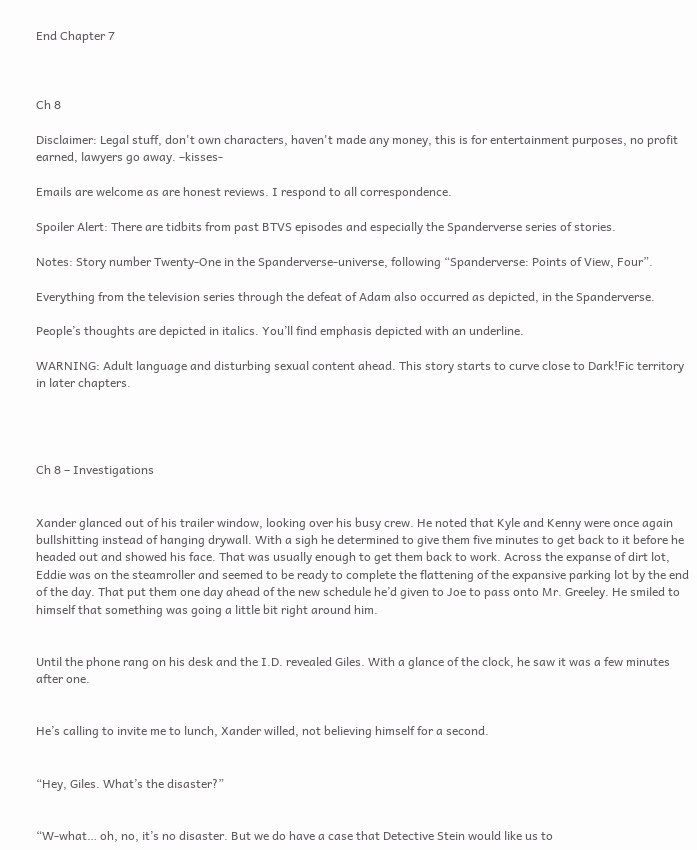End Chapter 7



Ch 8

Disclaimer: Legal stuff, don't own characters, haven't made any money, this is for entertainment purposes, no profit earned, lawyers go away. –kisses-

Emails are welcome as are honest reviews. I respond to all correspondence.

Spoiler Alert: There are tidbits from past BTVS episodes and especially the Spanderverse series of stories.

Notes: Story number Twenty-One in the Spanderverse-universe, following “Spanderverse: Points of View, Four”.

Everything from the television series through the defeat of Adam also occurred as depicted, in the Spanderverse.

People’s thoughts are depicted in italics. You’ll find emphasis depicted with an underline.

WARNING: Adult language and disturbing sexual content ahead. This story starts to curve close to Dark!Fic territory in later chapters.




Ch 8 – Investigations


Xander glanced out of his trailer window, looking over his busy crew. He noted that Kyle and Kenny were once again bullshitting instead of hanging drywall. With a sigh he determined to give them five minutes to get back to it before he headed out and showed his face. That was usually enough to get them back to work. Across the expanse of dirt lot, Eddie was on the steamroller and seemed to be ready to complete the flattening of the expansive parking lot by the end of the day. That put them one day ahead of the new schedule he’d given to Joe to pass onto Mr. Greeley. He smiled to himself that something was going a little bit right around him.


Until the phone rang on his desk and the I.D. revealed Giles. With a glance of the clock, he saw it was a few minutes after one.


He’s calling to invite me to lunch, Xander willed, not believing himself for a second.


“Hey, Giles. What’s the disaster?”


“W-what… oh, no, it’s no disaster. But we do have a case that Detective Stein would like us to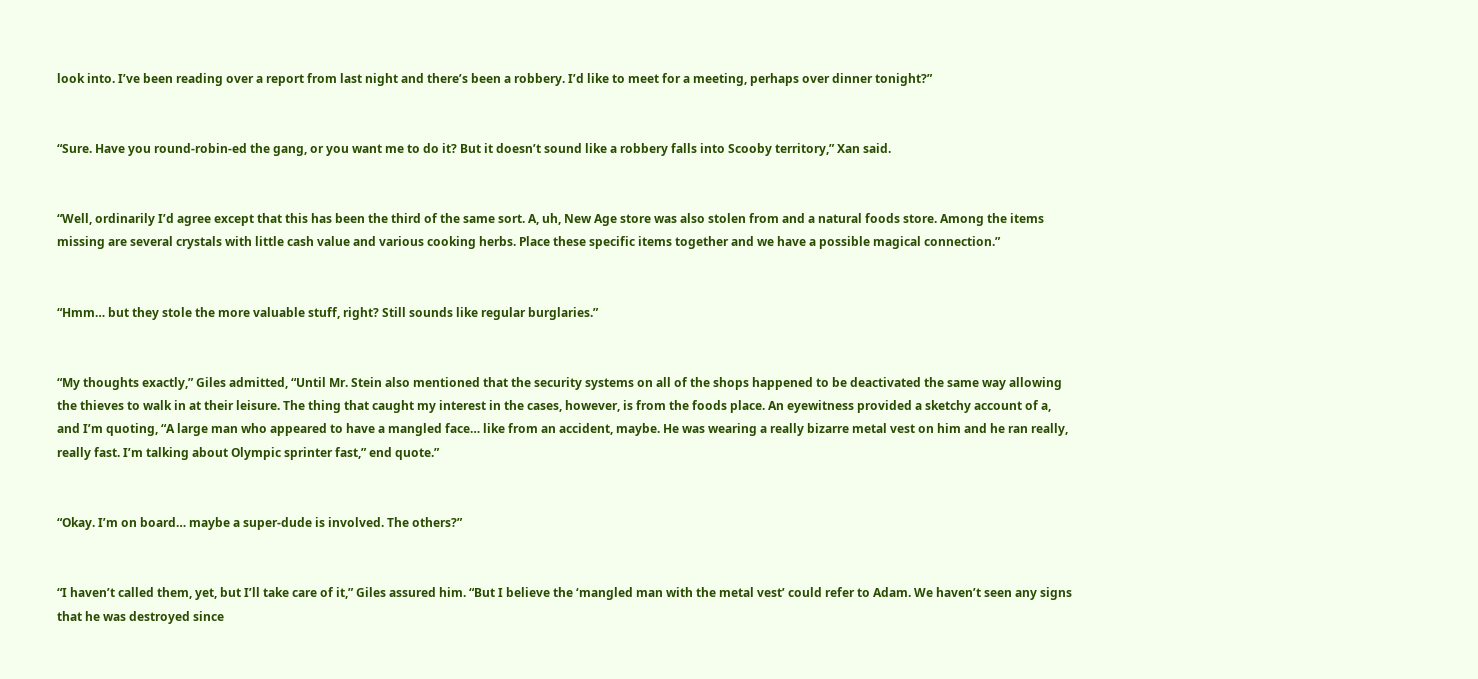look into. I’ve been reading over a report from last night and there’s been a robbery. I’d like to meet for a meeting, perhaps over dinner tonight?”


“Sure. Have you round-robin-ed the gang, or you want me to do it? But it doesn’t sound like a robbery falls into Scooby territory,” Xan said.


“Well, ordinarily I’d agree except that this has been the third of the same sort. A, uh, New Age store was also stolen from and a natural foods store. Among the items missing are several crystals with little cash value and various cooking herbs. Place these specific items together and we have a possible magical connection.”


“Hmm… but they stole the more valuable stuff, right? Still sounds like regular burglaries.”


“My thoughts exactly,” Giles admitted, “Until Mr. Stein also mentioned that the security systems on all of the shops happened to be deactivated the same way allowing the thieves to walk in at their leisure. The thing that caught my interest in the cases, however, is from the foods place. An eyewitness provided a sketchy account of a, and I’m quoting, “A large man who appeared to have a mangled face… like from an accident, maybe. He was wearing a really bizarre metal vest on him and he ran really, really fast. I’m talking about Olympic sprinter fast,” end quote.”


“Okay. I’m on board… maybe a super-dude is involved. The others?”


“I haven’t called them, yet, but I’ll take care of it,” Giles assured him. “But I believe the ‘mangled man with the metal vest’ could refer to Adam. We haven’t seen any signs that he was destroyed since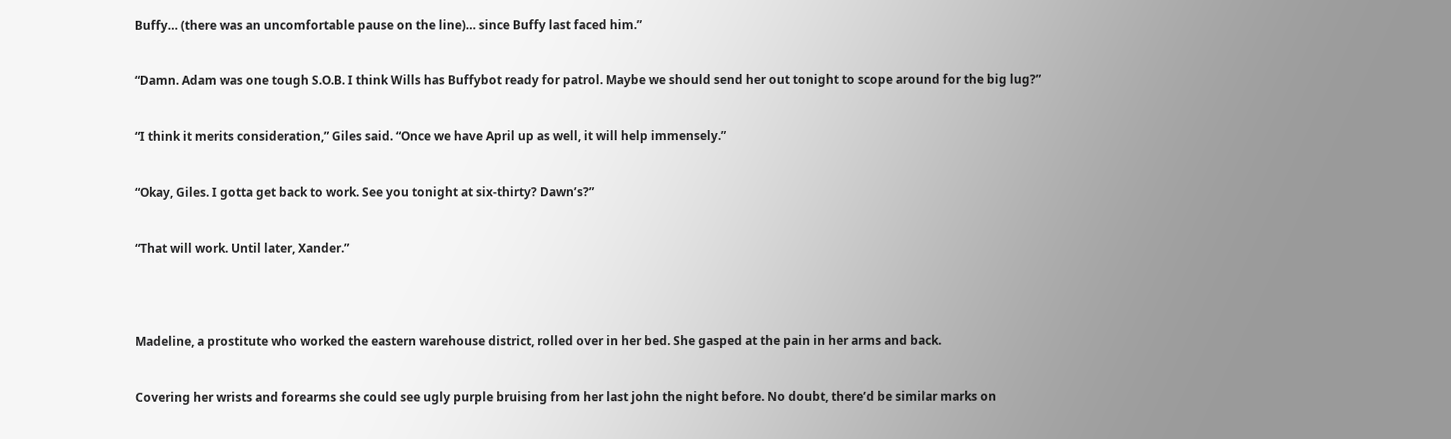Buffy… (there was an uncomfortable pause on the line)… since Buffy last faced him.”


“Damn. Adam was one tough S.O.B. I think Wills has Buffybot ready for patrol. Maybe we should send her out tonight to scope around for the big lug?”


“I think it merits consideration,” Giles said. “Once we have April up as well, it will help immensely.”


“Okay, Giles. I gotta get back to work. See you tonight at six-thirty? Dawn’s?”


“That will work. Until later, Xander.”




Madeline, a prostitute who worked the eastern warehouse district, rolled over in her bed. She gasped at the pain in her arms and back.


Covering her wrists and forearms she could see ugly purple bruising from her last john the night before. No doubt, there’d be similar marks on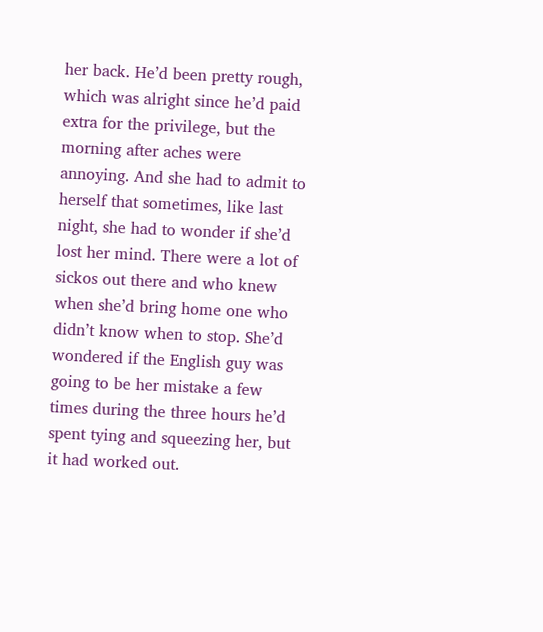her back. He’d been pretty rough, which was alright since he’d paid extra for the privilege, but the morning after aches were annoying. And she had to admit to herself that sometimes, like last night, she had to wonder if she’d lost her mind. There were a lot of sickos out there and who knew when she’d bring home one who didn’t know when to stop. She’d wondered if the English guy was going to be her mistake a few times during the three hours he’d spent tying and squeezing her, but it had worked out.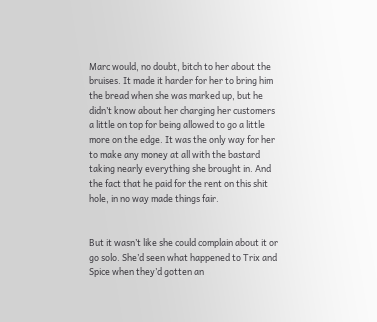Marc would, no doubt, bitch to her about the bruises. It made it harder for her to bring him the bread when she was marked up, but he didn’t know about her charging her customers a little on top for being allowed to go a little more on the edge. It was the only way for her to make any money at all with the bastard taking nearly everything she brought in. And the fact that he paid for the rent on this shit hole, in no way made things fair.


But it wasn’t like she could complain about it or go solo. She’d seen what happened to Trix and Spice when they’d gotten an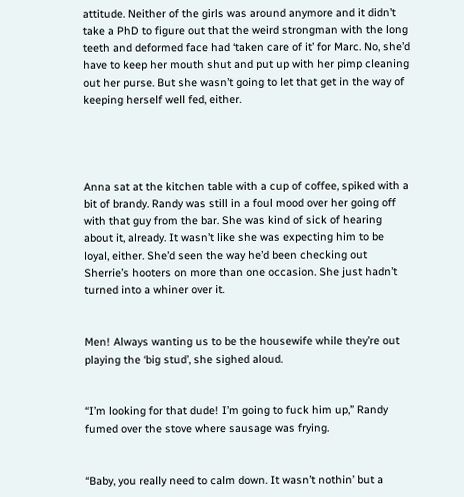attitude. Neither of the girls was around anymore and it didn’t take a PhD to figure out that the weird strongman with the long teeth and deformed face had ‘taken care of it’ for Marc. No, she’d have to keep her mouth shut and put up with her pimp cleaning out her purse. But she wasn’t going to let that get in the way of keeping herself well fed, either.




Anna sat at the kitchen table with a cup of coffee, spiked with a bit of brandy. Randy was still in a foul mood over her going off with that guy from the bar. She was kind of sick of hearing about it, already. It wasn’t like she was expecting him to be loyal, either. She’d seen the way he’d been checking out Sherrie’s hooters on more than one occasion. She just hadn’t turned into a whiner over it.


Men! Always wanting us to be the housewife while they’re out playing the ‘big stud’, she sighed aloud.


“I’m looking for that dude! I’m going to fuck him up,” Randy fumed over the stove where sausage was frying.


“Baby, you really need to calm down. It wasn’t nothin’ but a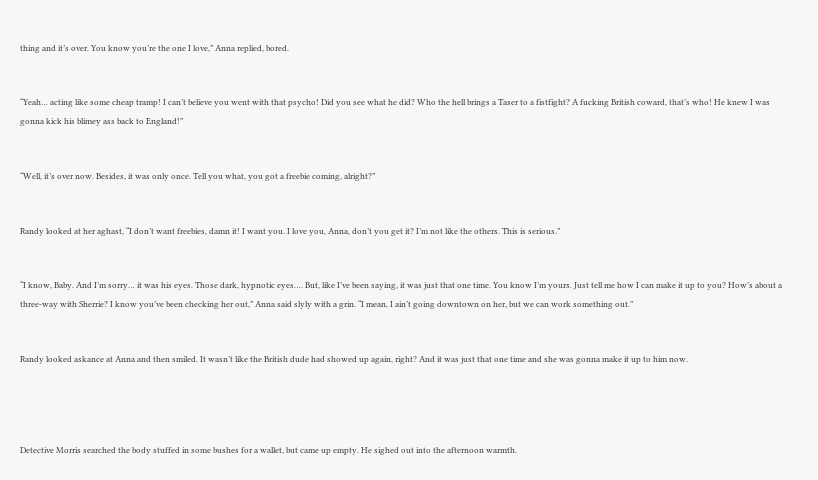thing and it’s over. You know you’re the one I love,” Anna replied, bored.


“Yeah… acting like some cheap tramp! I can’t believe you went with that psycho! Did you see what he did? Who the hell brings a Taser to a fistfight? A fucking British coward, that’s who! He knew I was gonna kick his blimey ass back to England!”


“Well, it’s over now. Besides, it was only once. Tell you what, you got a freebie coming, alright?”


Randy looked at her aghast, “I don’t want freebies, damn it! I want you. I love you, Anna, don’t you get it? I’m not like the others. This is serious.”


“I know, Baby. And I’m sorry… it was his eyes. Those dark, hypnotic eyes…. But, like I’ve been saying, it was just that one time. You know I’m yours. Just tell me how I can make it up to you? How’s about a three-way with Sherrie? I know you’ve been checking her out,” Anna said slyly with a grin. “I mean, I ain’t going downtown on her, but we can work something out.”


Randy looked askance at Anna and then smiled. It wasn’t like the British dude had showed up again, right? And it was just that one time and she was gonna make it up to him now.




Detective Morris searched the body stuffed in some bushes for a wallet, but came up empty. He sighed out into the afternoon warmth.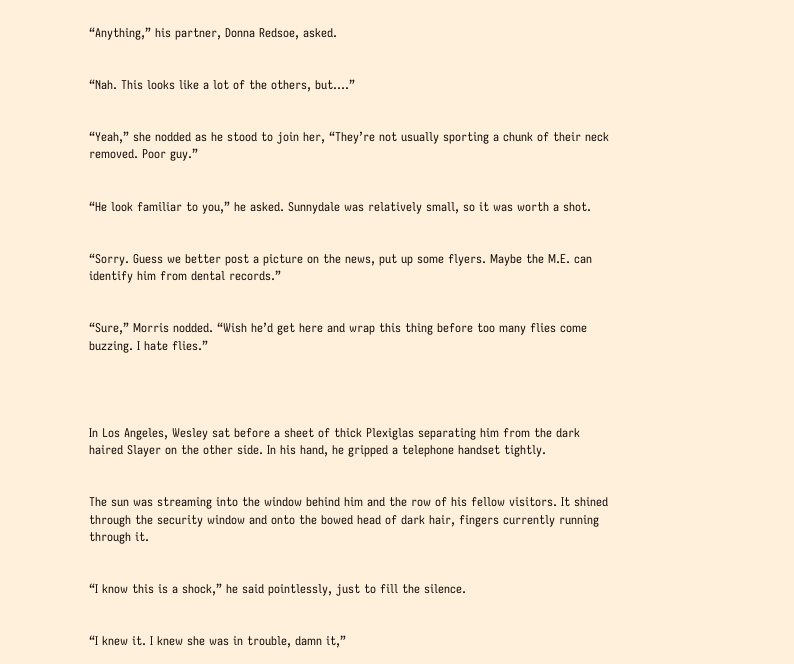“Anything,” his partner, Donna Redsoe, asked.


“Nah. This looks like a lot of the others, but….”


“Yeah,” she nodded as he stood to join her, “They’re not usually sporting a chunk of their neck removed. Poor guy.”


“He look familiar to you,” he asked. Sunnydale was relatively small, so it was worth a shot.


“Sorry. Guess we better post a picture on the news, put up some flyers. Maybe the M.E. can identify him from dental records.”


“Sure,” Morris nodded. “Wish he’d get here and wrap this thing before too many flies come buzzing. I hate flies.”




In Los Angeles, Wesley sat before a sheet of thick Plexiglas separating him from the dark haired Slayer on the other side. In his hand, he gripped a telephone handset tightly.


The sun was streaming into the window behind him and the row of his fellow visitors. It shined through the security window and onto the bowed head of dark hair, fingers currently running through it.


“I know this is a shock,” he said pointlessly, just to fill the silence.


“I knew it. I knew she was in trouble, damn it,”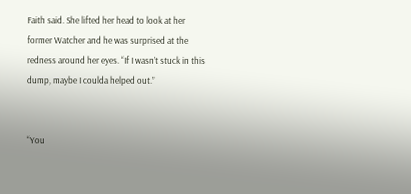Faith said. She lifted her head to look at her former Watcher and he was surprised at the redness around her eyes. “If I wasn’t stuck in this dump, maybe I coulda helped out.”


“You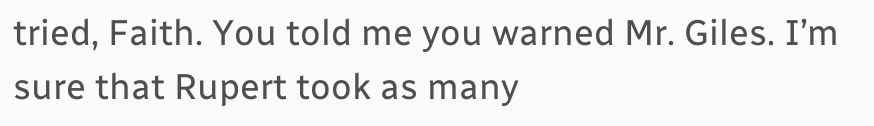tried, Faith. You told me you warned Mr. Giles. I’m sure that Rupert took as many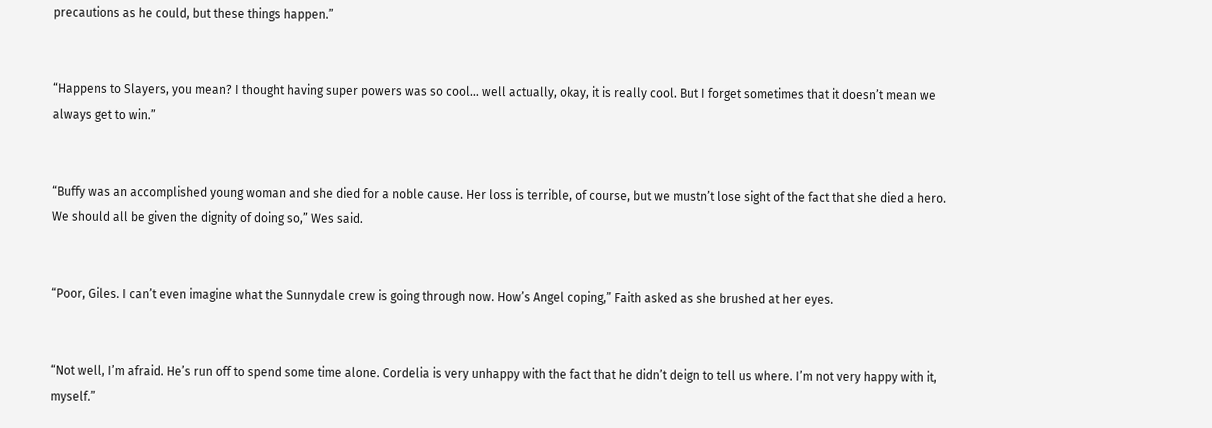precautions as he could, but these things happen.”


“Happens to Slayers, you mean? I thought having super powers was so cool… well actually, okay, it is really cool. But I forget sometimes that it doesn’t mean we always get to win.”


“Buffy was an accomplished young woman and she died for a noble cause. Her loss is terrible, of course, but we mustn’t lose sight of the fact that she died a hero. We should all be given the dignity of doing so,” Wes said.


“Poor, Giles. I can’t even imagine what the Sunnydale crew is going through now. How’s Angel coping,” Faith asked as she brushed at her eyes.


“Not well, I’m afraid. He’s run off to spend some time alone. Cordelia is very unhappy with the fact that he didn’t deign to tell us where. I’m not very happy with it, myself.”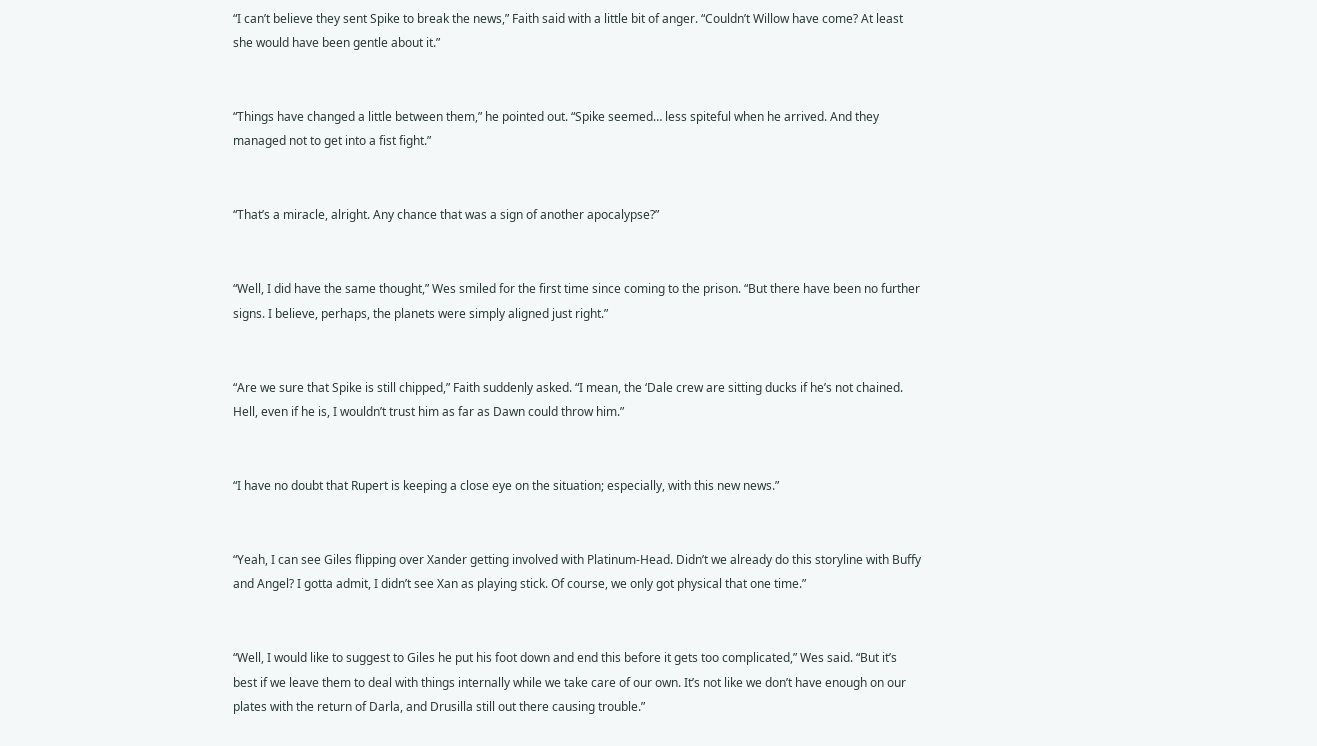“I can’t believe they sent Spike to break the news,” Faith said with a little bit of anger. “Couldn’t Willow have come? At least she would have been gentle about it.”


“Things have changed a little between them,” he pointed out. “Spike seemed… less spiteful when he arrived. And they managed not to get into a fist fight.”


“That’s a miracle, alright. Any chance that was a sign of another apocalypse?”


“Well, I did have the same thought,” Wes smiled for the first time since coming to the prison. “But there have been no further signs. I believe, perhaps, the planets were simply aligned just right.”


“Are we sure that Spike is still chipped,” Faith suddenly asked. “I mean, the ‘Dale crew are sitting ducks if he’s not chained. Hell, even if he is, I wouldn’t trust him as far as Dawn could throw him.”


“I have no doubt that Rupert is keeping a close eye on the situation; especially, with this new news.”


“Yeah, I can see Giles flipping over Xander getting involved with Platinum-Head. Didn’t we already do this storyline with Buffy and Angel? I gotta admit, I didn’t see Xan as playing stick. Of course, we only got physical that one time.”


“Well, I would like to suggest to Giles he put his foot down and end this before it gets too complicated,” Wes said. “But it’s best if we leave them to deal with things internally while we take care of our own. It’s not like we don’t have enough on our plates with the return of Darla, and Drusilla still out there causing trouble.”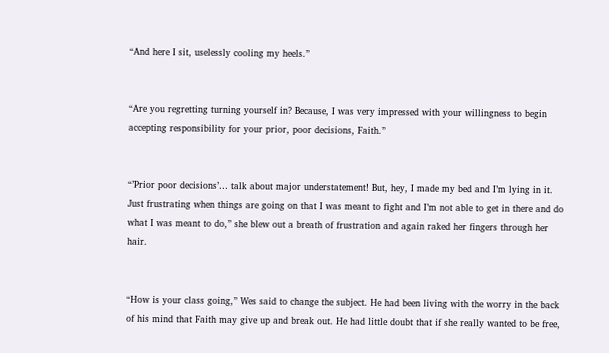“And here I sit, uselessly cooling my heels.”


“Are you regretting turning yourself in? Because, I was very impressed with your willingness to begin accepting responsibility for your prior, poor decisions, Faith.”


“’Prior poor decisions’… talk about major understatement! But, hey, I made my bed and I’m lying in it. Just frustrating when things are going on that I was meant to fight and I’m not able to get in there and do what I was meant to do,” she blew out a breath of frustration and again raked her fingers through her hair.


“How is your class going,” Wes said to change the subject. He had been living with the worry in the back of his mind that Faith may give up and break out. He had little doubt that if she really wanted to be free,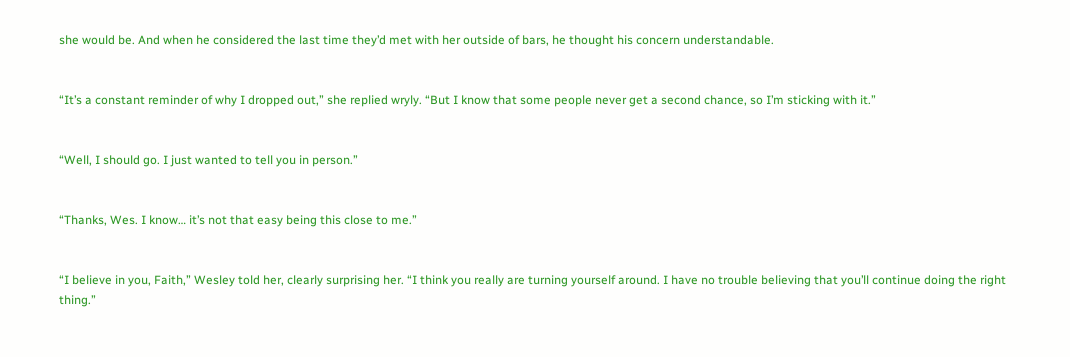she would be. And when he considered the last time they’d met with her outside of bars, he thought his concern understandable.


“It’s a constant reminder of why I dropped out,” she replied wryly. “But I know that some people never get a second chance, so I’m sticking with it.”


“Well, I should go. I just wanted to tell you in person.”


“Thanks, Wes. I know… it’s not that easy being this close to me.”


“I believe in you, Faith,” Wesley told her, clearly surprising her. “I think you really are turning yourself around. I have no trouble believing that you’ll continue doing the right thing.”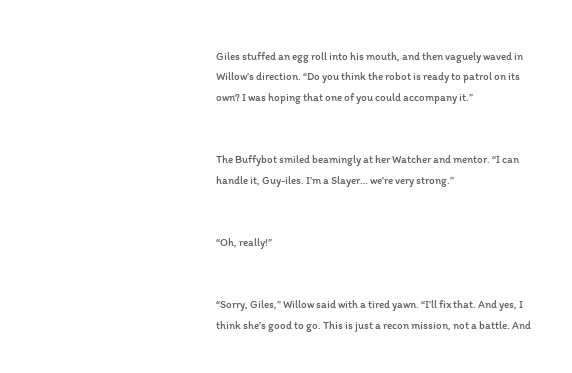Giles stuffed an egg roll into his mouth, and then vaguely waved in Willow’s direction. “Do you think the robot is ready to patrol on its own? I was hoping that one of you could accompany it.”


The Buffybot smiled beamingly at her Watcher and mentor. “I can handle it, Guy-iles. I’m a Slayer… we’re very strong.”


“Oh, really!”


“Sorry, Giles,” Willow said with a tired yawn. “I’ll fix that. And yes, I think she’s good to go. This is just a recon mission, not a battle. And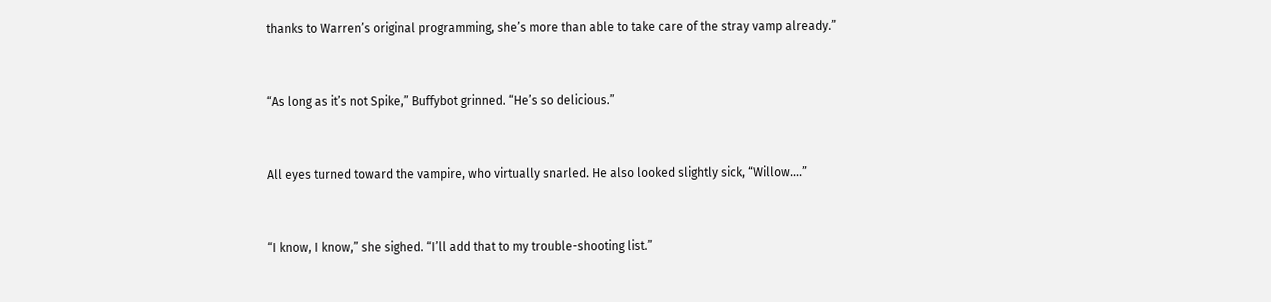thanks to Warren’s original programming, she’s more than able to take care of the stray vamp already.”


“As long as it’s not Spike,” Buffybot grinned. “He’s so delicious.”


All eyes turned toward the vampire, who virtually snarled. He also looked slightly sick, “Willow….”


“I know, I know,” she sighed. “I’ll add that to my trouble-shooting list.”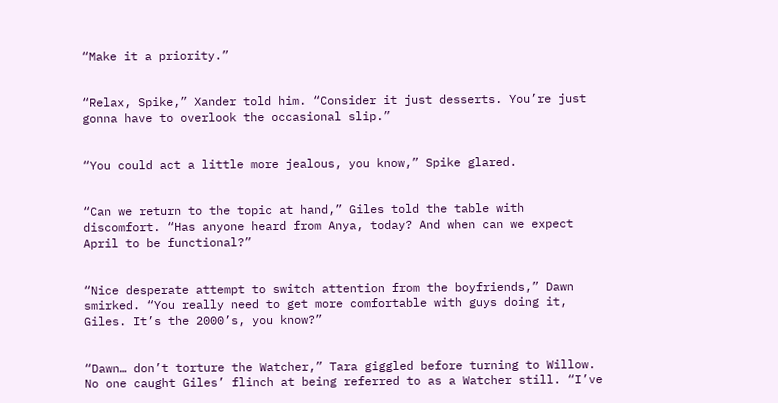“Make it a priority.”


“Relax, Spike,” Xander told him. “Consider it just desserts. You’re just gonna have to overlook the occasional slip.”


“You could act a little more jealous, you know,” Spike glared.


“Can we return to the topic at hand,” Giles told the table with discomfort. “Has anyone heard from Anya, today? And when can we expect April to be functional?”


“Nice desperate attempt to switch attention from the boyfriends,” Dawn smirked. “You really need to get more comfortable with guys doing it, Giles. It’s the 2000’s, you know?”


“Dawn… don’t torture the Watcher,” Tara giggled before turning to Willow. No one caught Giles’ flinch at being referred to as a Watcher still. “I’ve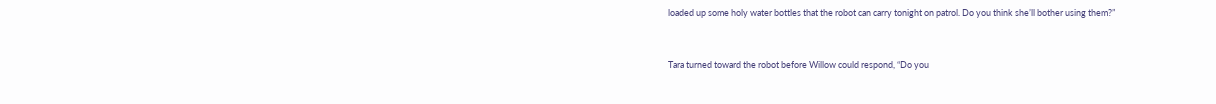loaded up some holy water bottles that the robot can carry tonight on patrol. Do you think she’ll bother using them?”


Tara turned toward the robot before Willow could respond, “Do you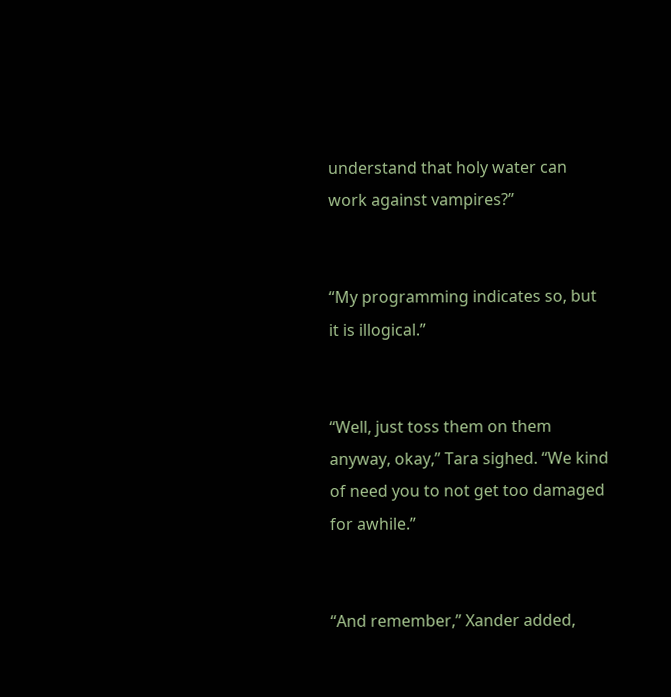understand that holy water can work against vampires?”


“My programming indicates so, but it is illogical.”


“Well, just toss them on them anyway, okay,” Tara sighed. “We kind of need you to not get too damaged for awhile.”


“And remember,” Xander added,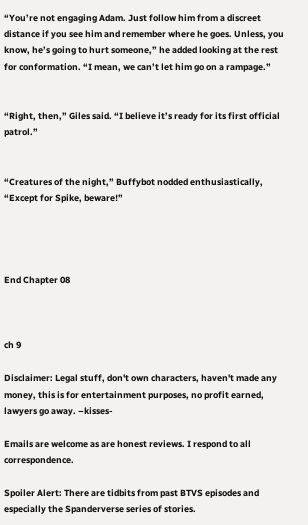“You’re not engaging Adam. Just follow him from a discreet distance if you see him and remember where he goes. Unless, you know, he’s going to hurt someone,” he added looking at the rest for conformation. “I mean, we can’t let him go on a rampage.”


“Right, then,” Giles said. “I believe it’s ready for its first official patrol.”


“Creatures of the night,” Buffybot nodded enthusiastically, “Except for Spike, beware!”




End Chapter 08



ch 9

Disclaimer: Legal stuff, don't own characters, haven't made any money, this is for entertainment purposes, no profit earned, lawyers go away. –kisses-

Emails are welcome as are honest reviews. I respond to all correspondence.

Spoiler Alert: There are tidbits from past BTVS episodes and especially the Spanderverse series of stories.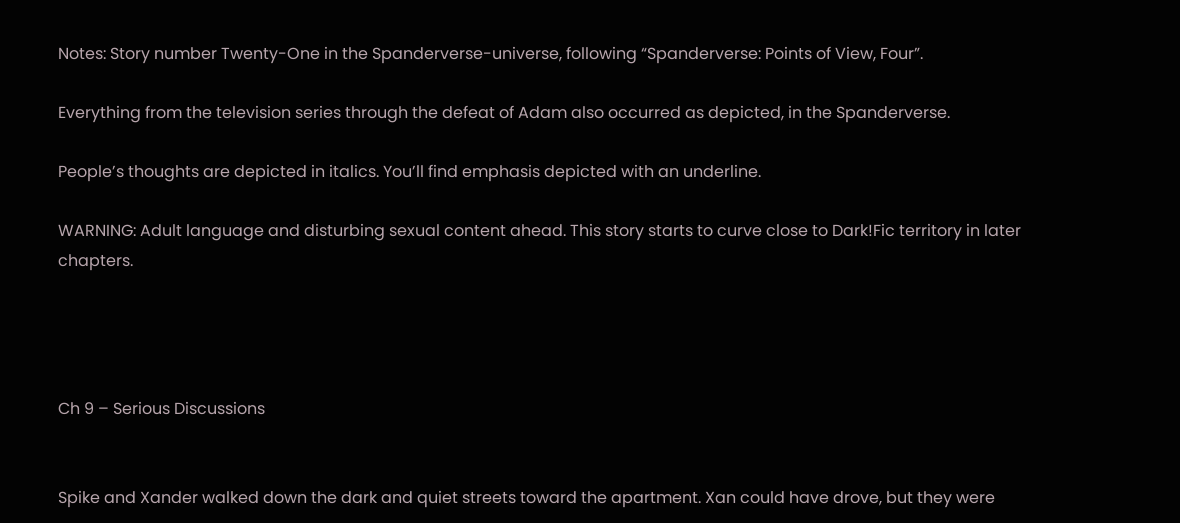Notes: Story number Twenty-One in the Spanderverse-universe, following “Spanderverse: Points of View, Four”.

Everything from the television series through the defeat of Adam also occurred as depicted, in the Spanderverse.

People’s thoughts are depicted in italics. You’ll find emphasis depicted with an underline.

WARNING: Adult language and disturbing sexual content ahead. This story starts to curve close to Dark!Fic territory in later chapters.




Ch 9 – Serious Discussions


Spike and Xander walked down the dark and quiet streets toward the apartment. Xan could have drove, but they were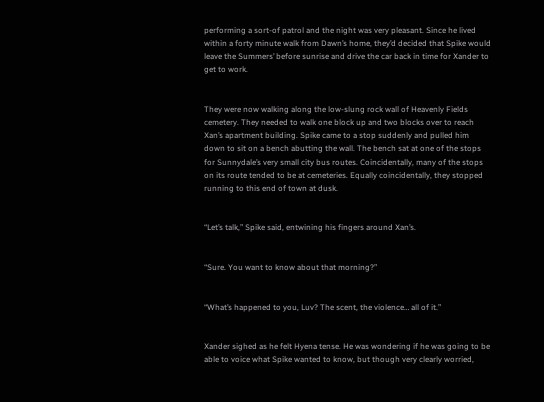performing a sort-of patrol and the night was very pleasant. Since he lived within a forty minute walk from Dawn’s home, they’d decided that Spike would leave the Summers’ before sunrise and drive the car back in time for Xander to get to work.


They were now walking along the low-slung rock wall of Heavenly Fields cemetery. They needed to walk one block up and two blocks over to reach Xan’s apartment building. Spike came to a stop suddenly and pulled him down to sit on a bench abutting the wall. The bench sat at one of the stops for Sunnydale’s very small city bus routes. Coincidentally, many of the stops on its route tended to be at cemeteries. Equally coincidentally, they stopped running to this end of town at dusk.


“Let’s talk,” Spike said, entwining his fingers around Xan’s.


“Sure. You want to know about that morning?”


“What’s happened to you, Luv? The scent, the violence… all of it.”


Xander sighed as he felt Hyena tense. He was wondering if he was going to be able to voice what Spike wanted to know, but though very clearly worried,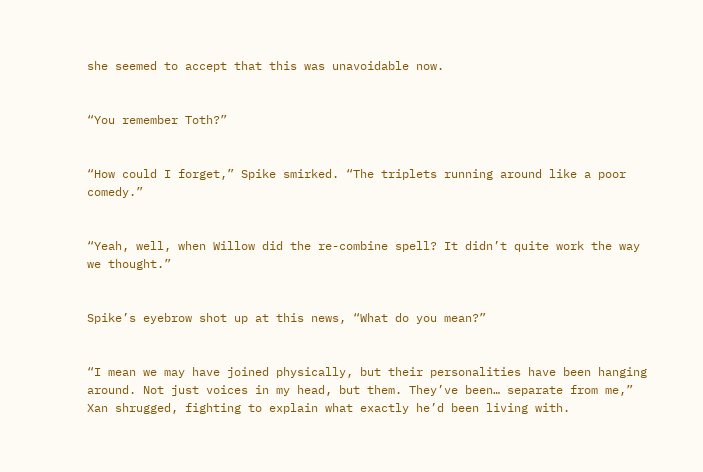she seemed to accept that this was unavoidable now.


“You remember Toth?”


“How could I forget,” Spike smirked. “The triplets running around like a poor comedy.”


“Yeah, well, when Willow did the re-combine spell? It didn’t quite work the way we thought.”


Spike’s eyebrow shot up at this news, “What do you mean?”


“I mean we may have joined physically, but their personalities have been hanging around. Not just voices in my head, but them. They’ve been… separate from me,” Xan shrugged, fighting to explain what exactly he’d been living with.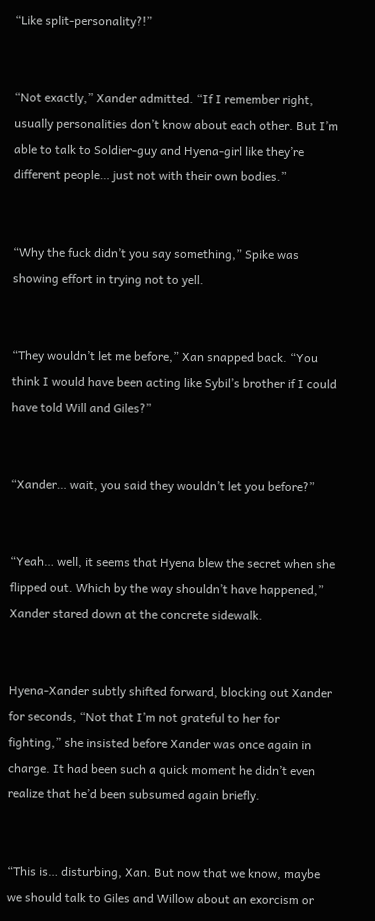“Like split-personality?!”


“Not exactly,” Xander admitted. “If I remember right, usually personalities don’t know about each other. But I’m able to talk to Soldier-guy and Hyena-girl like they’re different people… just not with their own bodies.”


“Why the fuck didn’t you say something,” Spike was showing effort in trying not to yell.


“They wouldn’t let me before,” Xan snapped back. “You think I would have been acting like Sybil’s brother if I could have told Will and Giles?”


“Xander… wait, you said they wouldn’t let you before?”


“Yeah… well, it seems that Hyena blew the secret when she flipped out. Which by the way shouldn’t have happened,” Xander stared down at the concrete sidewalk.


Hyena-Xander subtly shifted forward, blocking out Xander for seconds, “Not that I’m not grateful to her for fighting,” she insisted before Xander was once again in charge. It had been such a quick moment he didn’t even realize that he’d been subsumed again briefly.


“This is… disturbing, Xan. But now that we know, maybe we should talk to Giles and Willow about an exorcism or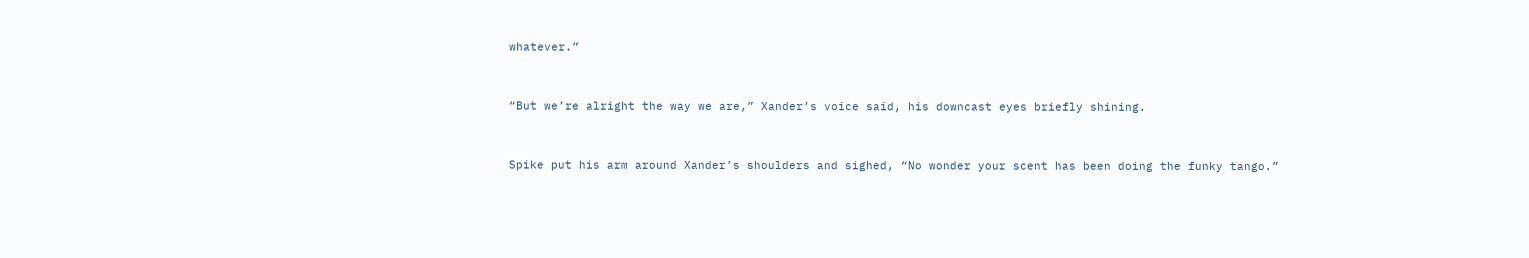whatever.”


“But we’re alright the way we are,” Xander’s voice said, his downcast eyes briefly shining.


Spike put his arm around Xander’s shoulders and sighed, “No wonder your scent has been doing the funky tango.”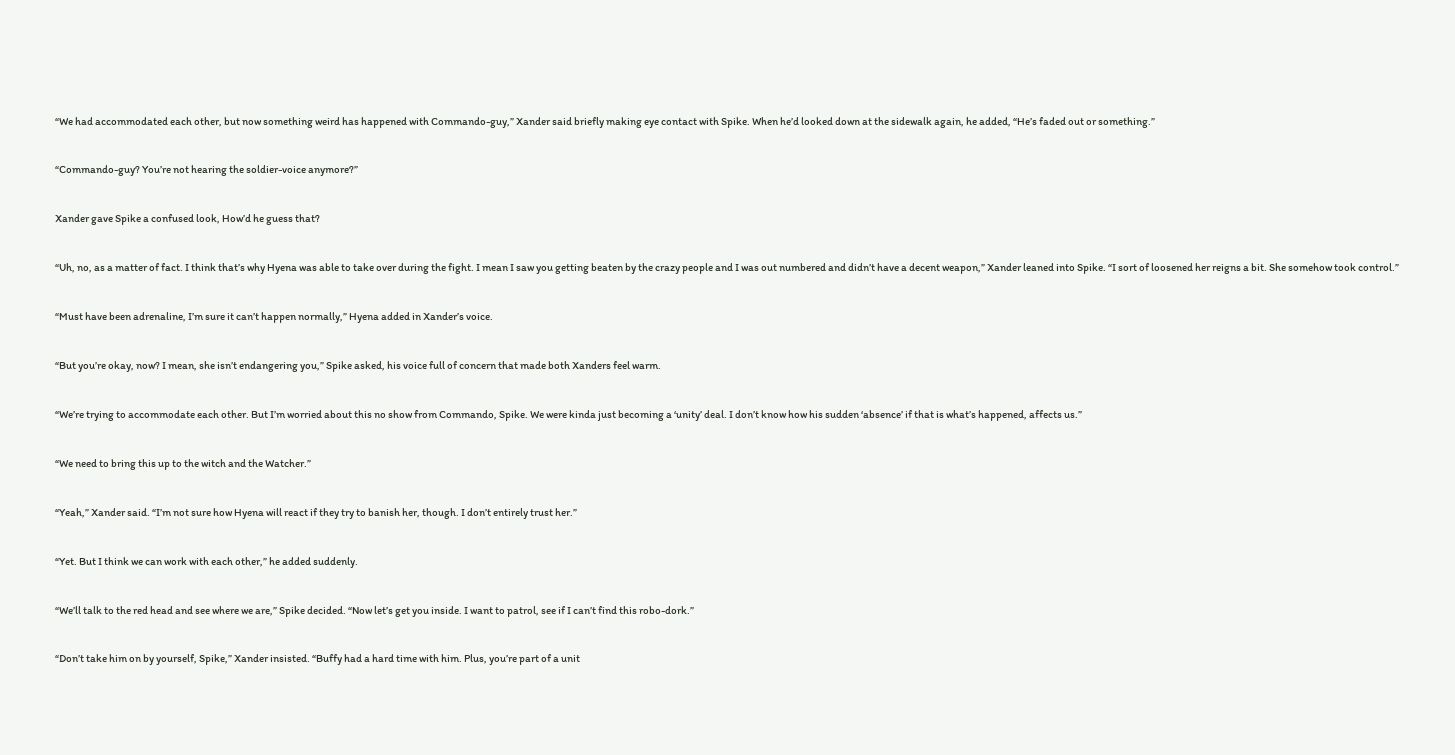“We had accommodated each other, but now something weird has happened with Commando-guy,” Xander said briefly making eye contact with Spike. When he’d looked down at the sidewalk again, he added, “He’s faded out or something.”


“Commando-guy? You’re not hearing the soldier-voice anymore?”


Xander gave Spike a confused look, How’d he guess that?


“Uh, no, as a matter of fact. I think that’s why Hyena was able to take over during the fight. I mean I saw you getting beaten by the crazy people and I was out numbered and didn’t have a decent weapon,” Xander leaned into Spike. “I sort of loosened her reigns a bit. She somehow took control.”


“Must have been adrenaline, I’m sure it can’t happen normally,” Hyena added in Xander’s voice.


“But you’re okay, now? I mean, she isn’t endangering you,” Spike asked, his voice full of concern that made both Xanders feel warm.


“We’re trying to accommodate each other. But I’m worried about this no show from Commando, Spike. We were kinda just becoming a ‘unity’ deal. I don’t know how his sudden ‘absence’ if that is what’s happened, affects us.”


“We need to bring this up to the witch and the Watcher.”


“Yeah,” Xander said. “I’m not sure how Hyena will react if they try to banish her, though. I don’t entirely trust her.”


“Yet. But I think we can work with each other,” he added suddenly.


“We’ll talk to the red head and see where we are,” Spike decided. “Now let’s get you inside. I want to patrol, see if I can’t find this robo-dork.”


“Don’t take him on by yourself, Spike,” Xander insisted. “Buffy had a hard time with him. Plus, you’re part of a unit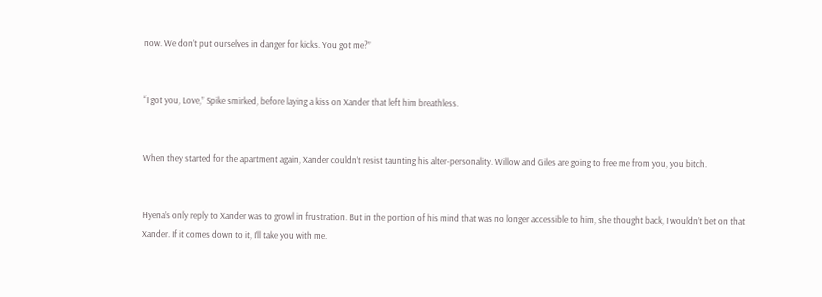now. We don’t put ourselves in danger for kicks. You got me?”


“I got you, Love,” Spike smirked, before laying a kiss on Xander that left him breathless.


When they started for the apartment again, Xander couldn’t resist taunting his alter-personality. Willow and Giles are going to free me from you, you bitch.


Hyena’s only reply to Xander was to growl in frustration. But in the portion of his mind that was no longer accessible to him, she thought back, I wouldn’t bet on that Xander. If it comes down to it, I’ll take you with me.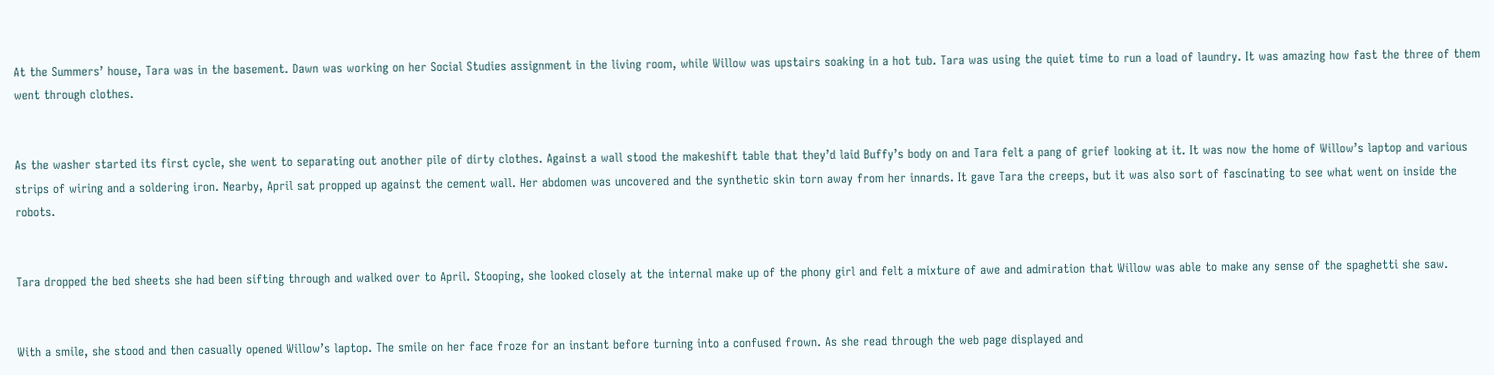At the Summers’ house, Tara was in the basement. Dawn was working on her Social Studies assignment in the living room, while Willow was upstairs soaking in a hot tub. Tara was using the quiet time to run a load of laundry. It was amazing how fast the three of them went through clothes.


As the washer started its first cycle, she went to separating out another pile of dirty clothes. Against a wall stood the makeshift table that they’d laid Buffy’s body on and Tara felt a pang of grief looking at it. It was now the home of Willow’s laptop and various strips of wiring and a soldering iron. Nearby, April sat propped up against the cement wall. Her abdomen was uncovered and the synthetic skin torn away from her innards. It gave Tara the creeps, but it was also sort of fascinating to see what went on inside the robots.


Tara dropped the bed sheets she had been sifting through and walked over to April. Stooping, she looked closely at the internal make up of the phony girl and felt a mixture of awe and admiration that Willow was able to make any sense of the spaghetti she saw.


With a smile, she stood and then casually opened Willow’s laptop. The smile on her face froze for an instant before turning into a confused frown. As she read through the web page displayed and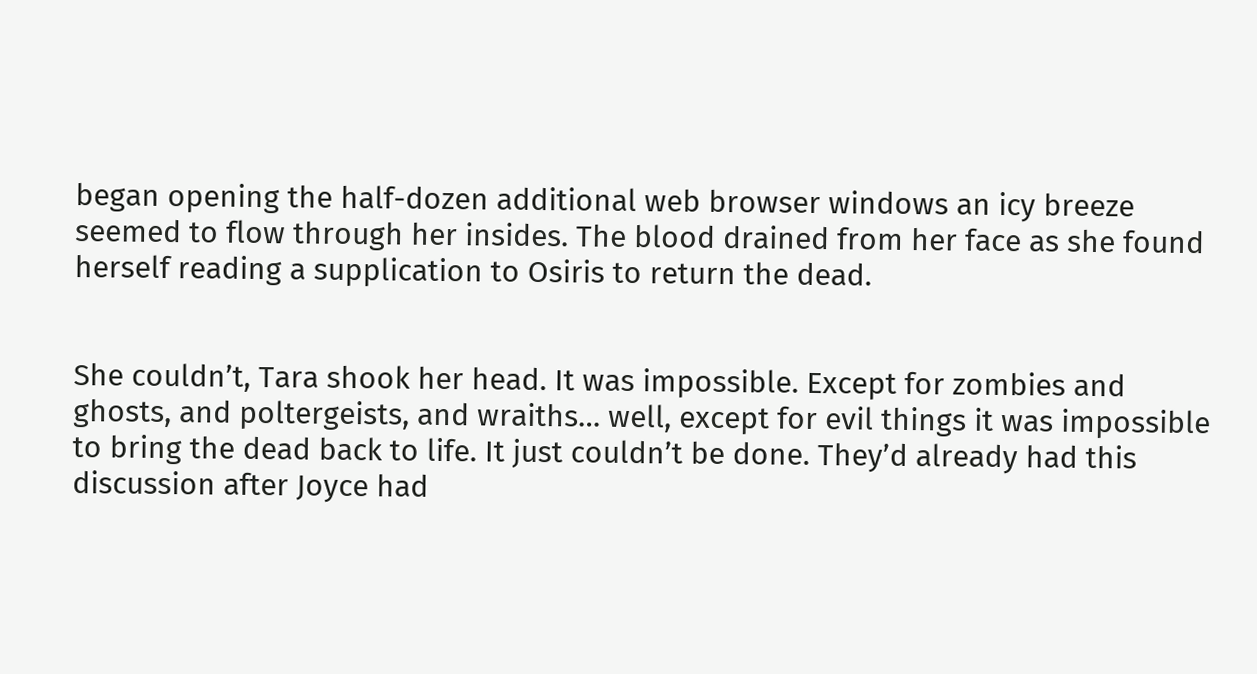began opening the half-dozen additional web browser windows an icy breeze seemed to flow through her insides. The blood drained from her face as she found herself reading a supplication to Osiris to return the dead.


She couldn’t, Tara shook her head. It was impossible. Except for zombies and ghosts, and poltergeists, and wraiths… well, except for evil things it was impossible to bring the dead back to life. It just couldn’t be done. They’d already had this discussion after Joyce had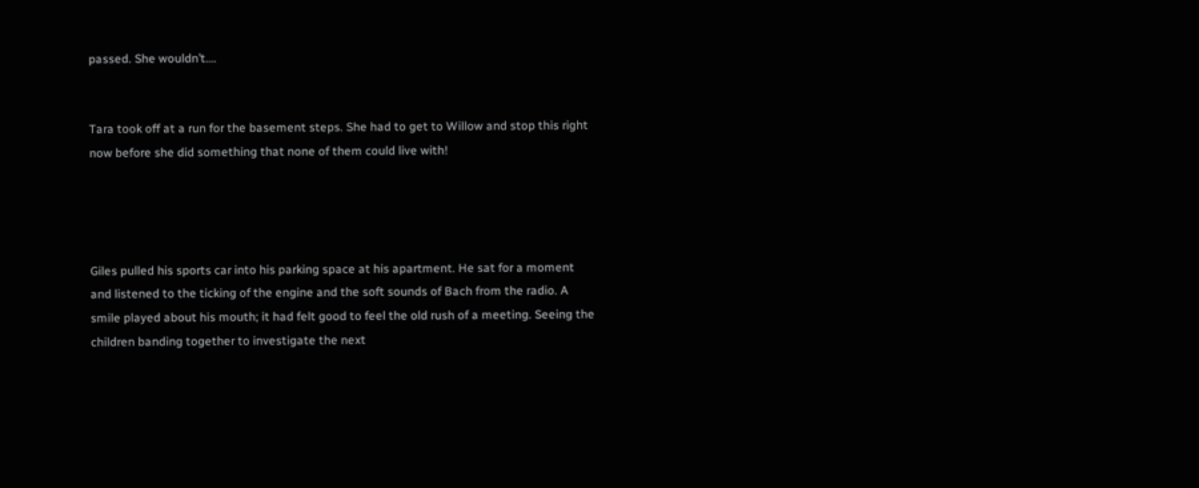passed. She wouldn’t….


Tara took off at a run for the basement steps. She had to get to Willow and stop this right now before she did something that none of them could live with!




Giles pulled his sports car into his parking space at his apartment. He sat for a moment and listened to the ticking of the engine and the soft sounds of Bach from the radio. A smile played about his mouth; it had felt good to feel the old rush of a meeting. Seeing the children banding together to investigate the next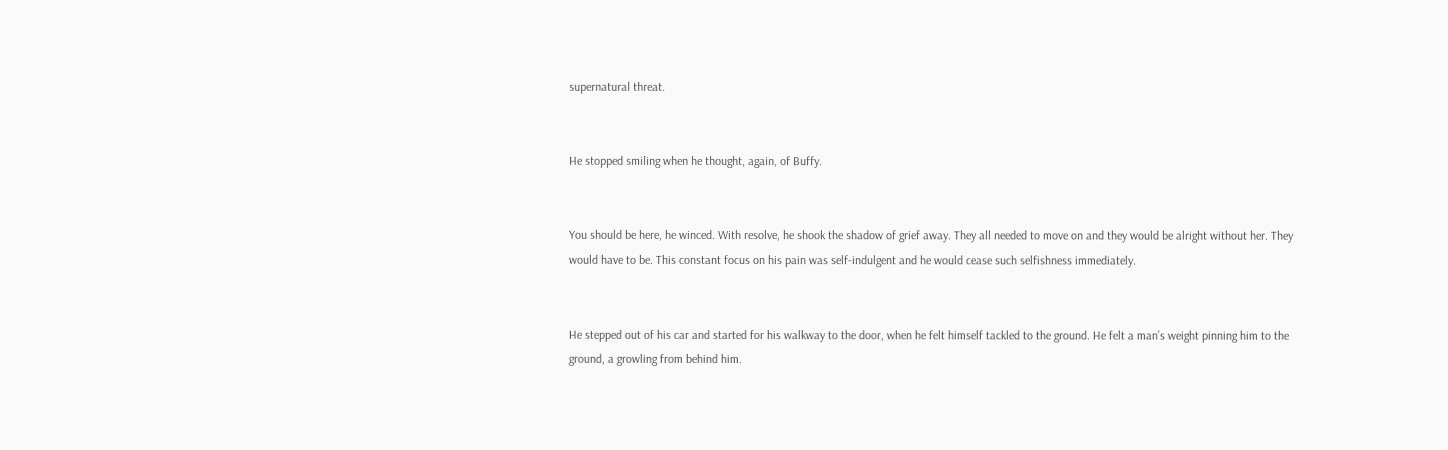supernatural threat.


He stopped smiling when he thought, again, of Buffy.


You should be here, he winced. With resolve, he shook the shadow of grief away. They all needed to move on and they would be alright without her. They would have to be. This constant focus on his pain was self-indulgent and he would cease such selfishness immediately.


He stepped out of his car and started for his walkway to the door, when he felt himself tackled to the ground. He felt a man’s weight pinning him to the ground, a growling from behind him.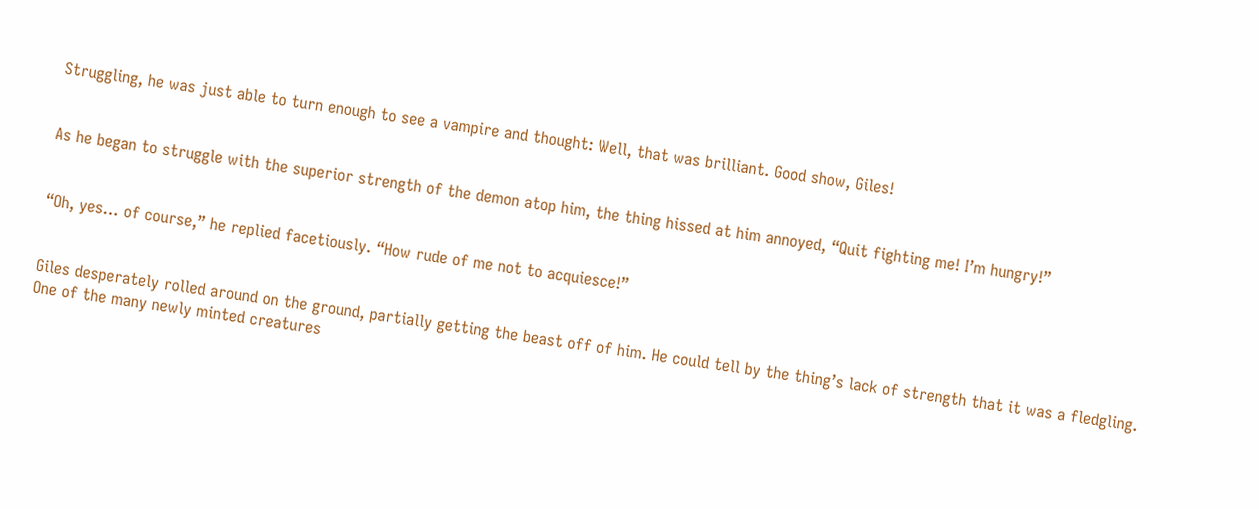Struggling, he was just able to turn enough to see a vampire and thought: Well, that was brilliant. Good show, Giles!


As he began to struggle with the superior strength of the demon atop him, the thing hissed at him annoyed, “Quit fighting me! I’m hungry!”


“Oh, yes… of course,” he replied facetiously. “How rude of me not to acquiesce!”


Giles desperately rolled around on the ground, partially getting the beast off of him. He could tell by the thing’s lack of strength that it was a fledgling. One of the many newly minted creatures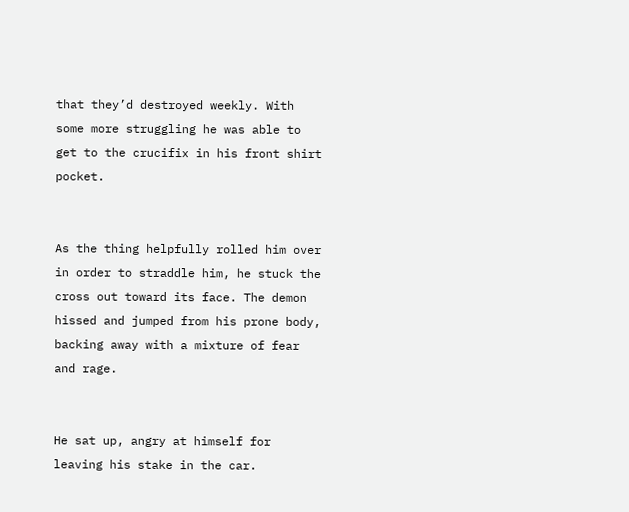that they’d destroyed weekly. With some more struggling he was able to get to the crucifix in his front shirt pocket.


As the thing helpfully rolled him over in order to straddle him, he stuck the cross out toward its face. The demon hissed and jumped from his prone body, backing away with a mixture of fear and rage.


He sat up, angry at himself for leaving his stake in the car.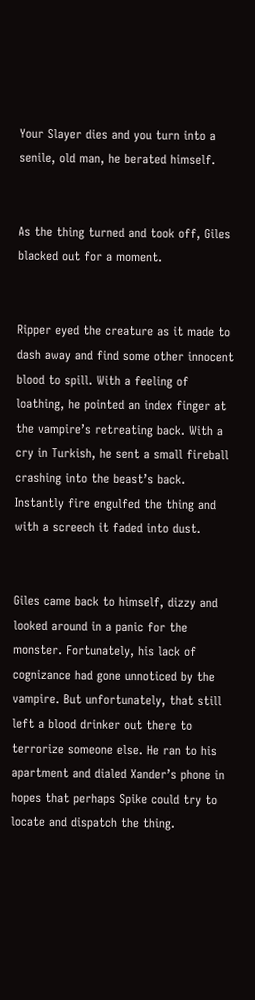Your Slayer dies and you turn into a senile, old man, he berated himself.


As the thing turned and took off, Giles blacked out for a moment.


Ripper eyed the creature as it made to dash away and find some other innocent blood to spill. With a feeling of loathing, he pointed an index finger at the vampire’s retreating back. With a cry in Turkish, he sent a small fireball crashing into the beast’s back. Instantly fire engulfed the thing and with a screech it faded into dust.


Giles came back to himself, dizzy and looked around in a panic for the monster. Fortunately, his lack of cognizance had gone unnoticed by the vampire. But unfortunately, that still left a blood drinker out there to terrorize someone else. He ran to his apartment and dialed Xander’s phone in hopes that perhaps Spike could try to locate and dispatch the thing.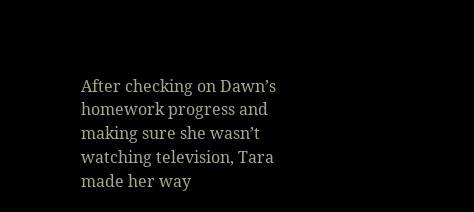After checking on Dawn’s homework progress and making sure she wasn’t watching television, Tara made her way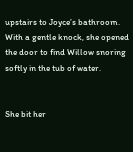upstairs to Joyce’s bathroom. With a gentle knock, she opened the door to find Willow snoring softly in the tub of water.


She bit her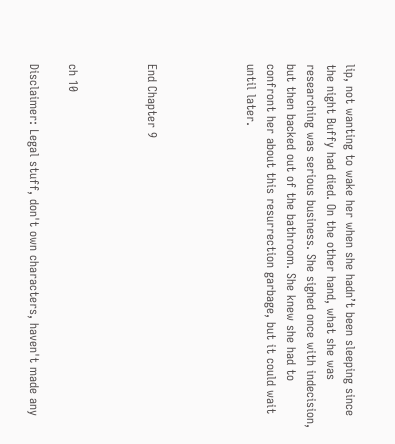lip, not wanting to wake her when she hadn’t been sleeping since the night Buffy had died. On the other hand, what she was researching was serious business. She sighed once with indecision, but then backed out of the bathroom. She knew she had to confront her about this resurrection garbage, but it could wait until later.




End Chapter 9



ch 10

Disclaimer: Legal stuff, don't own characters, haven't made any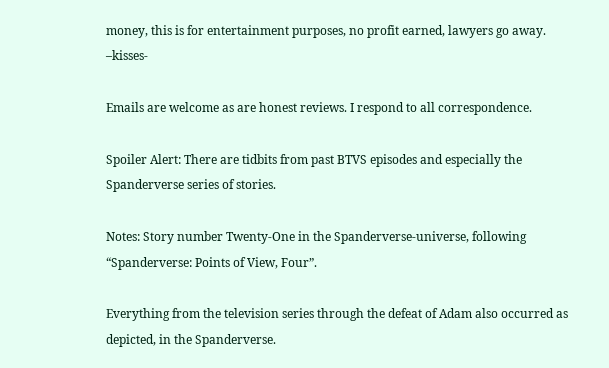money, this is for entertainment purposes, no profit earned, lawyers go away. –kisses-

Emails are welcome as are honest reviews. I respond to all correspondence.

Spoiler Alert: There are tidbits from past BTVS episodes and especially the Spanderverse series of stories.

Notes: Story number Twenty-One in the Spanderverse-universe, following “Spanderverse: Points of View, Four”.

Everything from the television series through the defeat of Adam also occurred as depicted, in the Spanderverse.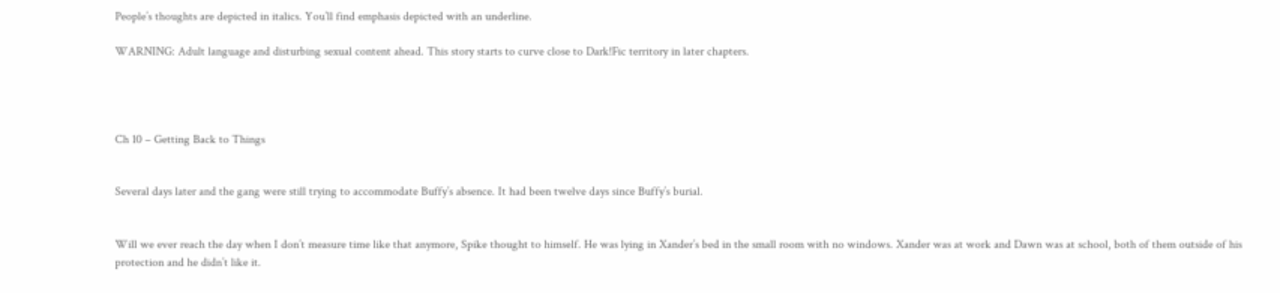People’s thoughts are depicted in italics. You’ll find emphasis depicted with an underline.

WARNING: Adult language and disturbing sexual content ahead. This story starts to curve close to Dark!Fic territory in later chapters.




Ch 10 – Getting Back to Things


Several days later and the gang were still trying to accommodate Buffy’s absence. It had been twelve days since Buffy’s burial.


Will we ever reach the day when I don’t measure time like that anymore, Spike thought to himself. He was lying in Xander’s bed in the small room with no windows. Xander was at work and Dawn was at school, both of them outside of his protection and he didn’t like it.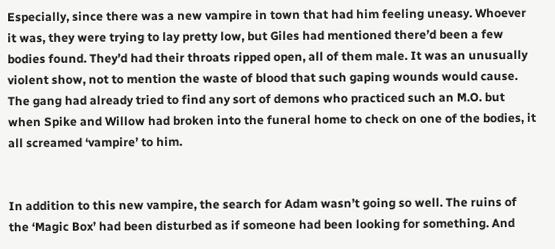Especially, since there was a new vampire in town that had him feeling uneasy. Whoever it was, they were trying to lay pretty low, but Giles had mentioned there’d been a few bodies found. They’d had their throats ripped open, all of them male. It was an unusually violent show, not to mention the waste of blood that such gaping wounds would cause. The gang had already tried to find any sort of demons who practiced such an M.O. but when Spike and Willow had broken into the funeral home to check on one of the bodies, it all screamed ‘vampire’ to him.


In addition to this new vampire, the search for Adam wasn’t going so well. The ruins of the ‘Magic Box’ had been disturbed as if someone had been looking for something. And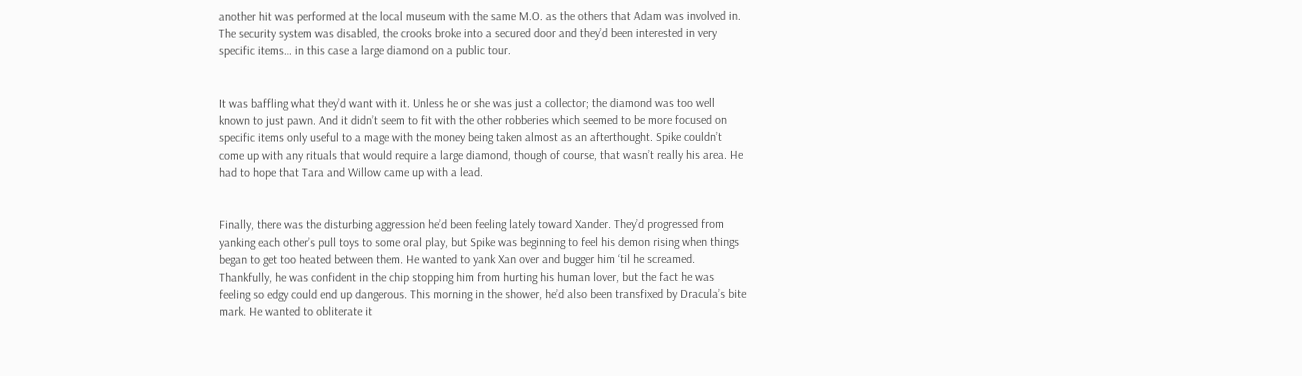another hit was performed at the local museum with the same M.O. as the others that Adam was involved in. The security system was disabled, the crooks broke into a secured door and they’d been interested in very specific items… in this case a large diamond on a public tour.


It was baffling what they’d want with it. Unless he or she was just a collector; the diamond was too well known to just pawn. And it didn’t seem to fit with the other robberies which seemed to be more focused on specific items only useful to a mage with the money being taken almost as an afterthought. Spike couldn’t come up with any rituals that would require a large diamond, though of course, that wasn’t really his area. He had to hope that Tara and Willow came up with a lead.


Finally, there was the disturbing aggression he’d been feeling lately toward Xander. They’d progressed from yanking each other’s pull toys to some oral play, but Spike was beginning to feel his demon rising when things began to get too heated between them. He wanted to yank Xan over and bugger him ‘til he screamed. Thankfully, he was confident in the chip stopping him from hurting his human lover, but the fact he was feeling so edgy could end up dangerous. This morning in the shower, he’d also been transfixed by Dracula’s bite mark. He wanted to obliterate it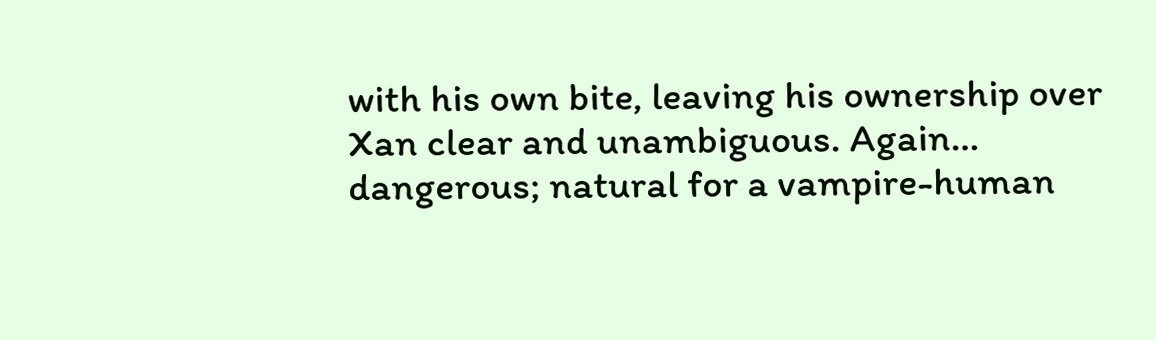with his own bite, leaving his ownership over Xan clear and unambiguous. Again… dangerous; natural for a vampire-human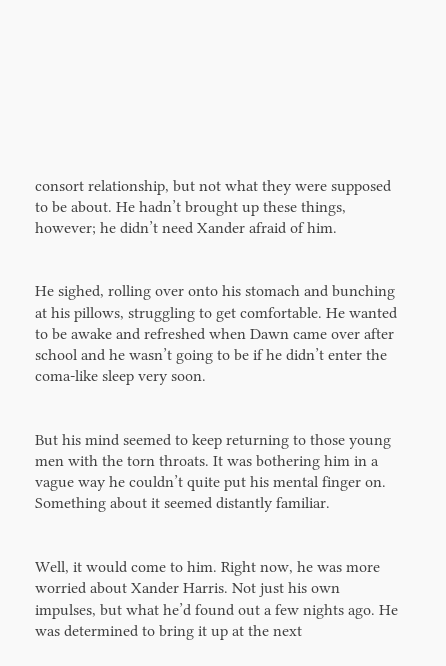consort relationship, but not what they were supposed to be about. He hadn’t brought up these things, however; he didn’t need Xander afraid of him.


He sighed, rolling over onto his stomach and bunching at his pillows, struggling to get comfortable. He wanted to be awake and refreshed when Dawn came over after school and he wasn’t going to be if he didn’t enter the coma-like sleep very soon.


But his mind seemed to keep returning to those young men with the torn throats. It was bothering him in a vague way he couldn’t quite put his mental finger on. Something about it seemed distantly familiar.


Well, it would come to him. Right now, he was more worried about Xander Harris. Not just his own impulses, but what he’d found out a few nights ago. He was determined to bring it up at the next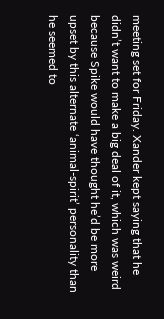meeting set for Friday. Xander kept saying that he didn’t want to make a big deal of it, which was weird because Spike would have thought he’d be more upset by this alternate ‘animal-spirit’ personality than he seemed to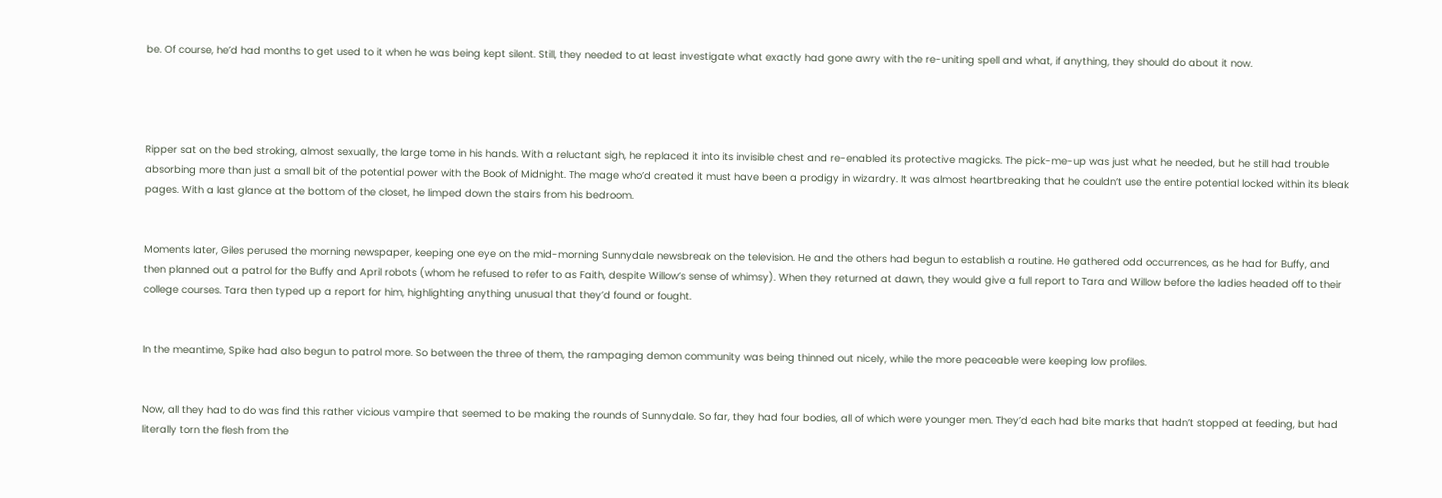be. Of course, he’d had months to get used to it when he was being kept silent. Still, they needed to at least investigate what exactly had gone awry with the re-uniting spell and what, if anything, they should do about it now.




Ripper sat on the bed stroking, almost sexually, the large tome in his hands. With a reluctant sigh, he replaced it into its invisible chest and re-enabled its protective magicks. The pick-me-up was just what he needed, but he still had trouble absorbing more than just a small bit of the potential power with the Book of Midnight. The mage who’d created it must have been a prodigy in wizardry. It was almost heartbreaking that he couldn’t use the entire potential locked within its bleak pages. With a last glance at the bottom of the closet, he limped down the stairs from his bedroom.


Moments later, Giles perused the morning newspaper, keeping one eye on the mid-morning Sunnydale newsbreak on the television. He and the others had begun to establish a routine. He gathered odd occurrences, as he had for Buffy, and then planned out a patrol for the Buffy and April robots (whom he refused to refer to as Faith, despite Willow’s sense of whimsy). When they returned at dawn, they would give a full report to Tara and Willow before the ladies headed off to their college courses. Tara then typed up a report for him, highlighting anything unusual that they’d found or fought.


In the meantime, Spike had also begun to patrol more. So between the three of them, the rampaging demon community was being thinned out nicely, while the more peaceable were keeping low profiles.


Now, all they had to do was find this rather vicious vampire that seemed to be making the rounds of Sunnydale. So far, they had four bodies, all of which were younger men. They’d each had bite marks that hadn’t stopped at feeding, but had literally torn the flesh from the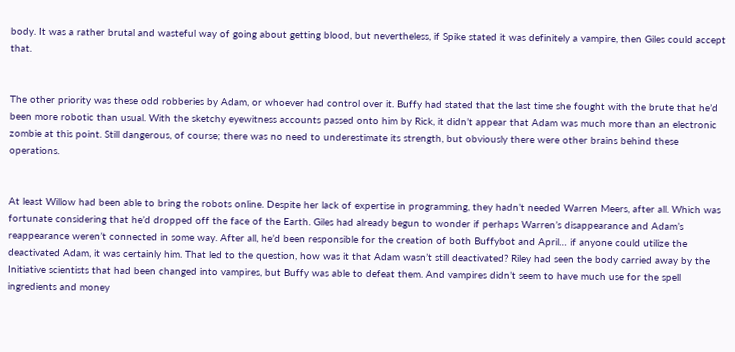body. It was a rather brutal and wasteful way of going about getting blood, but nevertheless, if Spike stated it was definitely a vampire, then Giles could accept that.


The other priority was these odd robberies by Adam, or whoever had control over it. Buffy had stated that the last time she fought with the brute that he’d been more robotic than usual. With the sketchy eyewitness accounts passed onto him by Rick, it didn’t appear that Adam was much more than an electronic zombie at this point. Still dangerous, of course; there was no need to underestimate its strength, but obviously there were other brains behind these operations.


At least Willow had been able to bring the robots online. Despite her lack of expertise in programming, they hadn’t needed Warren Meers, after all. Which was fortunate considering that he’d dropped off the face of the Earth. Giles had already begun to wonder if perhaps Warren’s disappearance and Adam’s reappearance weren’t connected in some way. After all, he’d been responsible for the creation of both Buffybot and April… if anyone could utilize the deactivated Adam, it was certainly him. That led to the question, how was it that Adam wasn’t still deactivated? Riley had seen the body carried away by the Initiative scientists that had been changed into vampires, but Buffy was able to defeat them. And vampires didn’t seem to have much use for the spell ingredients and money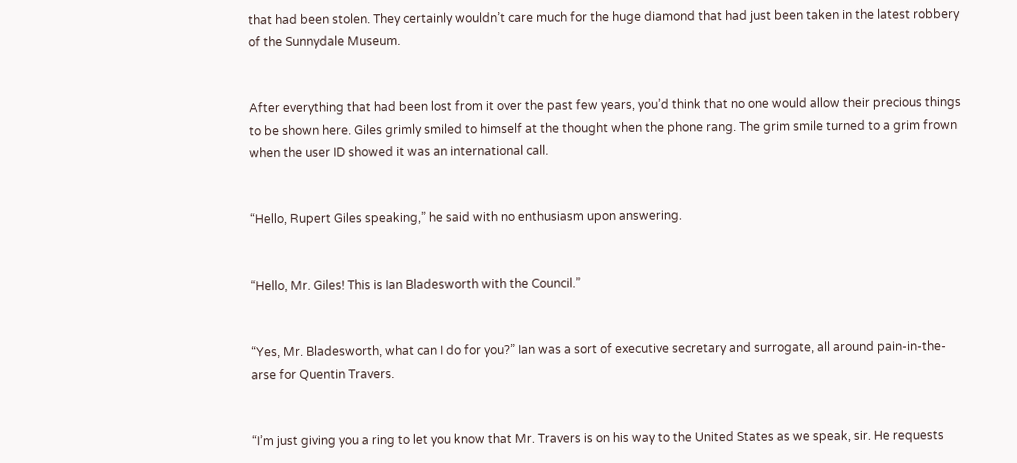that had been stolen. They certainly wouldn’t care much for the huge diamond that had just been taken in the latest robbery of the Sunnydale Museum.


After everything that had been lost from it over the past few years, you’d think that no one would allow their precious things to be shown here. Giles grimly smiled to himself at the thought when the phone rang. The grim smile turned to a grim frown when the user ID showed it was an international call.


“Hello, Rupert Giles speaking,” he said with no enthusiasm upon answering.


“Hello, Mr. Giles! This is Ian Bladesworth with the Council.”


“Yes, Mr. Bladesworth, what can I do for you?” Ian was a sort of executive secretary and surrogate, all around pain-in-the-arse for Quentin Travers.


“I’m just giving you a ring to let you know that Mr. Travers is on his way to the United States as we speak, sir. He requests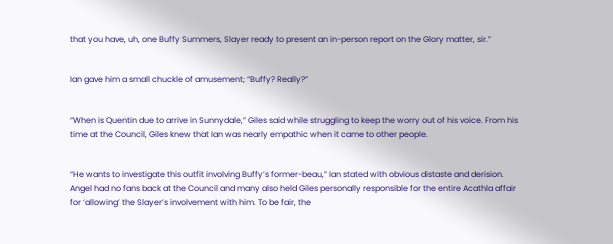that you have, uh, one Buffy Summers, Slayer ready to present an in-person report on the Glory matter, sir.”


Ian gave him a small chuckle of amusement; “Buffy? Really?”


“When is Quentin due to arrive in Sunnydale,” Giles said while struggling to keep the worry out of his voice. From his time at the Council, Giles knew that Ian was nearly empathic when it came to other people.


“He wants to investigate this outfit involving Buffy’s former-beau,” Ian stated with obvious distaste and derision. Angel had no fans back at the Council and many also held Giles personally responsible for the entire Acathla affair for ‘allowing’ the Slayer’s involvement with him. To be fair, the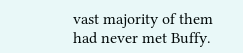vast majority of them had never met Buffy.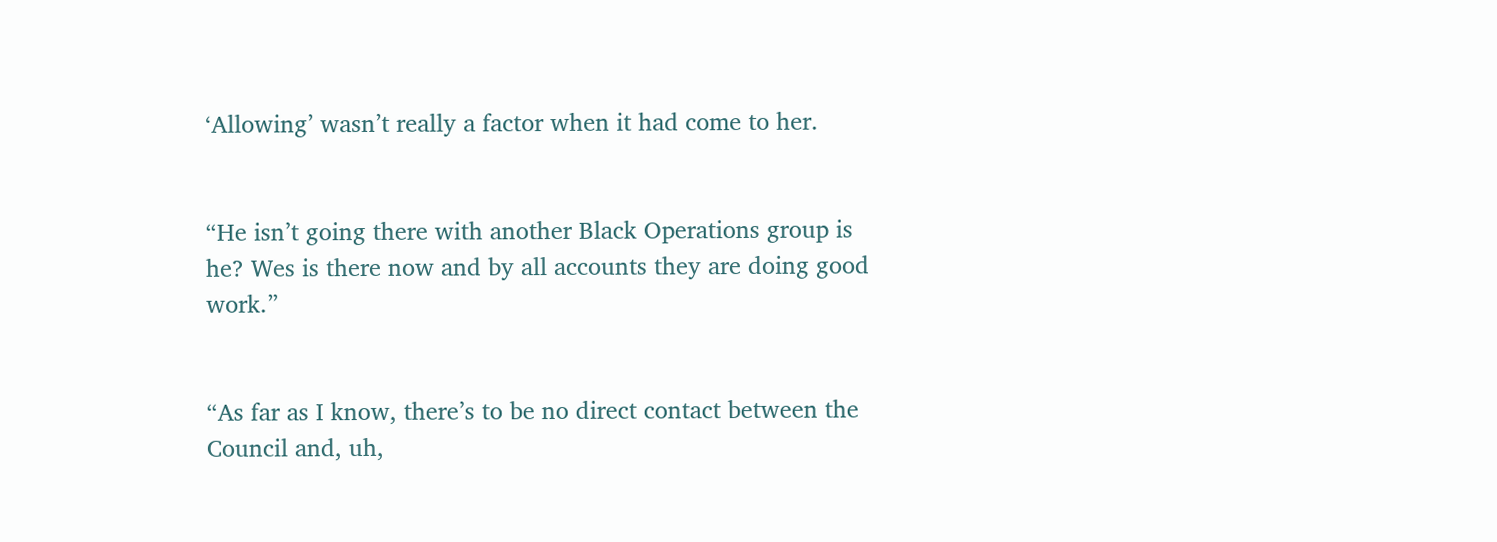‘Allowing’ wasn’t really a factor when it had come to her.


“He isn’t going there with another Black Operations group is he? Wes is there now and by all accounts they are doing good work.”


“As far as I know, there’s to be no direct contact between the Council and, uh,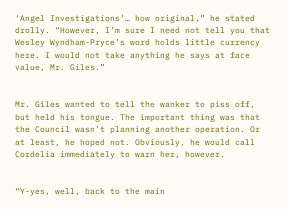‘Angel Investigations’… how original,” he stated drolly. “However, I’m sure I need not tell you that Wesley Wyndham-Pryce’s word holds little currency here. I would not take anything he says at face value, Mr. Giles.”


Mr. Giles wanted to tell the wanker to piss off, but held his tongue. The important thing was that the Council wasn’t planning another operation. Or at least, he hoped not. Obviously, he would call Cordelia immediately to warn her, however.


“Y-yes, well, back to the main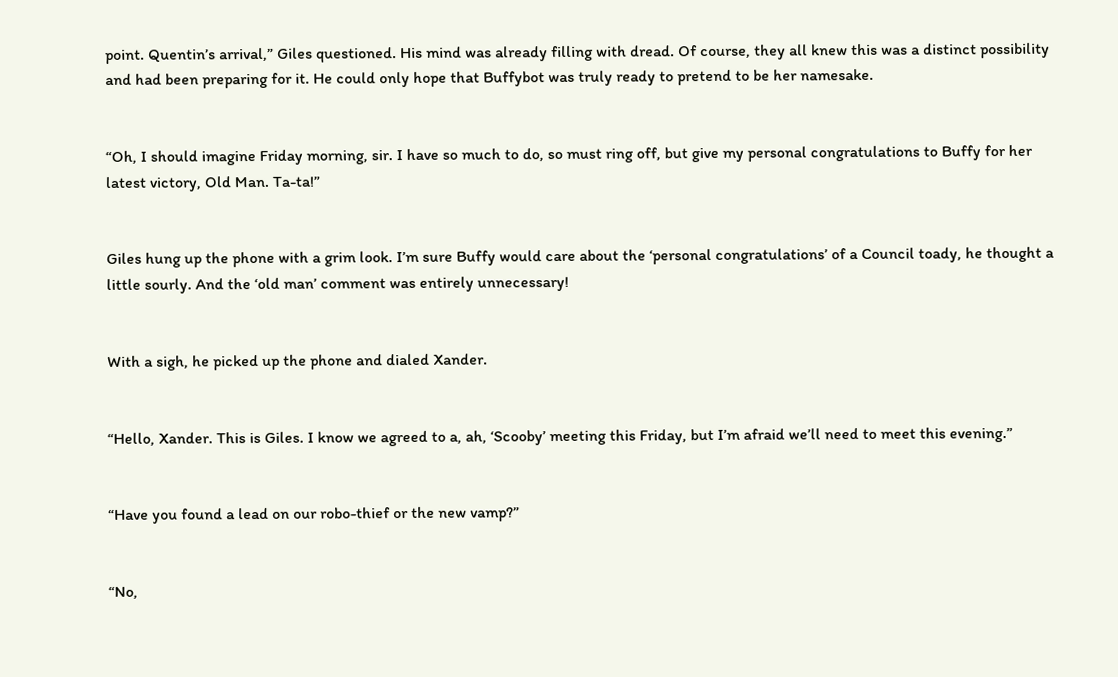point. Quentin’s arrival,” Giles questioned. His mind was already filling with dread. Of course, they all knew this was a distinct possibility and had been preparing for it. He could only hope that Buffybot was truly ready to pretend to be her namesake.


“Oh, I should imagine Friday morning, sir. I have so much to do, so must ring off, but give my personal congratulations to Buffy for her latest victory, Old Man. Ta-ta!”


Giles hung up the phone with a grim look. I’m sure Buffy would care about the ‘personal congratulations’ of a Council toady, he thought a little sourly. And the ‘old man’ comment was entirely unnecessary!


With a sigh, he picked up the phone and dialed Xander.


“Hello, Xander. This is Giles. I know we agreed to a, ah, ‘Scooby’ meeting this Friday, but I’m afraid we’ll need to meet this evening.”


“Have you found a lead on our robo-thief or the new vamp?”


“No,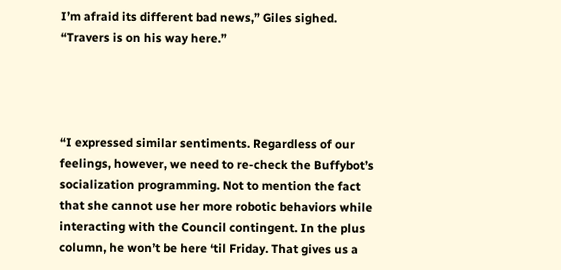I’m afraid its different bad news,” Giles sighed. “Travers is on his way here.”




“I expressed similar sentiments. Regardless of our feelings, however, we need to re-check the Buffybot’s socialization programming. Not to mention the fact that she cannot use her more robotic behaviors while interacting with the Council contingent. In the plus column, he won’t be here ‘til Friday. That gives us a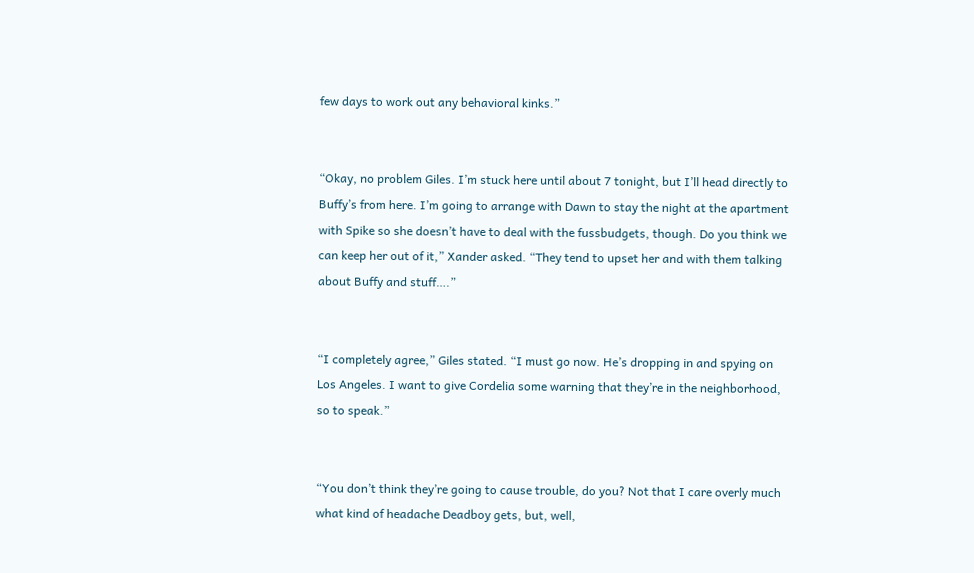few days to work out any behavioral kinks.”


“Okay, no problem Giles. I’m stuck here until about 7 tonight, but I’ll head directly to Buffy’s from here. I’m going to arrange with Dawn to stay the night at the apartment with Spike so she doesn’t have to deal with the fussbudgets, though. Do you think we can keep her out of it,” Xander asked. “They tend to upset her and with them talking about Buffy and stuff….”


“I completely agree,” Giles stated. “I must go now. He’s dropping in and spying on Los Angeles. I want to give Cordelia some warning that they’re in the neighborhood, so to speak.”


“You don’t think they’re going to cause trouble, do you? Not that I care overly much what kind of headache Deadboy gets, but, well,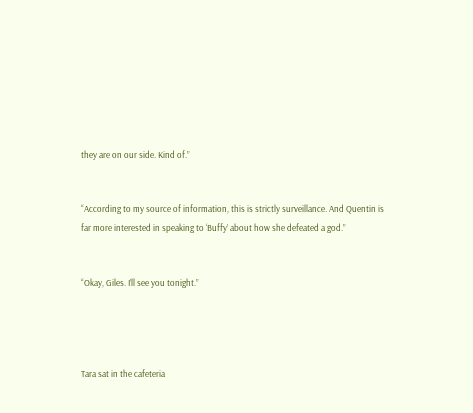they are on our side. Kind of.”


“According to my source of information, this is strictly surveillance. And Quentin is far more interested in speaking to ‘Buffy’ about how she defeated a god.”


“Okay, Giles. I’ll see you tonight.”




Tara sat in the cafeteria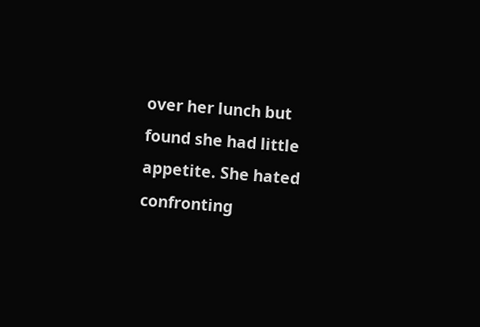over her lunch but found she had little appetite. She hated confronting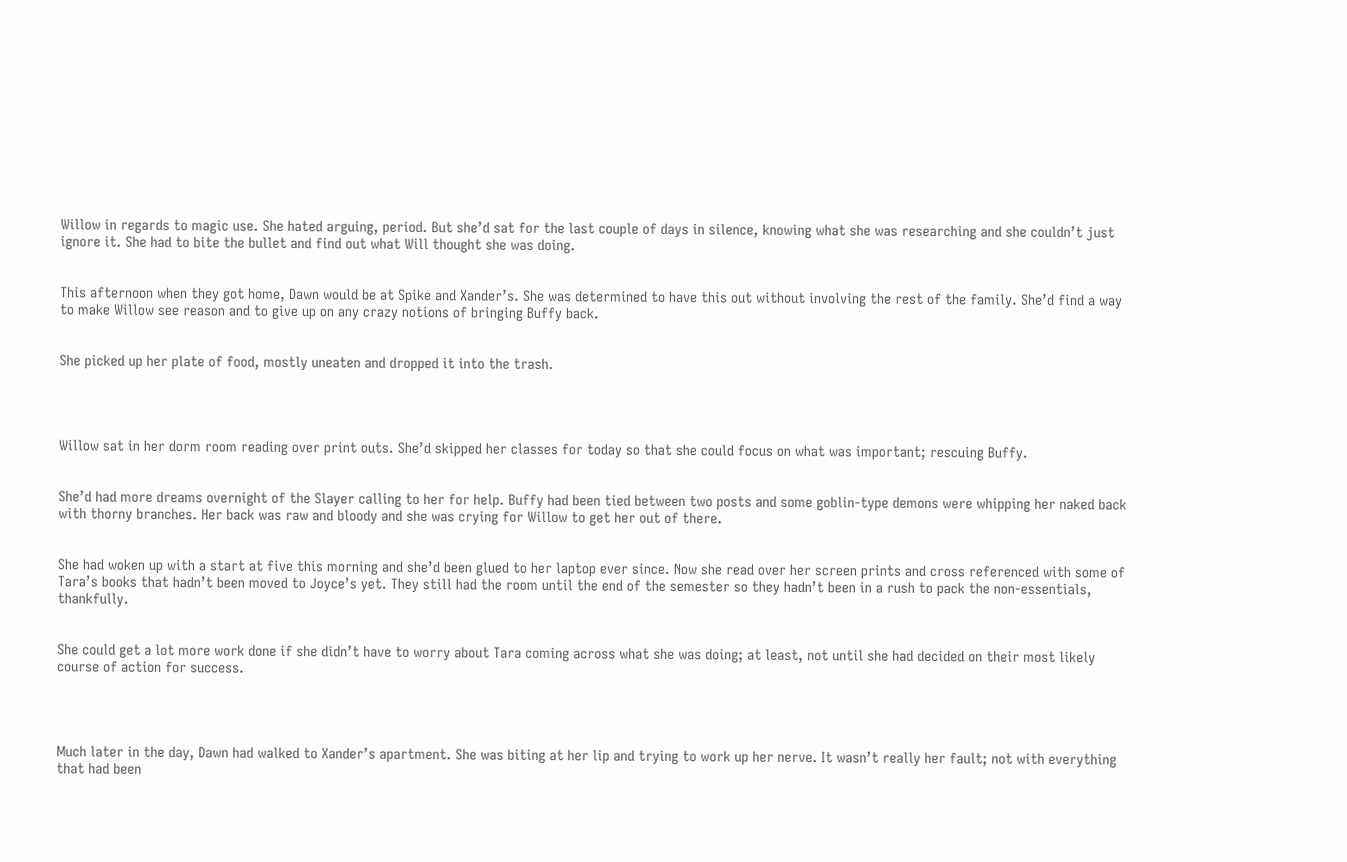Willow in regards to magic use. She hated arguing, period. But she’d sat for the last couple of days in silence, knowing what she was researching and she couldn’t just ignore it. She had to bite the bullet and find out what Will thought she was doing.


This afternoon when they got home, Dawn would be at Spike and Xander’s. She was determined to have this out without involving the rest of the family. She’d find a way to make Willow see reason and to give up on any crazy notions of bringing Buffy back.


She picked up her plate of food, mostly uneaten and dropped it into the trash.




Willow sat in her dorm room reading over print outs. She’d skipped her classes for today so that she could focus on what was important; rescuing Buffy.


She’d had more dreams overnight of the Slayer calling to her for help. Buffy had been tied between two posts and some goblin-type demons were whipping her naked back with thorny branches. Her back was raw and bloody and she was crying for Willow to get her out of there.


She had woken up with a start at five this morning and she’d been glued to her laptop ever since. Now she read over her screen prints and cross referenced with some of Tara’s books that hadn’t been moved to Joyce’s yet. They still had the room until the end of the semester so they hadn’t been in a rush to pack the non-essentials, thankfully.


She could get a lot more work done if she didn’t have to worry about Tara coming across what she was doing; at least, not until she had decided on their most likely course of action for success.




Much later in the day, Dawn had walked to Xander’s apartment. She was biting at her lip and trying to work up her nerve. It wasn’t really her fault; not with everything that had been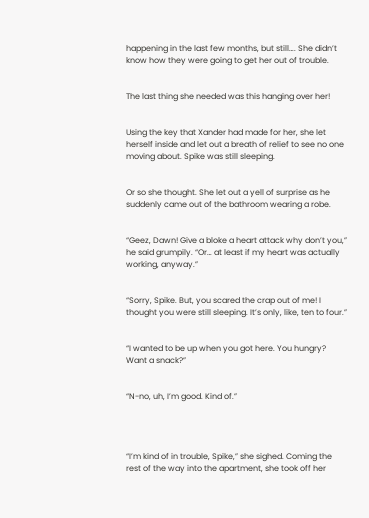happening in the last few months, but still…. She didn’t know how they were going to get her out of trouble.


The last thing she needed was this hanging over her!


Using the key that Xander had made for her, she let herself inside and let out a breath of relief to see no one moving about. Spike was still sleeping.


Or so she thought. She let out a yell of surprise as he suddenly came out of the bathroom wearing a robe.


“Geez, Dawn! Give a bloke a heart attack why don’t you,” he said grumpily. “Or… at least if my heart was actually working, anyway.”


“Sorry, Spike. But, you scared the crap out of me! I thought you were still sleeping. It’s only, like, ten to four.”


“I wanted to be up when you got here. You hungry? Want a snack?”


“N-no, uh, I’m good. Kind of.”




“I’m kind of in trouble, Spike,” she sighed. Coming the rest of the way into the apartment, she took off her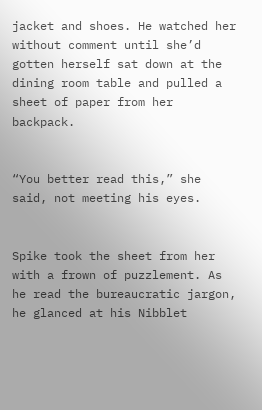jacket and shoes. He watched her without comment until she’d gotten herself sat down at the dining room table and pulled a sheet of paper from her backpack.


“You better read this,” she said, not meeting his eyes.


Spike took the sheet from her with a frown of puzzlement. As he read the bureaucratic jargon, he glanced at his Nibblet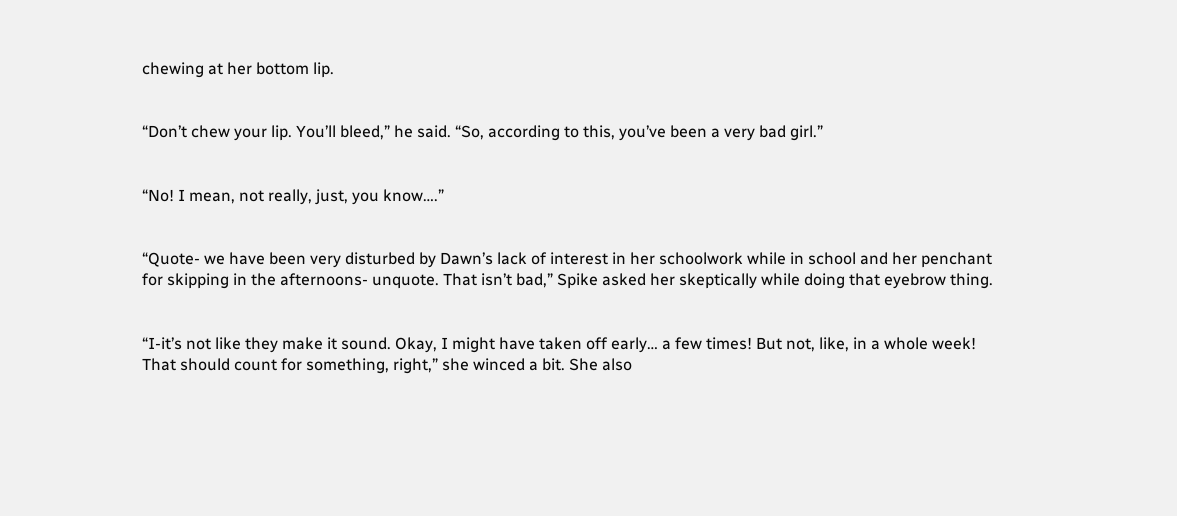chewing at her bottom lip.


“Don’t chew your lip. You’ll bleed,” he said. “So, according to this, you’ve been a very bad girl.”


“No! I mean, not really, just, you know….”


“Quote- we have been very disturbed by Dawn’s lack of interest in her schoolwork while in school and her penchant for skipping in the afternoons- unquote. That isn’t bad,” Spike asked her skeptically while doing that eyebrow thing.


“I-it’s not like they make it sound. Okay, I might have taken off early… a few times! But not, like, in a whole week! That should count for something, right,” she winced a bit. She also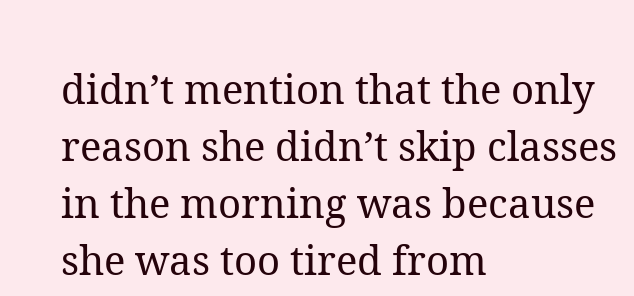didn’t mention that the only reason she didn’t skip classes in the morning was because she was too tired from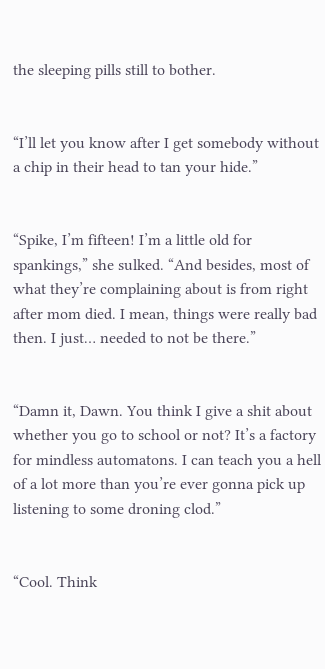the sleeping pills still to bother.


“I’ll let you know after I get somebody without a chip in their head to tan your hide.”


“Spike, I’m fifteen! I’m a little old for spankings,” she sulked. “And besides, most of what they’re complaining about is from right after mom died. I mean, things were really bad then. I just… needed to not be there.”


“Damn it, Dawn. You think I give a shit about whether you go to school or not? It’s a factory for mindless automatons. I can teach you a hell of a lot more than you’re ever gonna pick up listening to some droning clod.”


“Cool. Think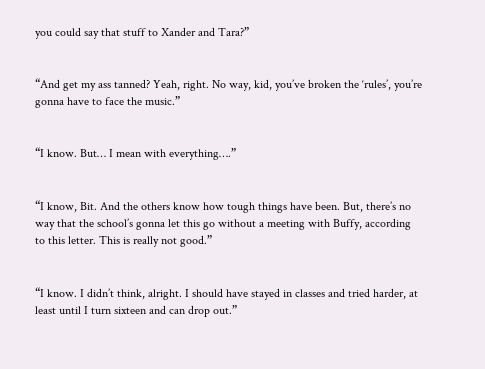you could say that stuff to Xander and Tara?”


“And get my ass tanned? Yeah, right. No way, kid, you’ve broken the ‘rules’, you’re gonna have to face the music.”


“I know. But… I mean with everything….”


“I know, Bit. And the others know how tough things have been. But, there’s no way that the school’s gonna let this go without a meeting with Buffy, according to this letter. This is really not good.”


“I know. I didn’t think, alright. I should have stayed in classes and tried harder, at least until I turn sixteen and can drop out.”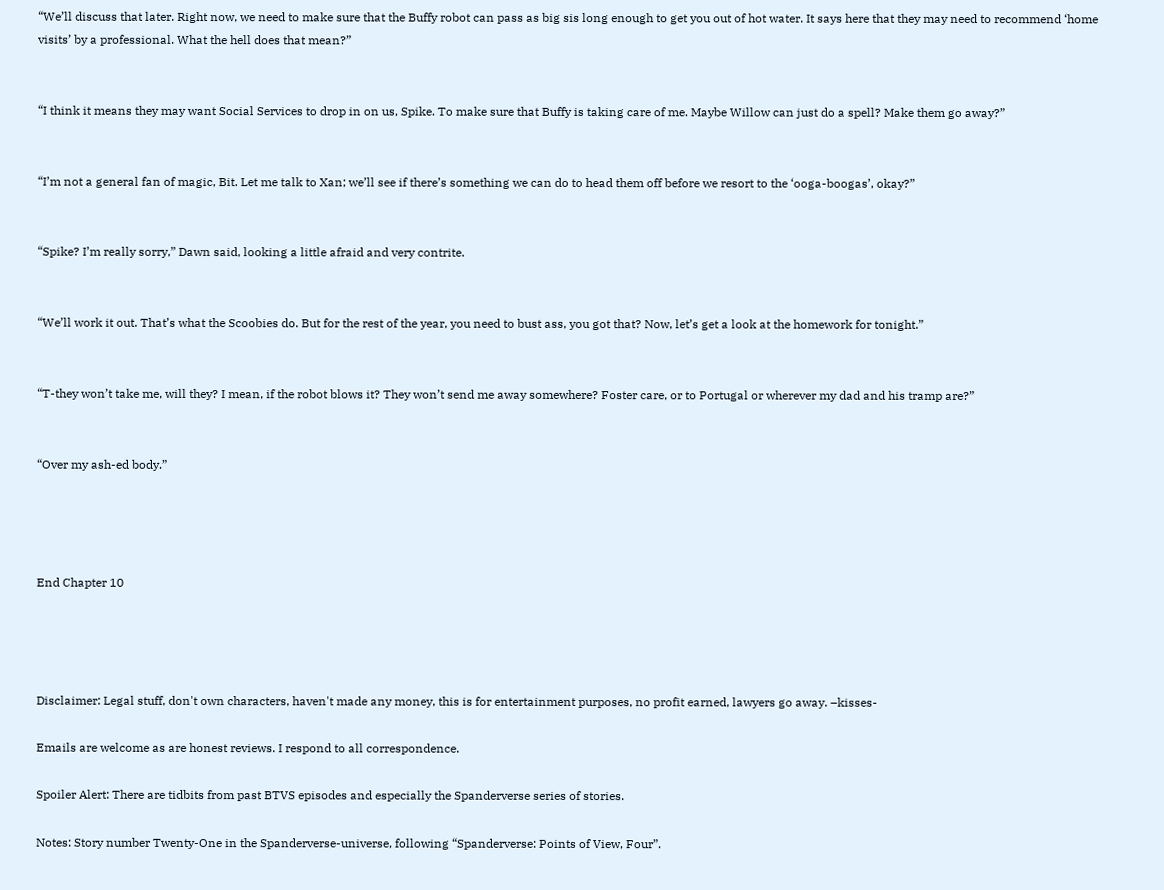“We’ll discuss that later. Right now, we need to make sure that the Buffy robot can pass as big sis long enough to get you out of hot water. It says here that they may need to recommend ‘home visits’ by a professional. What the hell does that mean?”


“I think it means they may want Social Services to drop in on us, Spike. To make sure that Buffy is taking care of me. Maybe Willow can just do a spell? Make them go away?”


“I’m not a general fan of magic, Bit. Let me talk to Xan; we’ll see if there’s something we can do to head them off before we resort to the ‘ooga-boogas’, okay?”


“Spike? I’m really sorry,” Dawn said, looking a little afraid and very contrite.


“We’ll work it out. That’s what the Scoobies do. But for the rest of the year, you need to bust ass, you got that? Now, let’s get a look at the homework for tonight.”


“T-they won’t take me, will they? I mean, if the robot blows it? They won’t send me away somewhere? Foster care, or to Portugal or wherever my dad and his tramp are?”


“Over my ash-ed body.”




End Chapter 10




Disclaimer: Legal stuff, don't own characters, haven't made any money, this is for entertainment purposes, no profit earned, lawyers go away. –kisses-

Emails are welcome as are honest reviews. I respond to all correspondence.

Spoiler Alert: There are tidbits from past BTVS episodes and especially the Spanderverse series of stories.

Notes: Story number Twenty-One in the Spanderverse-universe, following “Spanderverse: Points of View, Four”.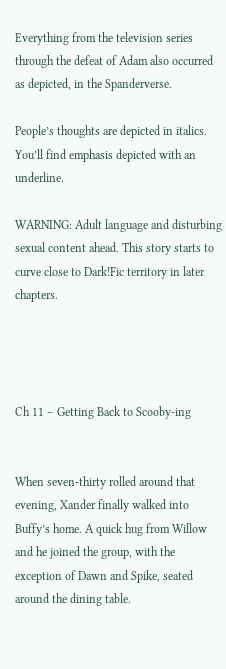Everything from the television series through the defeat of Adam also occurred as depicted, in the Spanderverse.

People’s thoughts are depicted in italics. You’ll find emphasis depicted with an underline.

WARNING: Adult language and disturbing sexual content ahead. This story starts to curve close to Dark!Fic territory in later chapters.




Ch 11 – Getting Back to Scooby-ing


When seven-thirty rolled around that evening, Xander finally walked into Buffy’s home. A quick hug from Willow and he joined the group, with the exception of Dawn and Spike, seated around the dining table.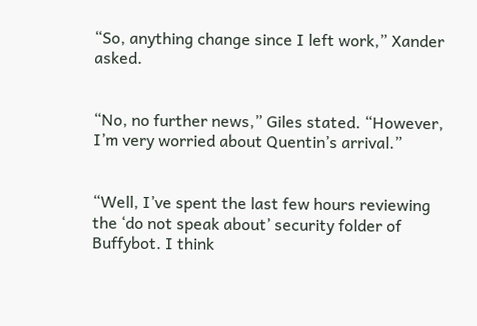“So, anything change since I left work,” Xander asked.


“No, no further news,” Giles stated. “However, I’m very worried about Quentin’s arrival.”


“Well, I’ve spent the last few hours reviewing the ‘do not speak about’ security folder of Buffybot. I think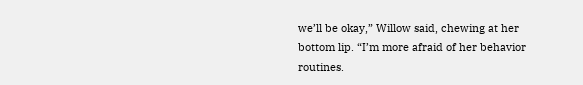we’ll be okay,” Willow said, chewing at her bottom lip. “I’m more afraid of her behavior routines.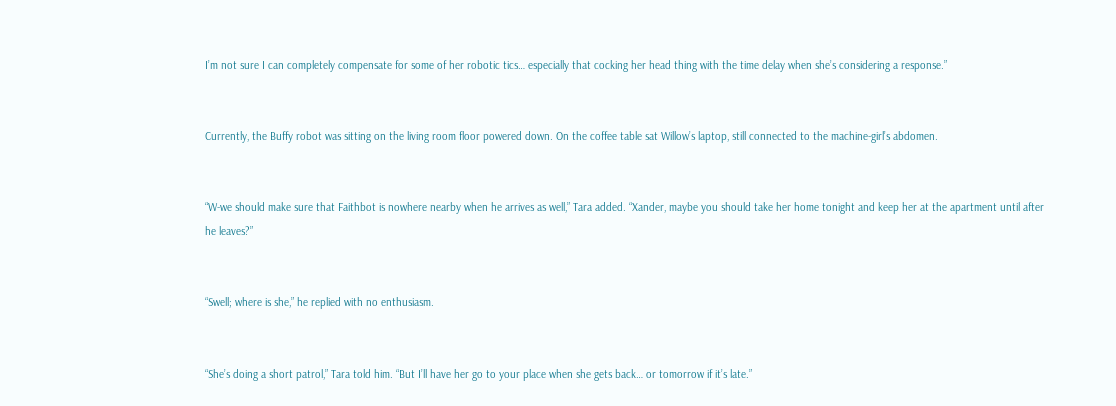I’m not sure I can completely compensate for some of her robotic tics… especially that cocking her head thing with the time delay when she’s considering a response.”


Currently, the Buffy robot was sitting on the living room floor powered down. On the coffee table sat Willow’s laptop, still connected to the machine-girl’s abdomen.


“W-we should make sure that Faithbot is nowhere nearby when he arrives as well,” Tara added. “Xander, maybe you should take her home tonight and keep her at the apartment until after he leaves?”


“Swell; where is she,” he replied with no enthusiasm.


“She’s doing a short patrol,” Tara told him. “But I’ll have her go to your place when she gets back… or tomorrow if it’s late.”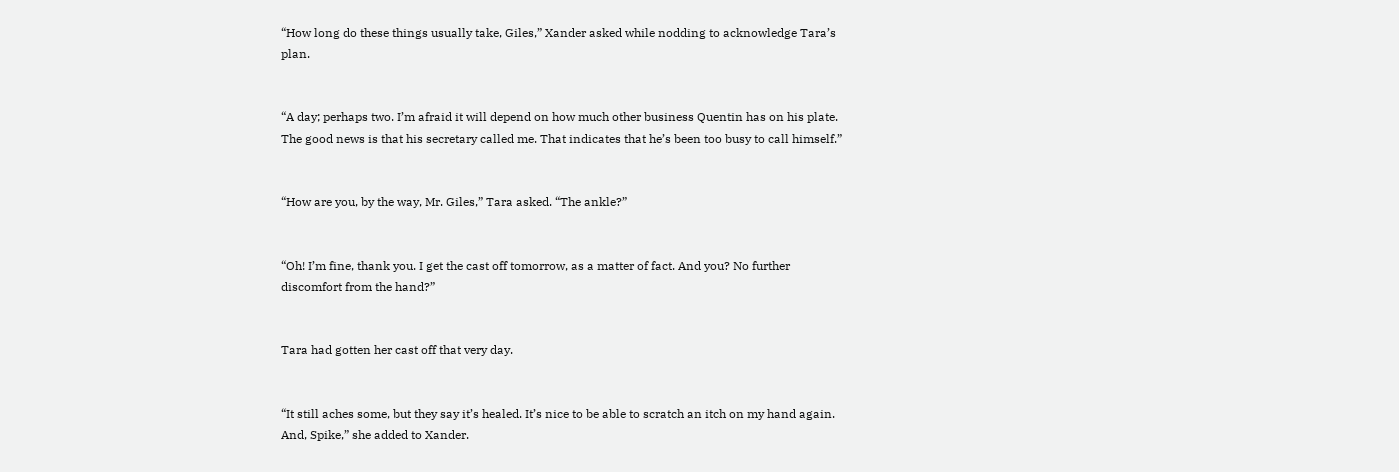“How long do these things usually take, Giles,” Xander asked while nodding to acknowledge Tara’s plan.


“A day; perhaps two. I’m afraid it will depend on how much other business Quentin has on his plate. The good news is that his secretary called me. That indicates that he’s been too busy to call himself.”


“How are you, by the way, Mr. Giles,” Tara asked. “The ankle?”


“Oh! I’m fine, thank you. I get the cast off tomorrow, as a matter of fact. And you? No further discomfort from the hand?”


Tara had gotten her cast off that very day.


“It still aches some, but they say it’s healed. It’s nice to be able to scratch an itch on my hand again. And, Spike,” she added to Xander.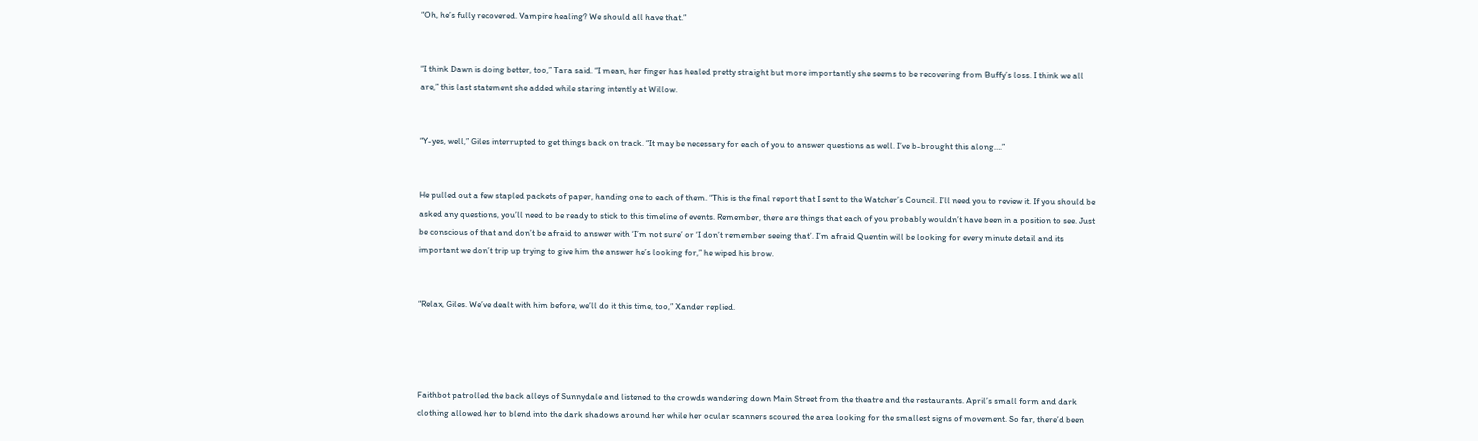“Oh, he’s fully recovered. Vampire healing? We should all have that.”


“I think Dawn is doing better, too,” Tara said. “I mean, her finger has healed pretty straight but more importantly she seems to be recovering from Buffy’s loss. I think we all are,” this last statement she added while staring intently at Willow.


“Y-yes, well,” Giles interrupted to get things back on track. “It may be necessary for each of you to answer questions as well. I’ve b-brought this along….”


He pulled out a few stapled packets of paper, handing one to each of them. “This is the final report that I sent to the Watcher’s Council. I’ll need you to review it. If you should be asked any questions, you’ll need to be ready to stick to this timeline of events. Remember, there are things that each of you probably wouldn’t have been in a position to see. Just be conscious of that and don’t be afraid to answer with ‘I’m not sure’ or ‘I don’t remember seeing that’. I’m afraid Quentin will be looking for every minute detail and its important we don’t trip up trying to give him the answer he’s looking for,” he wiped his brow.


“Relax, Giles. We’ve dealt with him before, we’ll do it this time, too,” Xander replied.




Faithbot patrolled the back alleys of Sunnydale and listened to the crowds wandering down Main Street from the theatre and the restaurants. April’s small form and dark clothing allowed her to blend into the dark shadows around her while her ocular scanners scoured the area looking for the smallest signs of movement. So far, there’d been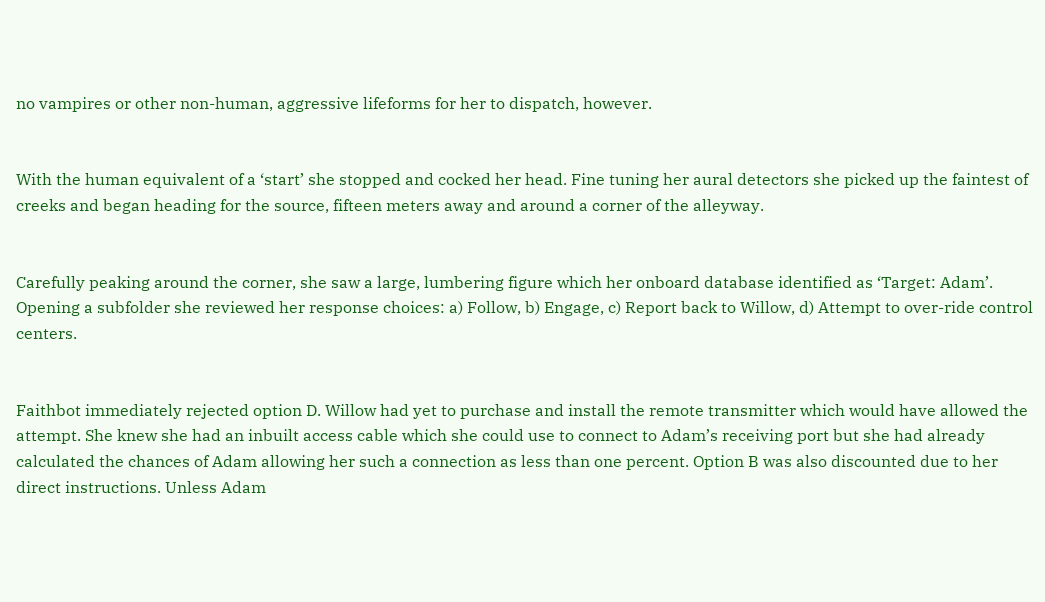no vampires or other non-human, aggressive lifeforms for her to dispatch, however.


With the human equivalent of a ‘start’ she stopped and cocked her head. Fine tuning her aural detectors she picked up the faintest of creeks and began heading for the source, fifteen meters away and around a corner of the alleyway.


Carefully peaking around the corner, she saw a large, lumbering figure which her onboard database identified as ‘Target: Adam’. Opening a subfolder she reviewed her response choices: a) Follow, b) Engage, c) Report back to Willow, d) Attempt to over-ride control centers.


Faithbot immediately rejected option D. Willow had yet to purchase and install the remote transmitter which would have allowed the attempt. She knew she had an inbuilt access cable which she could use to connect to Adam’s receiving port but she had already calculated the chances of Adam allowing her such a connection as less than one percent. Option B was also discounted due to her direct instructions. Unless Adam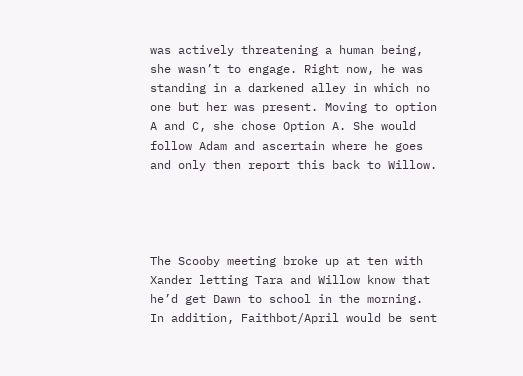was actively threatening a human being, she wasn’t to engage. Right now, he was standing in a darkened alley in which no one but her was present. Moving to option A and C, she chose Option A. She would follow Adam and ascertain where he goes and only then report this back to Willow.




The Scooby meeting broke up at ten with Xander letting Tara and Willow know that he’d get Dawn to school in the morning. In addition, Faithbot/April would be sent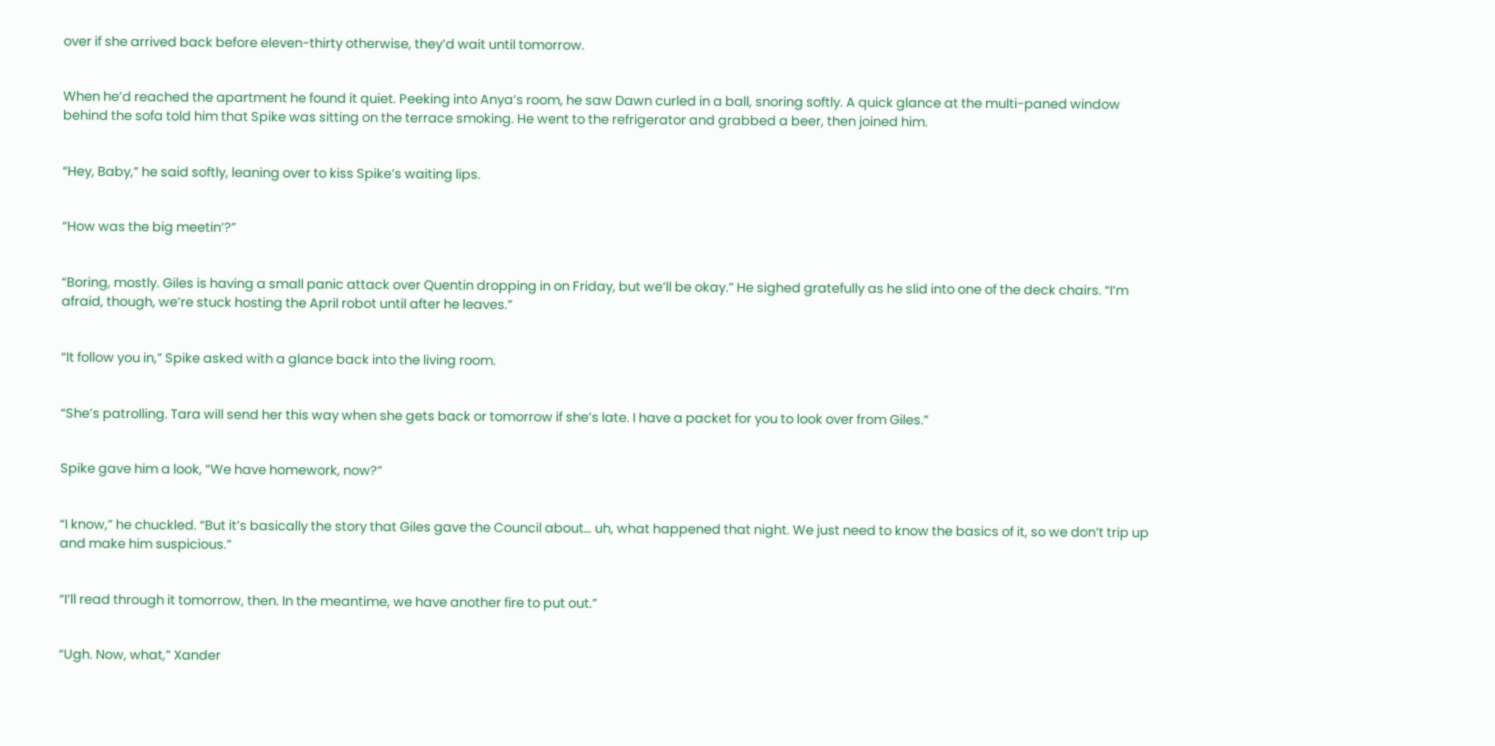over if she arrived back before eleven-thirty otherwise, they’d wait until tomorrow.


When he’d reached the apartment he found it quiet. Peeking into Anya’s room, he saw Dawn curled in a ball, snoring softly. A quick glance at the multi-paned window behind the sofa told him that Spike was sitting on the terrace smoking. He went to the refrigerator and grabbed a beer, then joined him.


“Hey, Baby,” he said softly, leaning over to kiss Spike’s waiting lips.


“How was the big meetin’?”


“Boring, mostly. Giles is having a small panic attack over Quentin dropping in on Friday, but we’ll be okay.” He sighed gratefully as he slid into one of the deck chairs. “I’m afraid, though, we’re stuck hosting the April robot until after he leaves.”


“It follow you in,” Spike asked with a glance back into the living room.


“She’s patrolling. Tara will send her this way when she gets back or tomorrow if she’s late. I have a packet for you to look over from Giles.”


Spike gave him a look, “We have homework, now?”


“I know,” he chuckled. “But it’s basically the story that Giles gave the Council about… uh, what happened that night. We just need to know the basics of it, so we don’t trip up and make him suspicious.”


“I’ll read through it tomorrow, then. In the meantime, we have another fire to put out.”


“Ugh. Now, what,” Xander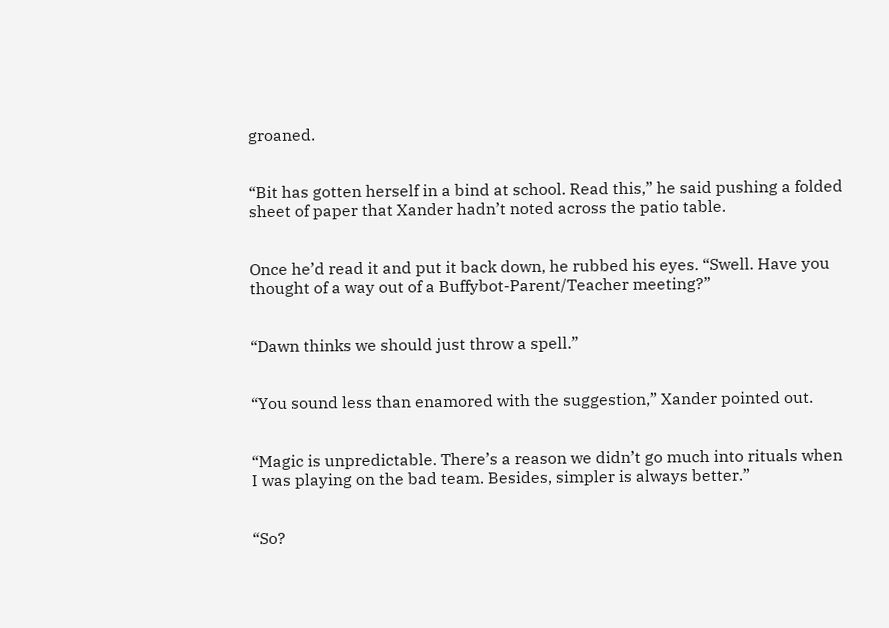groaned.


“Bit has gotten herself in a bind at school. Read this,” he said pushing a folded sheet of paper that Xander hadn’t noted across the patio table.


Once he’d read it and put it back down, he rubbed his eyes. “Swell. Have you thought of a way out of a Buffybot-Parent/Teacher meeting?”


“Dawn thinks we should just throw a spell.”


“You sound less than enamored with the suggestion,” Xander pointed out.


“Magic is unpredictable. There’s a reason we didn’t go much into rituals when I was playing on the bad team. Besides, simpler is always better.”


“So?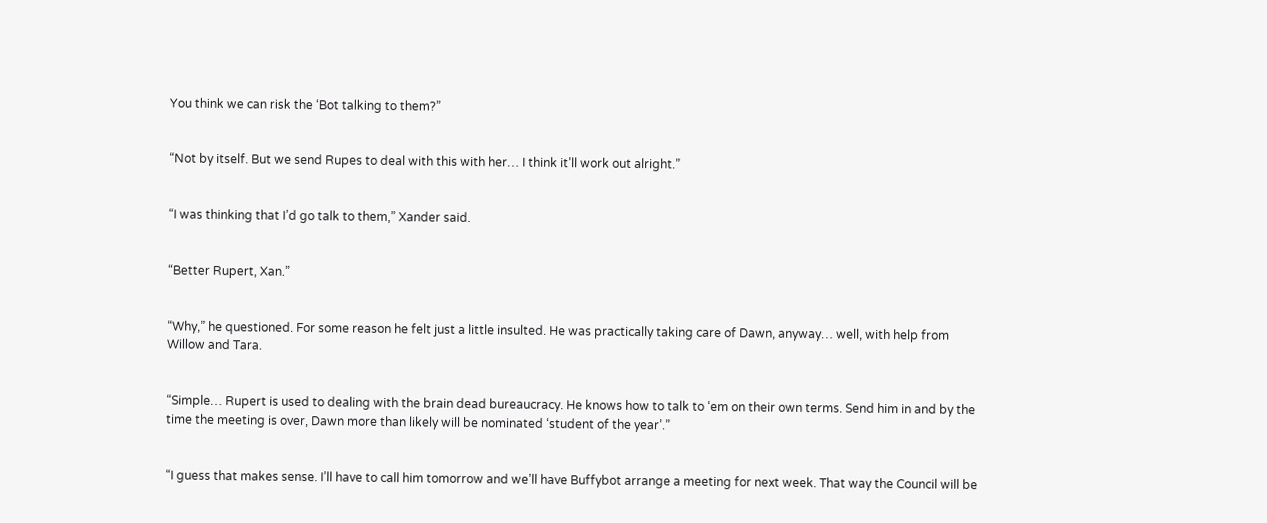You think we can risk the ‘Bot talking to them?”


“Not by itself. But we send Rupes to deal with this with her… I think it’ll work out alright.”


“I was thinking that I’d go talk to them,” Xander said.


“Better Rupert, Xan.”


“Why,” he questioned. For some reason he felt just a little insulted. He was practically taking care of Dawn, anyway… well, with help from Willow and Tara.


“Simple… Rupert is used to dealing with the brain dead bureaucracy. He knows how to talk to ‘em on their own terms. Send him in and by the time the meeting is over, Dawn more than likely will be nominated ‘student of the year’.”


“I guess that makes sense. I’ll have to call him tomorrow and we’ll have Buffybot arrange a meeting for next week. That way the Council will be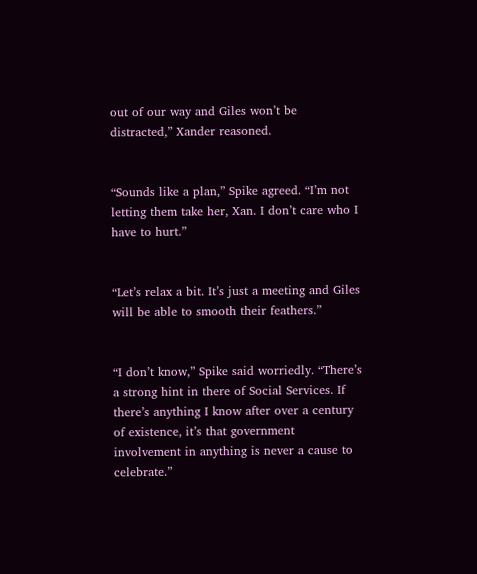out of our way and Giles won’t be distracted,” Xander reasoned.


“Sounds like a plan,” Spike agreed. “I’m not letting them take her, Xan. I don’t care who I have to hurt.”


“Let’s relax a bit. It’s just a meeting and Giles will be able to smooth their feathers.”


“I don’t know,” Spike said worriedly. “There’s a strong hint in there of Social Services. If there’s anything I know after over a century of existence, it’s that government involvement in anything is never a cause to celebrate.”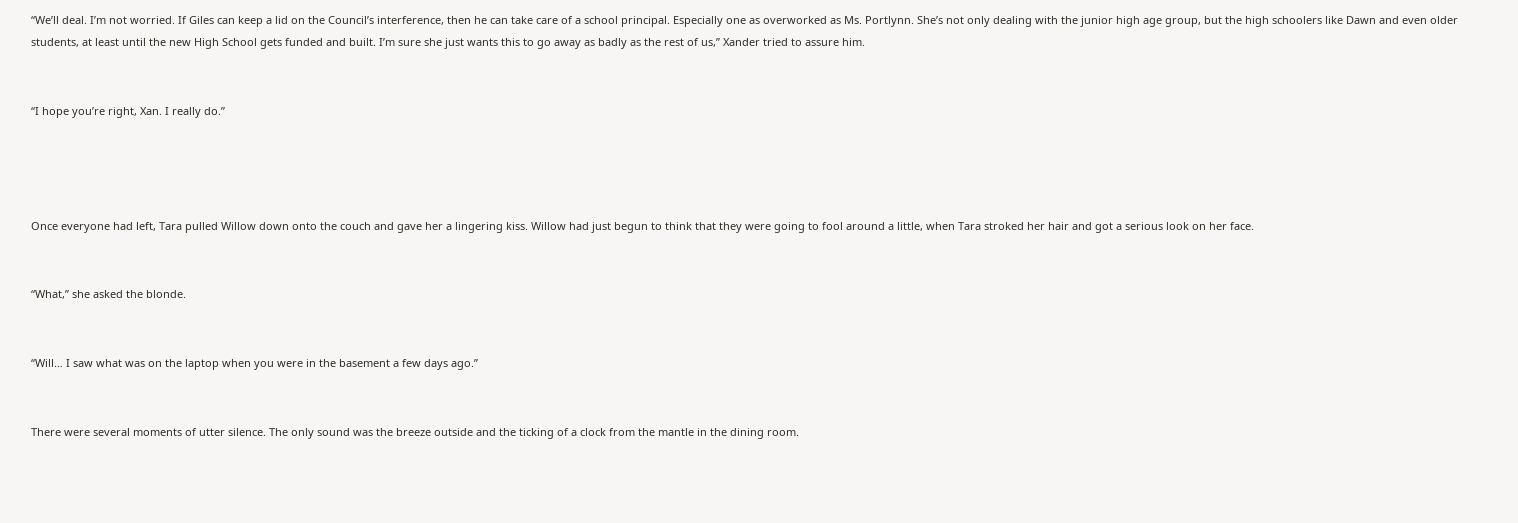“We’ll deal. I’m not worried. If Giles can keep a lid on the Council’s interference, then he can take care of a school principal. Especially one as overworked as Ms. Portlynn. She’s not only dealing with the junior high age group, but the high schoolers like Dawn and even older students, at least until the new High School gets funded and built. I’m sure she just wants this to go away as badly as the rest of us,” Xander tried to assure him.


“I hope you’re right, Xan. I really do.”




Once everyone had left, Tara pulled Willow down onto the couch and gave her a lingering kiss. Willow had just begun to think that they were going to fool around a little, when Tara stroked her hair and got a serious look on her face.


“What,” she asked the blonde.


“Will… I saw what was on the laptop when you were in the basement a few days ago.”


There were several moments of utter silence. The only sound was the breeze outside and the ticking of a clock from the mantle in the dining room.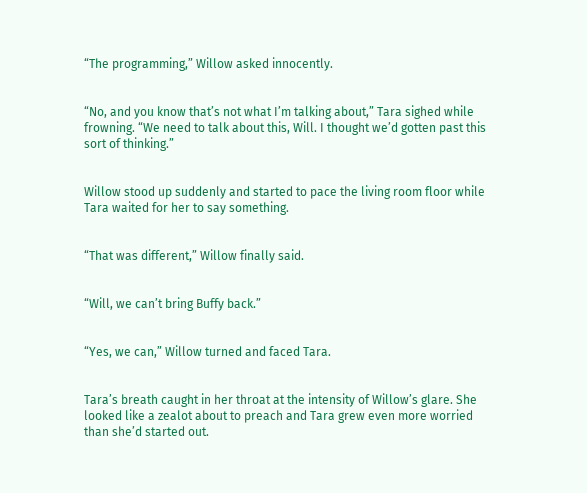“The programming,” Willow asked innocently.


“No, and you know that’s not what I’m talking about,” Tara sighed while frowning. “We need to talk about this, Will. I thought we’d gotten past this sort of thinking.”


Willow stood up suddenly and started to pace the living room floor while Tara waited for her to say something.


“That was different,” Willow finally said.


“Will, we can’t bring Buffy back.”


“Yes, we can,” Willow turned and faced Tara.


Tara’s breath caught in her throat at the intensity of Willow’s glare. She looked like a zealot about to preach and Tara grew even more worried than she’d started out.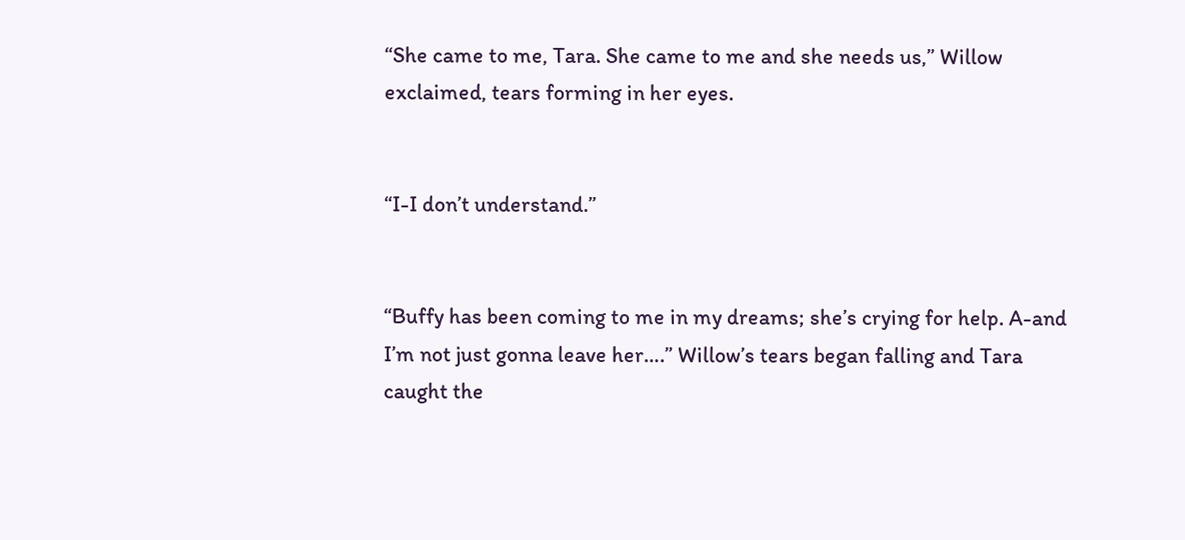“She came to me, Tara. She came to me and she needs us,” Willow exclaimed, tears forming in her eyes.


“I-I don’t understand.”


“Buffy has been coming to me in my dreams; she’s crying for help. A-and I’m not just gonna leave her….” Willow’s tears began falling and Tara caught the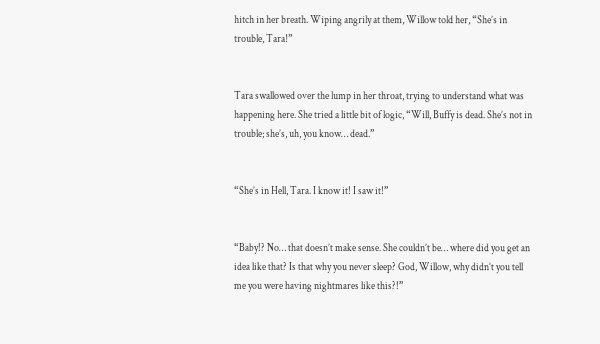hitch in her breath. Wiping angrily at them, Willow told her, “She’s in trouble, Tara!”


Tara swallowed over the lump in her throat, trying to understand what was happening here. She tried a little bit of logic, “Will, Buffy is dead. She’s not in trouble; she’s, uh, you know… dead.”


“She’s in Hell, Tara. I know it! I saw it!”


“Baby!? No… that doesn’t make sense. She couldn’t be… where did you get an idea like that? Is that why you never sleep? God, Willow, why didn’t you tell me you were having nightmares like this?!”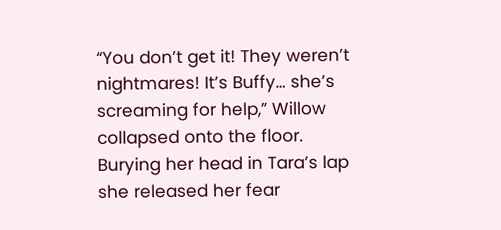“You don’t get it! They weren’t nightmares! It’s Buffy… she’s screaming for help,” Willow collapsed onto the floor. Burying her head in Tara’s lap she released her fear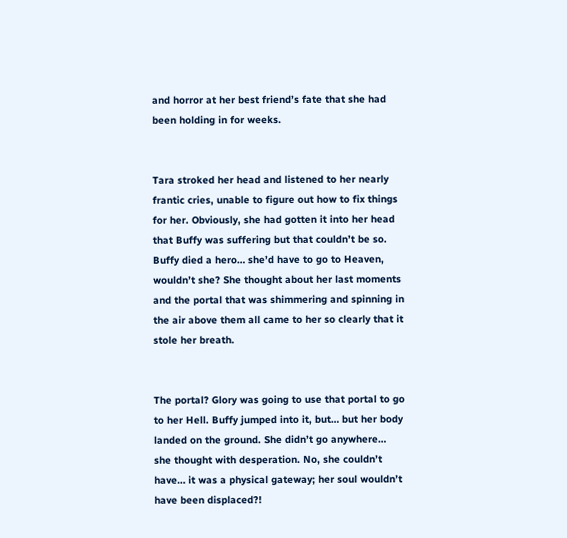and horror at her best friend’s fate that she had been holding in for weeks.


Tara stroked her head and listened to her nearly frantic cries, unable to figure out how to fix things for her. Obviously, she had gotten it into her head that Buffy was suffering but that couldn’t be so. Buffy died a hero… she’d have to go to Heaven, wouldn’t she? She thought about her last moments and the portal that was shimmering and spinning in the air above them all came to her so clearly that it stole her breath.


The portal? Glory was going to use that portal to go to her Hell. Buffy jumped into it, but… but her body landed on the ground. She didn’t go anywhere… she thought with desperation. No, she couldn’t have… it was a physical gateway; her soul wouldn’t have been displaced?!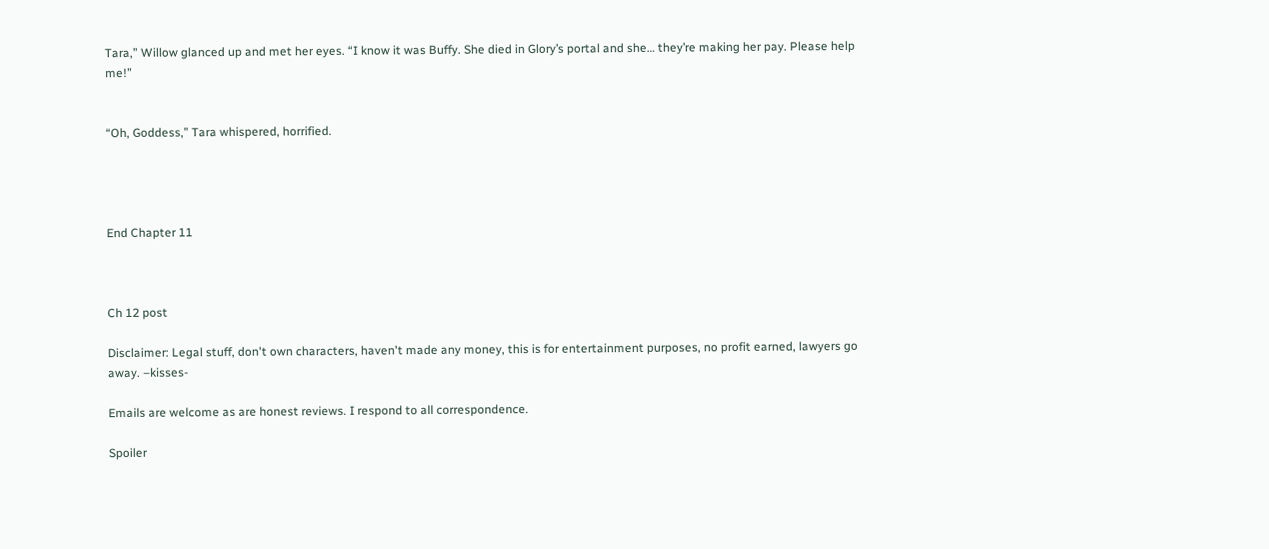Tara,” Willow glanced up and met her eyes. “I know it was Buffy. She died in Glory’s portal and she… they’re making her pay. Please help me!”


“Oh, Goddess,” Tara whispered, horrified.




End Chapter 11



Ch 12 post

Disclaimer: Legal stuff, don't own characters, haven't made any money, this is for entertainment purposes, no profit earned, lawyers go away. –kisses-

Emails are welcome as are honest reviews. I respond to all correspondence.

Spoiler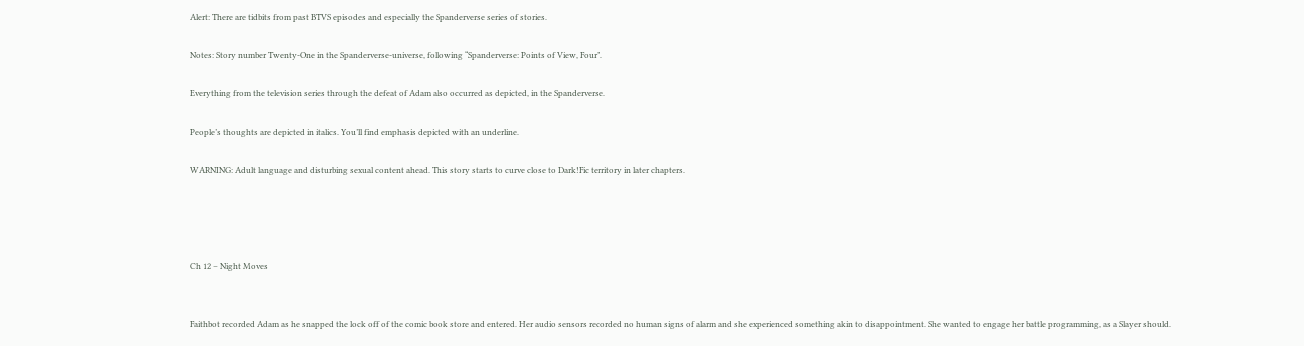Alert: There are tidbits from past BTVS episodes and especially the Spanderverse series of stories.

Notes: Story number Twenty-One in the Spanderverse-universe, following “Spanderverse: Points of View, Four”.

Everything from the television series through the defeat of Adam also occurred as depicted, in the Spanderverse.

People’s thoughts are depicted in italics. You’ll find emphasis depicted with an underline.

WARNING: Adult language and disturbing sexual content ahead. This story starts to curve close to Dark!Fic territory in later chapters.




Ch 12 – Night Moves


Faithbot recorded Adam as he snapped the lock off of the comic book store and entered. Her audio sensors recorded no human signs of alarm and she experienced something akin to disappointment. She wanted to engage her battle programming, as a Slayer should.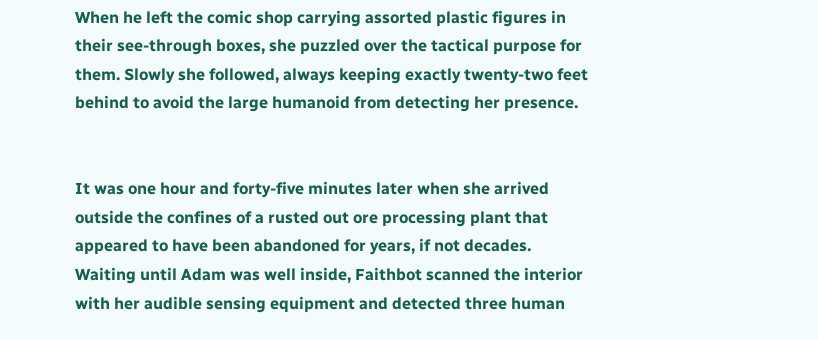When he left the comic shop carrying assorted plastic figures in their see-through boxes, she puzzled over the tactical purpose for them. Slowly she followed, always keeping exactly twenty-two feet behind to avoid the large humanoid from detecting her presence.


It was one hour and forty-five minutes later when she arrived outside the confines of a rusted out ore processing plant that appeared to have been abandoned for years, if not decades. Waiting until Adam was well inside, Faithbot scanned the interior with her audible sensing equipment and detected three human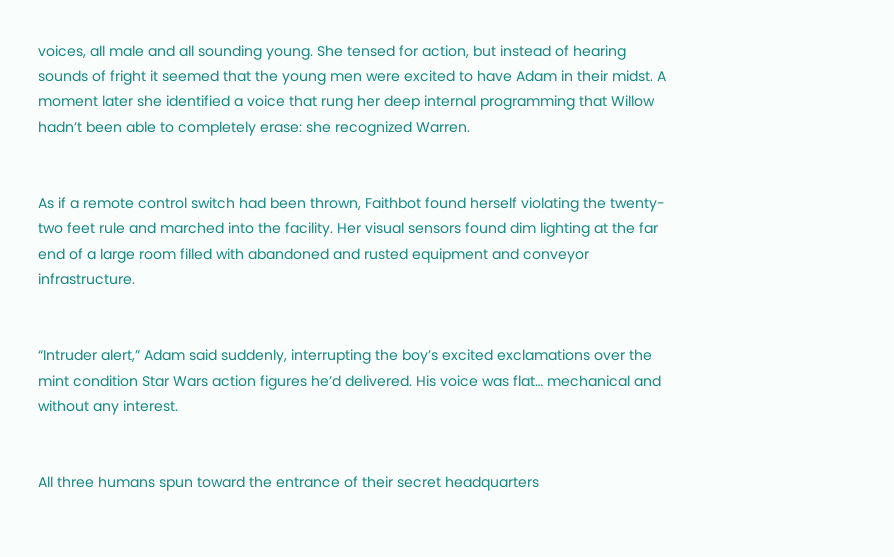voices, all male and all sounding young. She tensed for action, but instead of hearing sounds of fright it seemed that the young men were excited to have Adam in their midst. A moment later she identified a voice that rung her deep internal programming that Willow hadn’t been able to completely erase: she recognized Warren.


As if a remote control switch had been thrown, Faithbot found herself violating the twenty-two feet rule and marched into the facility. Her visual sensors found dim lighting at the far end of a large room filled with abandoned and rusted equipment and conveyor infrastructure.


“Intruder alert,” Adam said suddenly, interrupting the boy’s excited exclamations over the mint condition Star Wars action figures he’d delivered. His voice was flat… mechanical and without any interest.


All three humans spun toward the entrance of their secret headquarters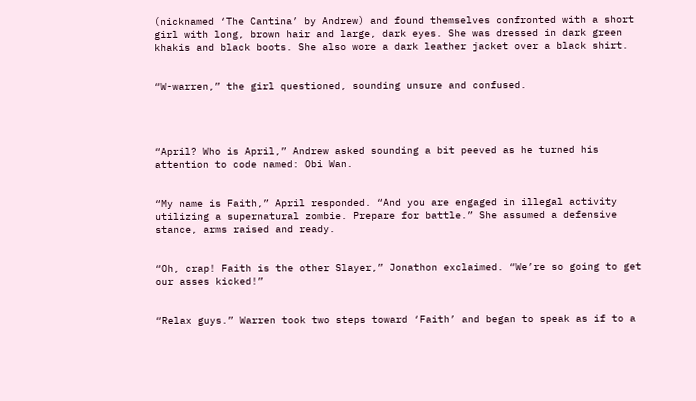(nicknamed ‘The Cantina’ by Andrew) and found themselves confronted with a short girl with long, brown hair and large, dark eyes. She was dressed in dark green khakis and black boots. She also wore a dark leather jacket over a black shirt.


“W-warren,” the girl questioned, sounding unsure and confused.




“April? Who is April,” Andrew asked sounding a bit peeved as he turned his attention to code named: Obi Wan.


“My name is Faith,” April responded. “And you are engaged in illegal activity utilizing a supernatural zombie. Prepare for battle.” She assumed a defensive stance, arms raised and ready.


“Oh, crap! Faith is the other Slayer,” Jonathon exclaimed. “We’re so going to get our asses kicked!”


“Relax guys.” Warren took two steps toward ‘Faith’ and began to speak as if to a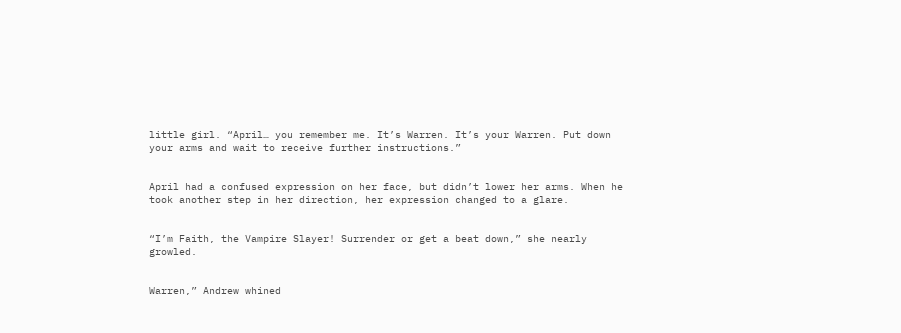little girl. “April… you remember me. It’s Warren. It’s your Warren. Put down your arms and wait to receive further instructions.”


April had a confused expression on her face, but didn’t lower her arms. When he took another step in her direction, her expression changed to a glare.


“I’m Faith, the Vampire Slayer! Surrender or get a beat down,” she nearly growled.


Warren,” Andrew whined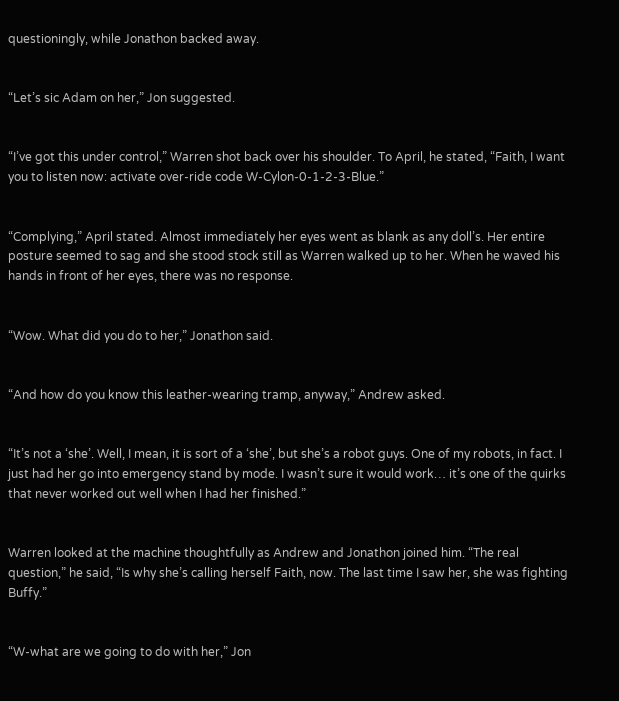questioningly, while Jonathon backed away.


“Let’s sic Adam on her,” Jon suggested.


“I’ve got this under control,” Warren shot back over his shoulder. To April, he stated, “Faith, I want you to listen now: activate over-ride code W-Cylon-0-1-2-3-Blue.”


“Complying,” April stated. Almost immediately her eyes went as blank as any doll’s. Her entire posture seemed to sag and she stood stock still as Warren walked up to her. When he waved his hands in front of her eyes, there was no response.


“Wow. What did you do to her,” Jonathon said.


“And how do you know this leather-wearing tramp, anyway,” Andrew asked.


“It’s not a ‘she’. Well, I mean, it is sort of a ‘she’, but she’s a robot guys. One of my robots, in fact. I just had her go into emergency stand by mode. I wasn’t sure it would work… it’s one of the quirks that never worked out well when I had her finished.”


Warren looked at the machine thoughtfully as Andrew and Jonathon joined him. “The real question,” he said, “Is why she’s calling herself Faith, now. The last time I saw her, she was fighting Buffy.”


“W-what are we going to do with her,” Jon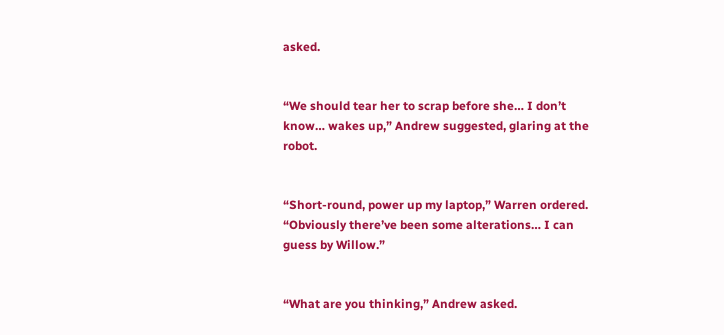asked.


“We should tear her to scrap before she… I don’t know… wakes up,” Andrew suggested, glaring at the robot.


“Short-round, power up my laptop,” Warren ordered. “Obviously there’ve been some alterations… I can guess by Willow.”


“What are you thinking,” Andrew asked.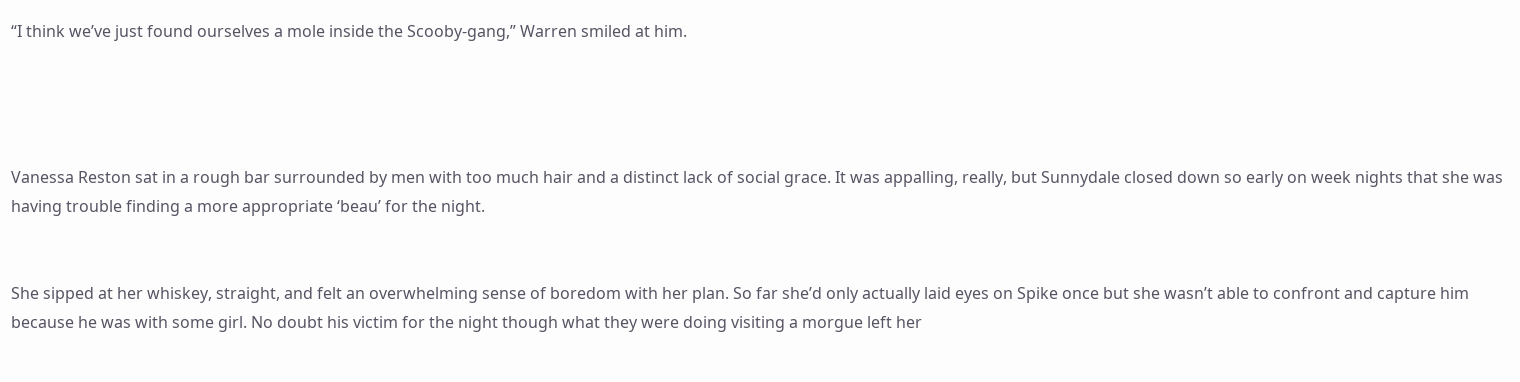“I think we’ve just found ourselves a mole inside the Scooby-gang,” Warren smiled at him.




Vanessa Reston sat in a rough bar surrounded by men with too much hair and a distinct lack of social grace. It was appalling, really, but Sunnydale closed down so early on week nights that she was having trouble finding a more appropriate ‘beau’ for the night.


She sipped at her whiskey, straight, and felt an overwhelming sense of boredom with her plan. So far she’d only actually laid eyes on Spike once but she wasn’t able to confront and capture him because he was with some girl. No doubt his victim for the night though what they were doing visiting a morgue left her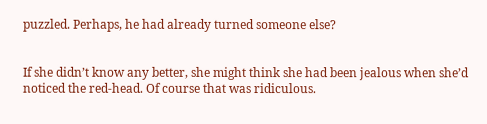puzzled. Perhaps, he had already turned someone else?


If she didn’t know any better, she might think she had been jealous when she’d noticed the red-head. Of course that was ridiculous.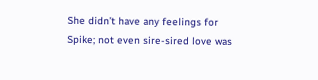She didn’t have any feelings for Spike; not even sire-sired love was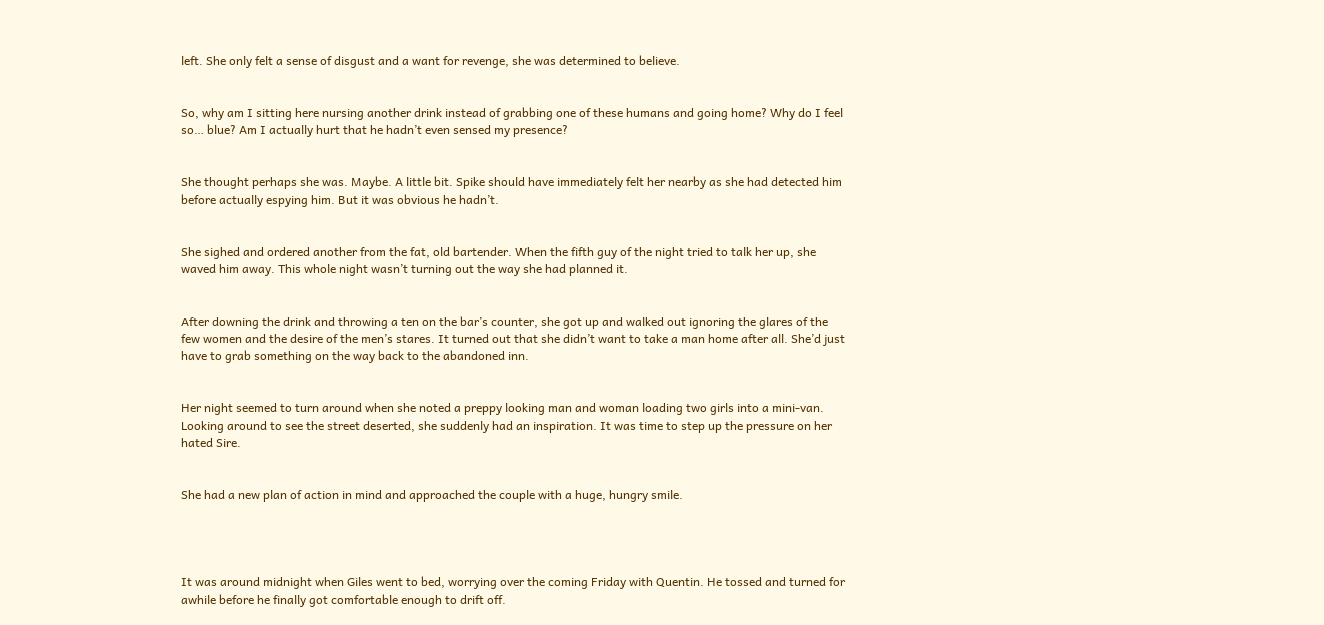left. She only felt a sense of disgust and a want for revenge, she was determined to believe.


So, why am I sitting here nursing another drink instead of grabbing one of these humans and going home? Why do I feel so… blue? Am I actually hurt that he hadn’t even sensed my presence?


She thought perhaps she was. Maybe. A little bit. Spike should have immediately felt her nearby as she had detected him before actually espying him. But it was obvious he hadn’t.


She sighed and ordered another from the fat, old bartender. When the fifth guy of the night tried to talk her up, she waved him away. This whole night wasn’t turning out the way she had planned it.


After downing the drink and throwing a ten on the bar’s counter, she got up and walked out ignoring the glares of the few women and the desire of the men’s stares. It turned out that she didn’t want to take a man home after all. She’d just have to grab something on the way back to the abandoned inn.


Her night seemed to turn around when she noted a preppy looking man and woman loading two girls into a mini-van. Looking around to see the street deserted, she suddenly had an inspiration. It was time to step up the pressure on her hated Sire.


She had a new plan of action in mind and approached the couple with a huge, hungry smile.




It was around midnight when Giles went to bed, worrying over the coming Friday with Quentin. He tossed and turned for awhile before he finally got comfortable enough to drift off.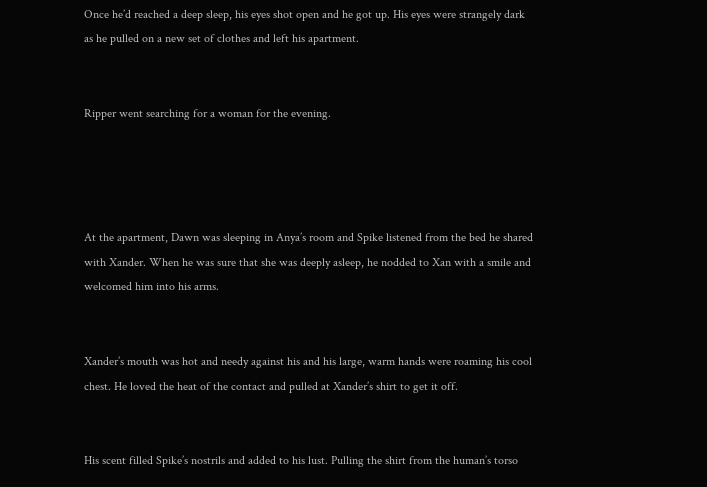Once he’d reached a deep sleep, his eyes shot open and he got up. His eyes were strangely dark as he pulled on a new set of clothes and left his apartment.


Ripper went searching for a woman for the evening.




At the apartment, Dawn was sleeping in Anya’s room and Spike listened from the bed he shared with Xander. When he was sure that she was deeply asleep, he nodded to Xan with a smile and welcomed him into his arms.


Xander’s mouth was hot and needy against his and his large, warm hands were roaming his cool chest. He loved the heat of the contact and pulled at Xander’s shirt to get it off.


His scent filled Spike’s nostrils and added to his lust. Pulling the shirt from the human’s torso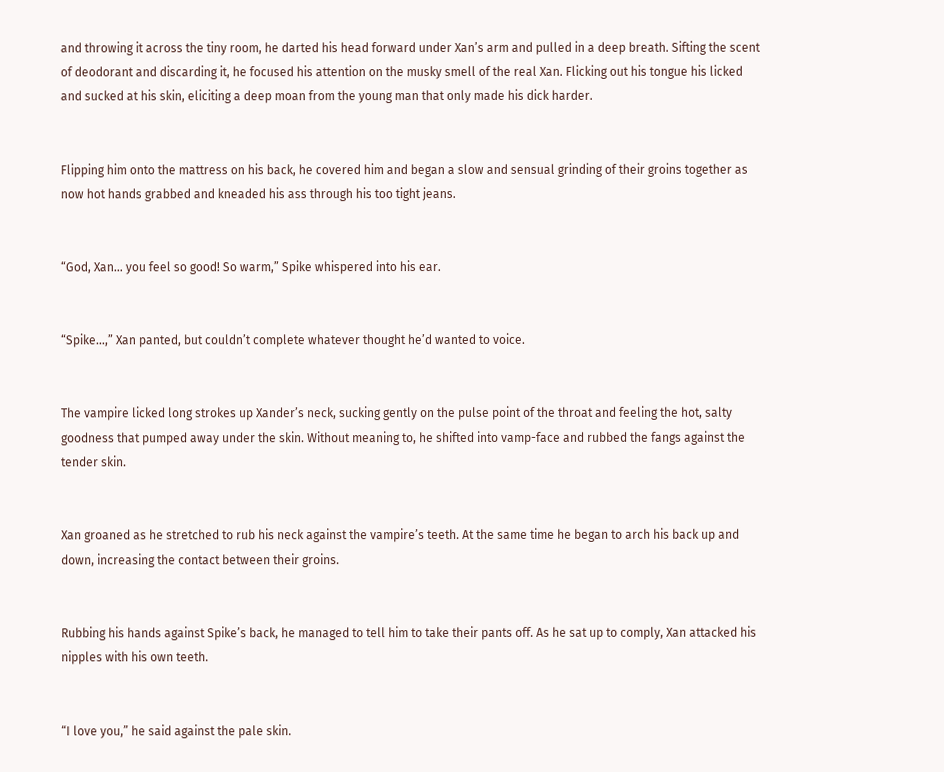and throwing it across the tiny room, he darted his head forward under Xan’s arm and pulled in a deep breath. Sifting the scent of deodorant and discarding it, he focused his attention on the musky smell of the real Xan. Flicking out his tongue his licked and sucked at his skin, eliciting a deep moan from the young man that only made his dick harder.


Flipping him onto the mattress on his back, he covered him and began a slow and sensual grinding of their groins together as now hot hands grabbed and kneaded his ass through his too tight jeans.


“God, Xan… you feel so good! So warm,” Spike whispered into his ear.


“Spike…,” Xan panted, but couldn’t complete whatever thought he’d wanted to voice.


The vampire licked long strokes up Xander’s neck, sucking gently on the pulse point of the throat and feeling the hot, salty goodness that pumped away under the skin. Without meaning to, he shifted into vamp-face and rubbed the fangs against the tender skin.


Xan groaned as he stretched to rub his neck against the vampire’s teeth. At the same time he began to arch his back up and down, increasing the contact between their groins.


Rubbing his hands against Spike’s back, he managed to tell him to take their pants off. As he sat up to comply, Xan attacked his nipples with his own teeth.


“I love you,” he said against the pale skin.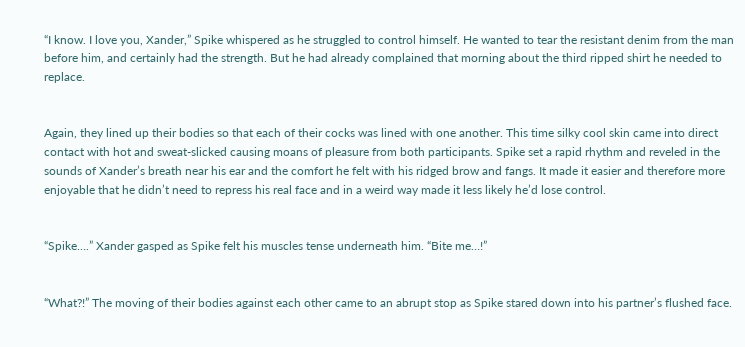“I know. I love you, Xander,” Spike whispered as he struggled to control himself. He wanted to tear the resistant denim from the man before him, and certainly had the strength. But he had already complained that morning about the third ripped shirt he needed to replace.


Again, they lined up their bodies so that each of their cocks was lined with one another. This time silky cool skin came into direct contact with hot and sweat-slicked causing moans of pleasure from both participants. Spike set a rapid rhythm and reveled in the sounds of Xander’s breath near his ear and the comfort he felt with his ridged brow and fangs. It made it easier and therefore more enjoyable that he didn’t need to repress his real face and in a weird way made it less likely he’d lose control.


“Spike….” Xander gasped as Spike felt his muscles tense underneath him. “Bite me…!”


“What?!” The moving of their bodies against each other came to an abrupt stop as Spike stared down into his partner’s flushed face.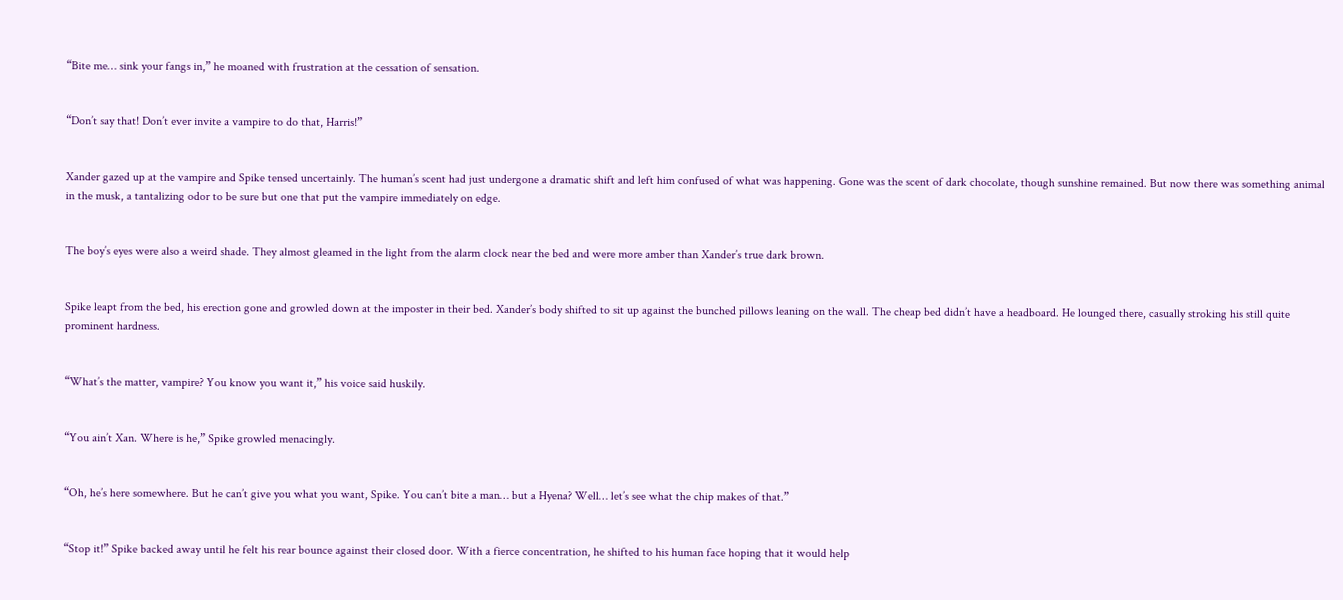“Bite me… sink your fangs in,” he moaned with frustration at the cessation of sensation.


“Don’t say that! Don’t ever invite a vampire to do that, Harris!”


Xander gazed up at the vampire and Spike tensed uncertainly. The human’s scent had just undergone a dramatic shift and left him confused of what was happening. Gone was the scent of dark chocolate, though sunshine remained. But now there was something animal in the musk, a tantalizing odor to be sure but one that put the vampire immediately on edge.


The boy’s eyes were also a weird shade. They almost gleamed in the light from the alarm clock near the bed and were more amber than Xander’s true dark brown.


Spike leapt from the bed, his erection gone and growled down at the imposter in their bed. Xander’s body shifted to sit up against the bunched pillows leaning on the wall. The cheap bed didn’t have a headboard. He lounged there, casually stroking his still quite prominent hardness.


“What’s the matter, vampire? You know you want it,” his voice said huskily.


“You ain’t Xan. Where is he,” Spike growled menacingly.


“Oh, he’s here somewhere. But he can’t give you what you want, Spike. You can’t bite a man… but a Hyena? Well… let’s see what the chip makes of that.”


“Stop it!” Spike backed away until he felt his rear bounce against their closed door. With a fierce concentration, he shifted to his human face hoping that it would help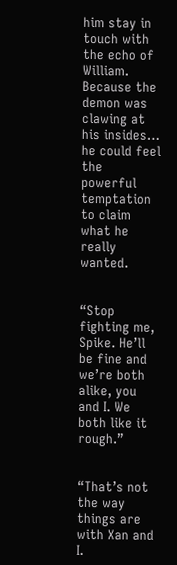him stay in touch with the echo of William. Because the demon was clawing at his insides… he could feel the powerful temptation to claim what he really wanted.


“Stop fighting me, Spike. He’ll be fine and we’re both alike, you and I. We both like it rough.”


“That’s not the way things are with Xan and I.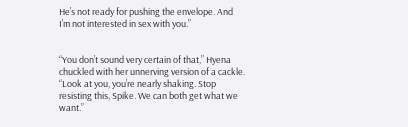He’s not ready for pushing the envelope. And I’m not interested in sex with you.”


“You don’t sound very certain of that,” Hyena chuckled with her unnerving version of a cackle. “Look at you, you’re nearly shaking. Stop resisting this, Spike. We can both get what we want.”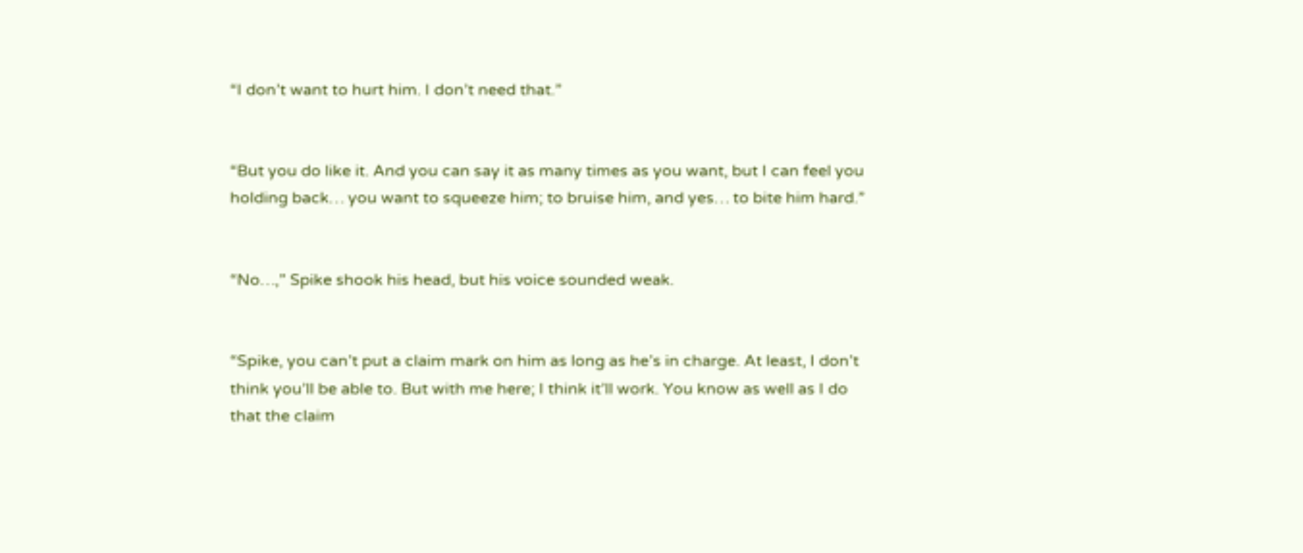“I don’t want to hurt him. I don’t need that.”


“But you do like it. And you can say it as many times as you want, but I can feel you holding back… you want to squeeze him; to bruise him, and yes… to bite him hard.”


“No…,” Spike shook his head, but his voice sounded weak.


“Spike, you can’t put a claim mark on him as long as he’s in charge. At least, I don’t think you’ll be able to. But with me here; I think it’ll work. You know as well as I do that the claim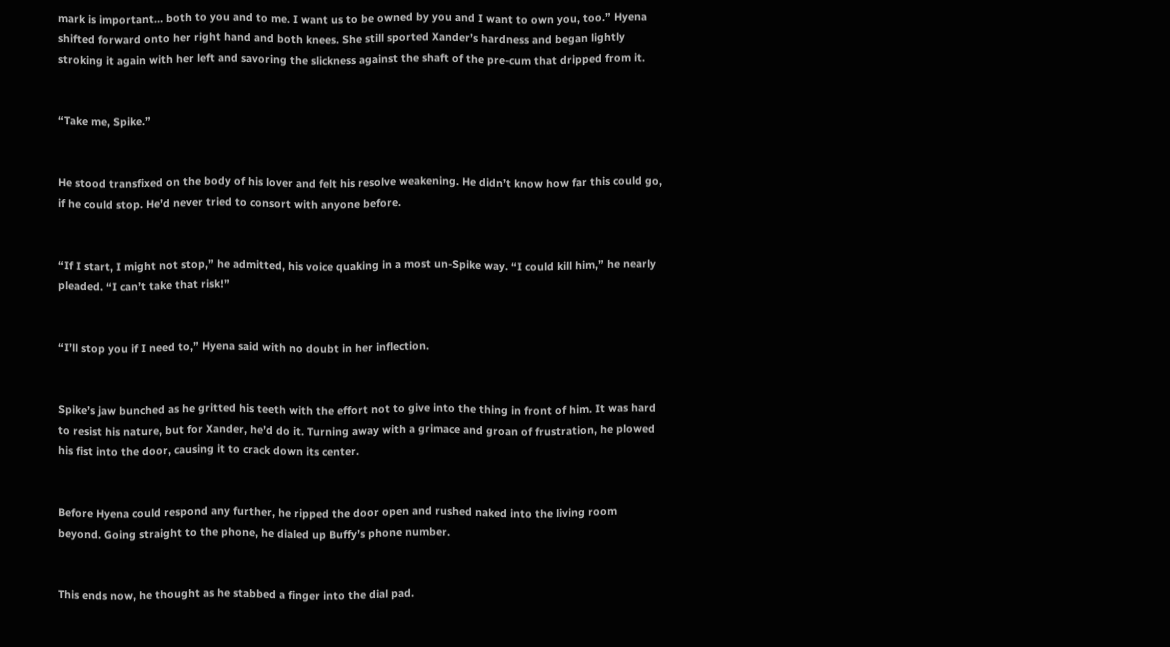mark is important… both to you and to me. I want us to be owned by you and I want to own you, too.” Hyena shifted forward onto her right hand and both knees. She still sported Xander’s hardness and began lightly stroking it again with her left and savoring the slickness against the shaft of the pre-cum that dripped from it.


“Take me, Spike.”


He stood transfixed on the body of his lover and felt his resolve weakening. He didn’t know how far this could go, if he could stop. He’d never tried to consort with anyone before.


“If I start, I might not stop,” he admitted, his voice quaking in a most un-Spike way. “I could kill him,” he nearly pleaded. “I can’t take that risk!”


“I’ll stop you if I need to,” Hyena said with no doubt in her inflection.


Spike’s jaw bunched as he gritted his teeth with the effort not to give into the thing in front of him. It was hard to resist his nature, but for Xander, he’d do it. Turning away with a grimace and groan of frustration, he plowed his fist into the door, causing it to crack down its center.


Before Hyena could respond any further, he ripped the door open and rushed naked into the living room beyond. Going straight to the phone, he dialed up Buffy’s phone number.


This ends now, he thought as he stabbed a finger into the dial pad.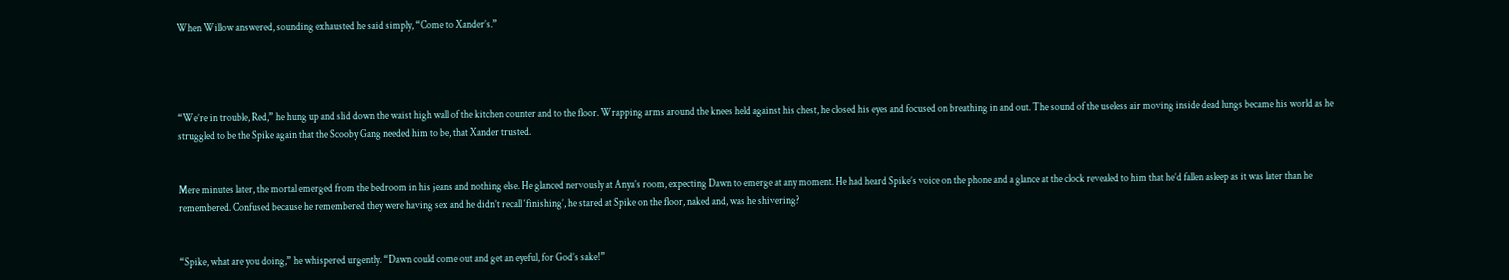When Willow answered, sounding exhausted he said simply, “Come to Xander’s.”




“We’re in trouble, Red,” he hung up and slid down the waist high wall of the kitchen counter and to the floor. Wrapping arms around the knees held against his chest, he closed his eyes and focused on breathing in and out. The sound of the useless air moving inside dead lungs became his world as he struggled to be the Spike again that the Scooby Gang needed him to be, that Xander trusted.


Mere minutes later, the mortal emerged from the bedroom in his jeans and nothing else. He glanced nervously at Anya’s room, expecting Dawn to emerge at any moment. He had heard Spike’s voice on the phone and a glance at the clock revealed to him that he’d fallen asleep as it was later than he remembered. Confused because he remembered they were having sex and he didn’t recall ‘finishing’, he stared at Spike on the floor, naked and, was he shivering?


“Spike, what are you doing,” he whispered urgently. “Dawn could come out and get an eyeful, for God’s sake!”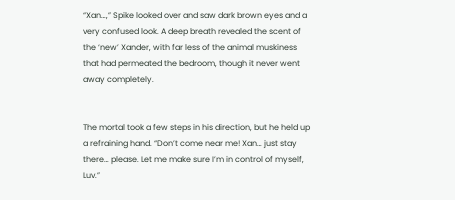“Xan…,” Spike looked over and saw dark brown eyes and a very confused look. A deep breath revealed the scent of the ‘new’ Xander, with far less of the animal muskiness that had permeated the bedroom, though it never went away completely.


The mortal took a few steps in his direction, but he held up a refraining hand. “Don’t come near me! Xan… just stay there… please. Let me make sure I’m in control of myself, Luv.”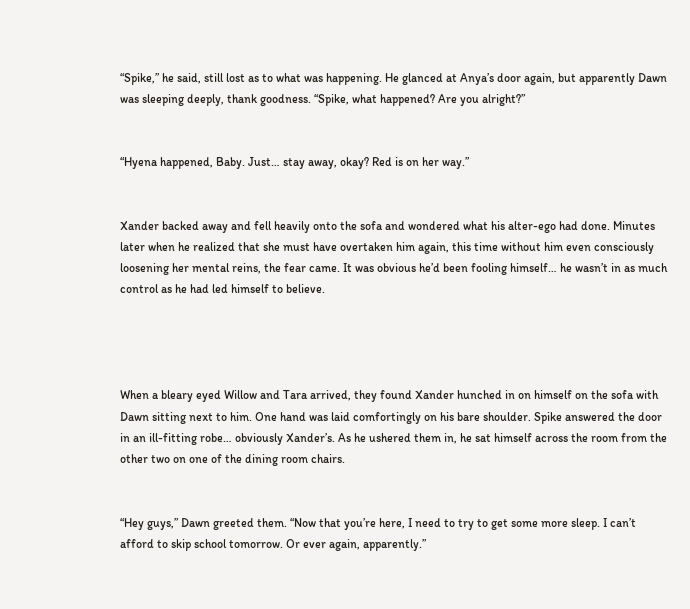“Spike,” he said, still lost as to what was happening. He glanced at Anya’s door again, but apparently Dawn was sleeping deeply, thank goodness. “Spike, what happened? Are you alright?”


“Hyena happened, Baby. Just… stay away, okay? Red is on her way.”


Xander backed away and fell heavily onto the sofa and wondered what his alter-ego had done. Minutes later when he realized that she must have overtaken him again, this time without him even consciously loosening her mental reins, the fear came. It was obvious he’d been fooling himself… he wasn’t in as much control as he had led himself to believe.




When a bleary eyed Willow and Tara arrived, they found Xander hunched in on himself on the sofa with Dawn sitting next to him. One hand was laid comfortingly on his bare shoulder. Spike answered the door in an ill-fitting robe… obviously Xander’s. As he ushered them in, he sat himself across the room from the other two on one of the dining room chairs.


“Hey guys,” Dawn greeted them. “Now that you’re here, I need to try to get some more sleep. I can’t afford to skip school tomorrow. Or ever again, apparently.”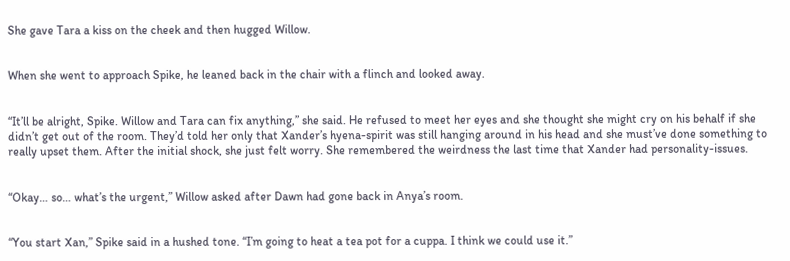She gave Tara a kiss on the cheek and then hugged Willow.


When she went to approach Spike, he leaned back in the chair with a flinch and looked away.


“It’ll be alright, Spike. Willow and Tara can fix anything,” she said. He refused to meet her eyes and she thought she might cry on his behalf if she didn’t get out of the room. They’d told her only that Xander’s hyena-spirit was still hanging around in his head and she must’ve done something to really upset them. After the initial shock, she just felt worry. She remembered the weirdness the last time that Xander had personality-issues.


“Okay… so… what’s the urgent,” Willow asked after Dawn had gone back in Anya’s room.


“You start Xan,” Spike said in a hushed tone. “I’m going to heat a tea pot for a cuppa. I think we could use it.”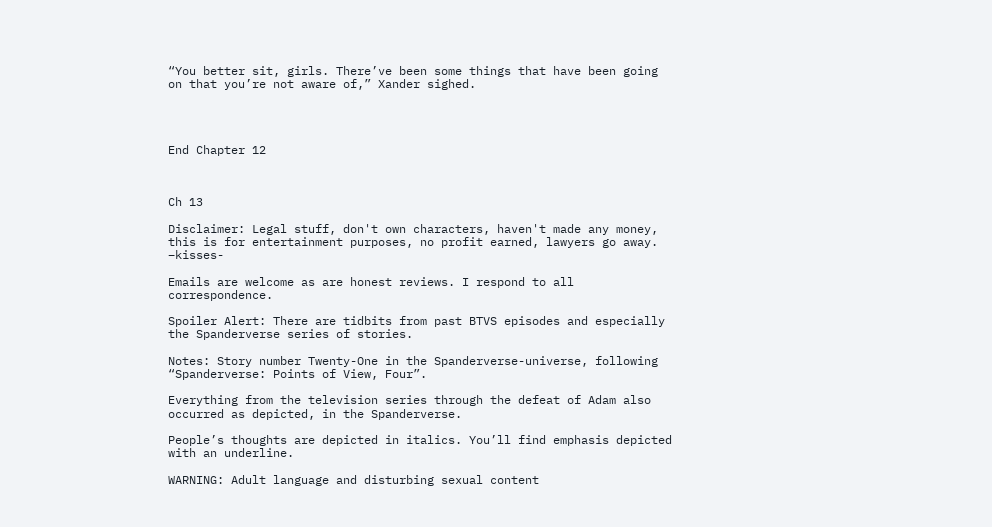“You better sit, girls. There’ve been some things that have been going on that you’re not aware of,” Xander sighed.




End Chapter 12



Ch 13

Disclaimer: Legal stuff, don't own characters, haven't made any money, this is for entertainment purposes, no profit earned, lawyers go away. –kisses-

Emails are welcome as are honest reviews. I respond to all correspondence.

Spoiler Alert: There are tidbits from past BTVS episodes and especially the Spanderverse series of stories.

Notes: Story number Twenty-One in the Spanderverse-universe, following “Spanderverse: Points of View, Four”.

Everything from the television series through the defeat of Adam also occurred as depicted, in the Spanderverse.

People’s thoughts are depicted in italics. You’ll find emphasis depicted with an underline.

WARNING: Adult language and disturbing sexual content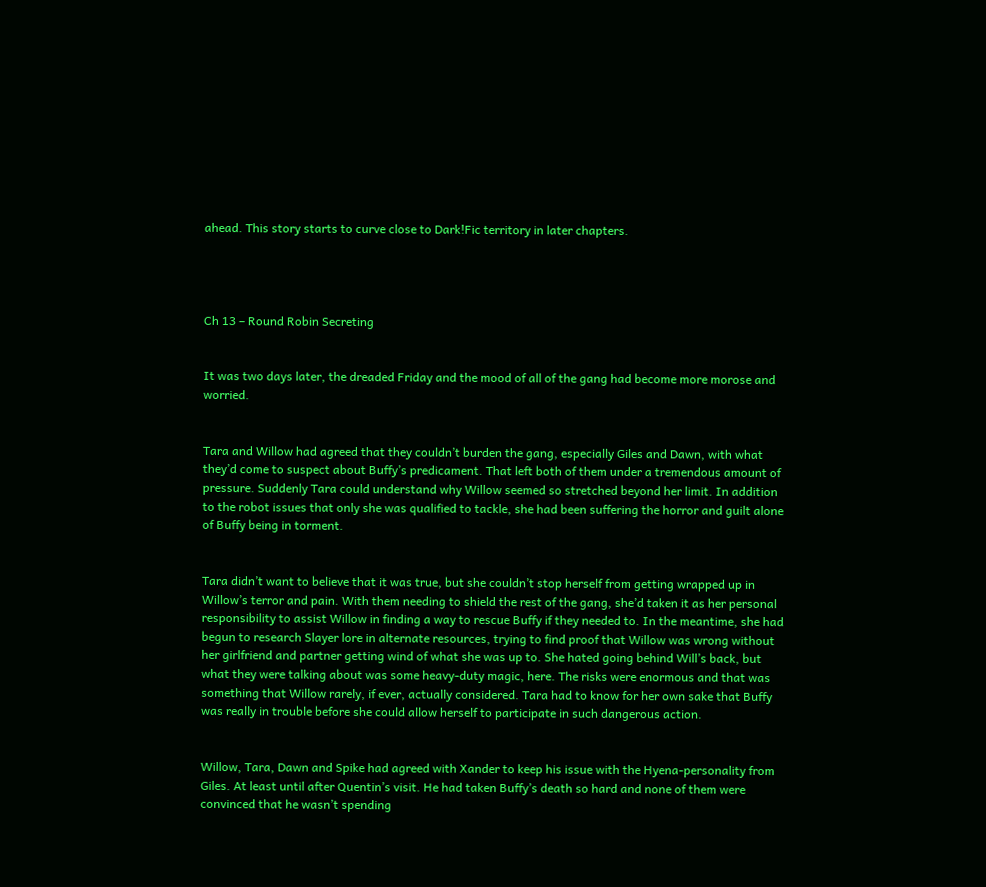ahead. This story starts to curve close to Dark!Fic territory in later chapters.




Ch 13 – Round Robin Secreting


It was two days later, the dreaded Friday and the mood of all of the gang had become more morose and worried.


Tara and Willow had agreed that they couldn’t burden the gang, especially Giles and Dawn, with what they’d come to suspect about Buffy’s predicament. That left both of them under a tremendous amount of pressure. Suddenly Tara could understand why Willow seemed so stretched beyond her limit. In addition to the robot issues that only she was qualified to tackle, she had been suffering the horror and guilt alone of Buffy being in torment.


Tara didn’t want to believe that it was true, but she couldn’t stop herself from getting wrapped up in Willow’s terror and pain. With them needing to shield the rest of the gang, she’d taken it as her personal responsibility to assist Willow in finding a way to rescue Buffy if they needed to. In the meantime, she had begun to research Slayer lore in alternate resources, trying to find proof that Willow was wrong without her girlfriend and partner getting wind of what she was up to. She hated going behind Will’s back, but what they were talking about was some heavy-duty magic, here. The risks were enormous and that was something that Willow rarely, if ever, actually considered. Tara had to know for her own sake that Buffy was really in trouble before she could allow herself to participate in such dangerous action.


Willow, Tara, Dawn and Spike had agreed with Xander to keep his issue with the Hyena-personality from Giles. At least until after Quentin’s visit. He had taken Buffy’s death so hard and none of them were convinced that he wasn’t spending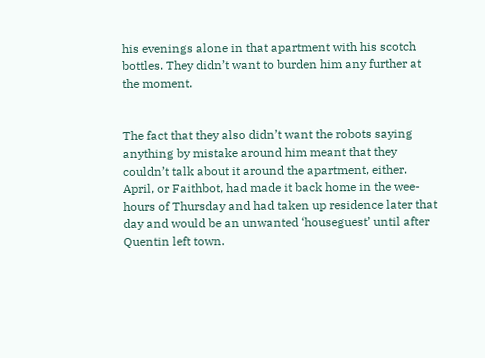his evenings alone in that apartment with his scotch bottles. They didn’t want to burden him any further at the moment.


The fact that they also didn’t want the robots saying anything by mistake around him meant that they couldn’t talk about it around the apartment, either. April, or Faithbot, had made it back home in the wee-hours of Thursday and had taken up residence later that day and would be an unwanted ‘houseguest’ until after Quentin left town.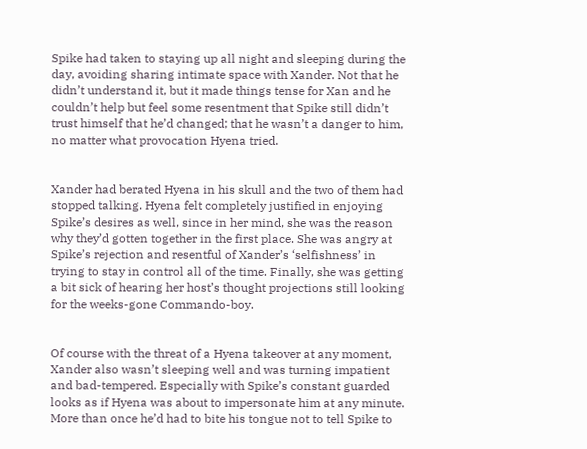Spike had taken to staying up all night and sleeping during the day, avoiding sharing intimate space with Xander. Not that he didn’t understand it, but it made things tense for Xan and he couldn’t help but feel some resentment that Spike still didn’t trust himself that he’d changed; that he wasn’t a danger to him, no matter what provocation Hyena tried.


Xander had berated Hyena in his skull and the two of them had stopped talking. Hyena felt completely justified in enjoying Spike’s desires as well, since in her mind, she was the reason why they’d gotten together in the first place. She was angry at Spike’s rejection and resentful of Xander’s ‘selfishness’ in trying to stay in control all of the time. Finally, she was getting a bit sick of hearing her host’s thought projections still looking for the weeks-gone Commando-boy.


Of course with the threat of a Hyena takeover at any moment, Xander also wasn’t sleeping well and was turning impatient and bad-tempered. Especially with Spike’s constant guarded looks as if Hyena was about to impersonate him at any minute. More than once he’d had to bite his tongue not to tell Spike to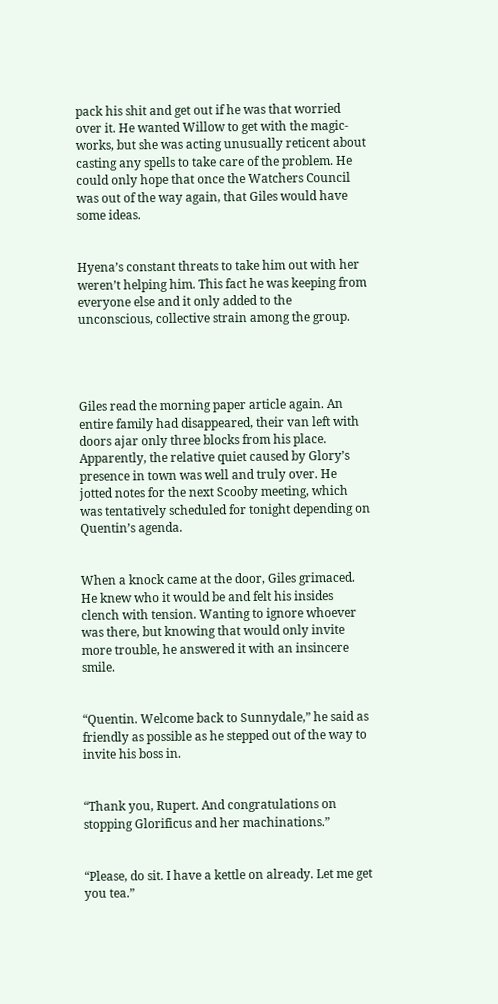pack his shit and get out if he was that worried over it. He wanted Willow to get with the magic-works, but she was acting unusually reticent about casting any spells to take care of the problem. He could only hope that once the Watchers Council was out of the way again, that Giles would have some ideas.


Hyena’s constant threats to take him out with her weren’t helping him. This fact he was keeping from everyone else and it only added to the unconscious, collective strain among the group.




Giles read the morning paper article again. An entire family had disappeared, their van left with doors ajar only three blocks from his place. Apparently, the relative quiet caused by Glory’s presence in town was well and truly over. He jotted notes for the next Scooby meeting, which was tentatively scheduled for tonight depending on Quentin’s agenda.


When a knock came at the door, Giles grimaced. He knew who it would be and felt his insides clench with tension. Wanting to ignore whoever was there, but knowing that would only invite more trouble, he answered it with an insincere smile.


“Quentin. Welcome back to Sunnydale,” he said as friendly as possible as he stepped out of the way to invite his boss in.


“Thank you, Rupert. And congratulations on stopping Glorificus and her machinations.”


“Please, do sit. I have a kettle on already. Let me get you tea.”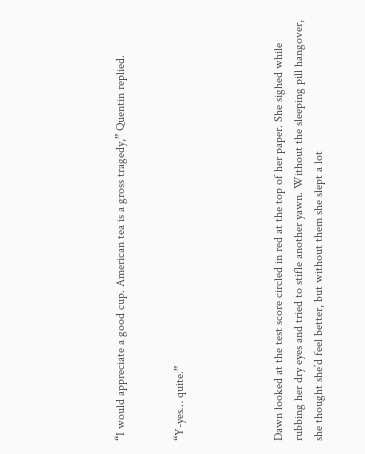“I would appreciate a good cup. American tea is a gross tragedy,” Quentin replied.


“Y-yes… quite.”




Dawn looked at the test score circled in red at the top of her paper. She sighed while rubbing her dry eyes and tried to stifle another yawn. Without the sleeping pill hangover, she thought she’d feel better, but without them she slept a lot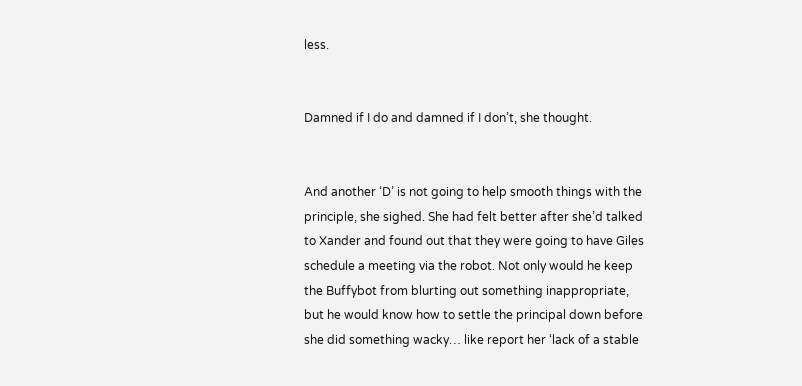less.


Damned if I do and damned if I don’t, she thought.


And another ‘D’ is not going to help smooth things with the principle, she sighed. She had felt better after she’d talked to Xander and found out that they were going to have Giles schedule a meeting via the robot. Not only would he keep the Buffybot from blurting out something inappropriate, but he would know how to settle the principal down before she did something wacky… like report her ‘lack of a stable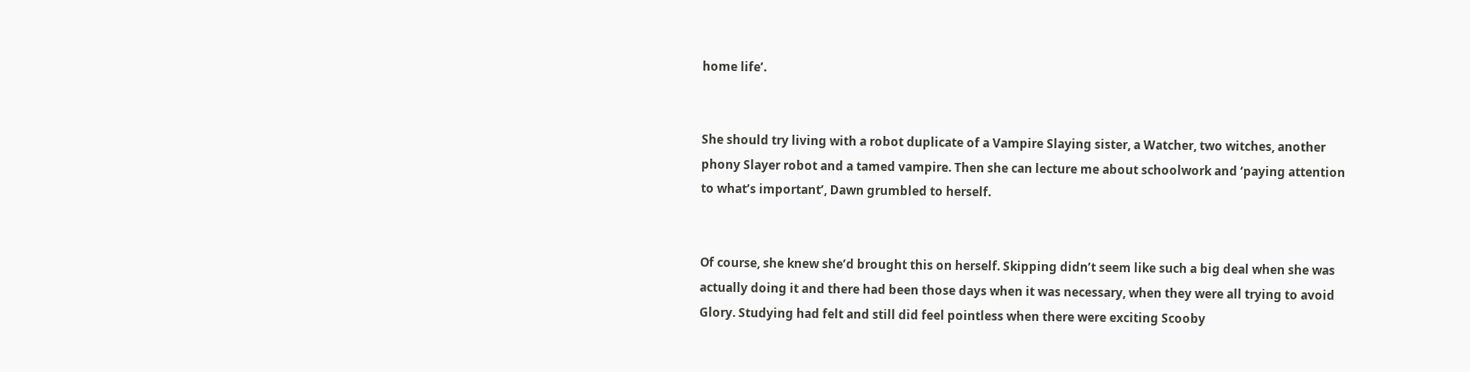home life’.


She should try living with a robot duplicate of a Vampire Slaying sister, a Watcher, two witches, another phony Slayer robot and a tamed vampire. Then she can lecture me about schoolwork and ‘paying attention to what’s important’, Dawn grumbled to herself.


Of course, she knew she’d brought this on herself. Skipping didn’t seem like such a big deal when she was actually doing it and there had been those days when it was necessary, when they were all trying to avoid Glory. Studying had felt and still did feel pointless when there were exciting Scooby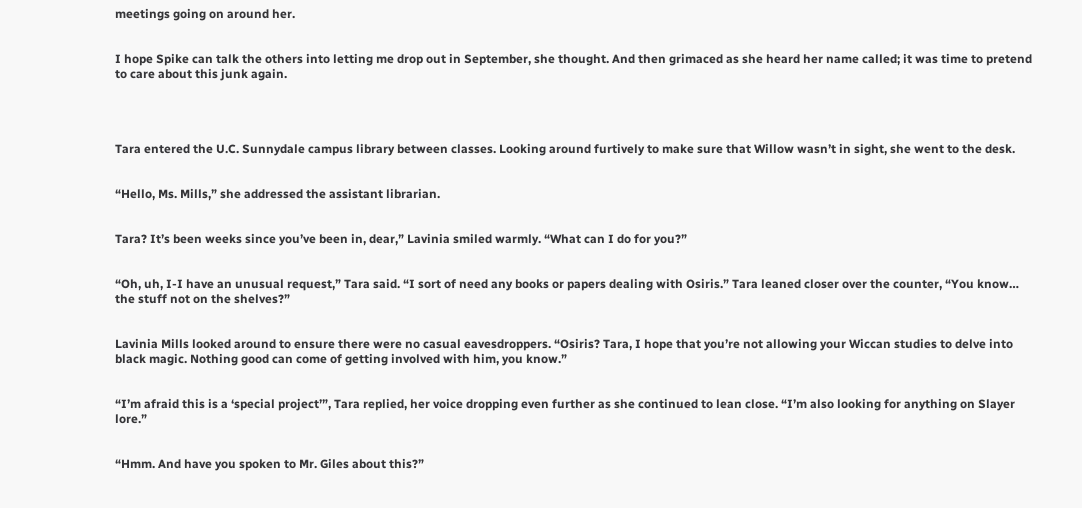meetings going on around her.


I hope Spike can talk the others into letting me drop out in September, she thought. And then grimaced as she heard her name called; it was time to pretend to care about this junk again.




Tara entered the U.C. Sunnydale campus library between classes. Looking around furtively to make sure that Willow wasn’t in sight, she went to the desk.


“Hello, Ms. Mills,” she addressed the assistant librarian.


Tara? It’s been weeks since you’ve been in, dear,” Lavinia smiled warmly. “What can I do for you?”


“Oh, uh, I-I have an unusual request,” Tara said. “I sort of need any books or papers dealing with Osiris.” Tara leaned closer over the counter, “You know… the stuff not on the shelves?”


Lavinia Mills looked around to ensure there were no casual eavesdroppers. “Osiris? Tara, I hope that you’re not allowing your Wiccan studies to delve into black magic. Nothing good can come of getting involved with him, you know.”


“I’m afraid this is a ‘special project’”, Tara replied, her voice dropping even further as she continued to lean close. “I’m also looking for anything on Slayer lore.”


“Hmm. And have you spoken to Mr. Giles about this?”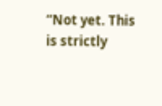“Not yet. This is strictly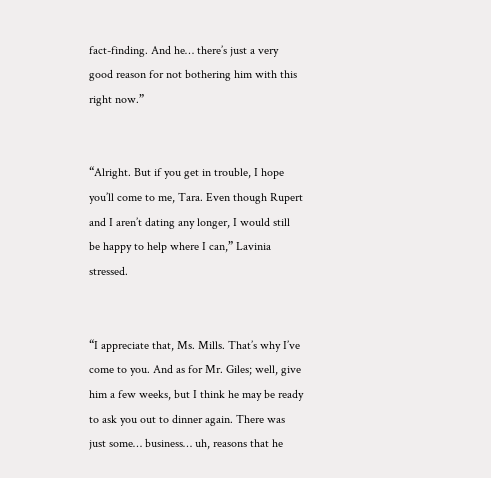fact-finding. And he… there’s just a very good reason for not bothering him with this right now.”


“Alright. But if you get in trouble, I hope you’ll come to me, Tara. Even though Rupert and I aren’t dating any longer, I would still be happy to help where I can,” Lavinia stressed.


“I appreciate that, Ms. Mills. That’s why I’ve come to you. And as for Mr. Giles; well, give him a few weeks, but I think he may be ready to ask you out to dinner again. There was just some… business… uh, reasons that he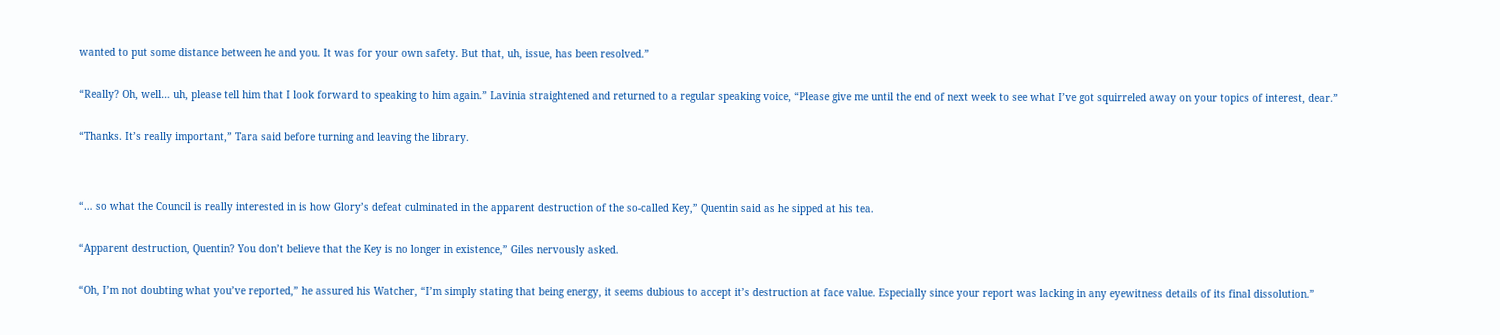wanted to put some distance between he and you. It was for your own safety. But that, uh, issue, has been resolved.”


“Really? Oh, well… uh, please tell him that I look forward to speaking to him again.” Lavinia straightened and returned to a regular speaking voice, “Please give me until the end of next week to see what I’ve got squirreled away on your topics of interest, dear.”


“Thanks. It’s really important,” Tara said before turning and leaving the library.




“… so what the Council is really interested in is how Glory’s defeat culminated in the apparent destruction of the so-called Key,” Quentin said as he sipped at his tea.


“Apparent destruction, Quentin? You don’t believe that the Key is no longer in existence,” Giles nervously asked.


“Oh, I’m not doubting what you’ve reported,” he assured his Watcher, “I’m simply stating that being energy, it seems dubious to accept it’s destruction at face value. Especially since your report was lacking in any eyewitness details of its final dissolution.”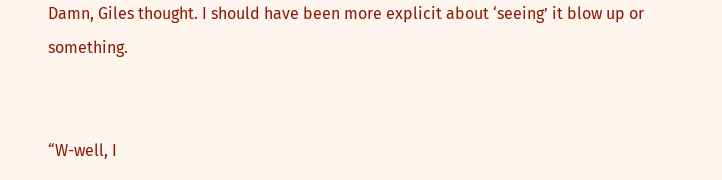Damn, Giles thought. I should have been more explicit about ‘seeing’ it blow up or something.


“W-well, I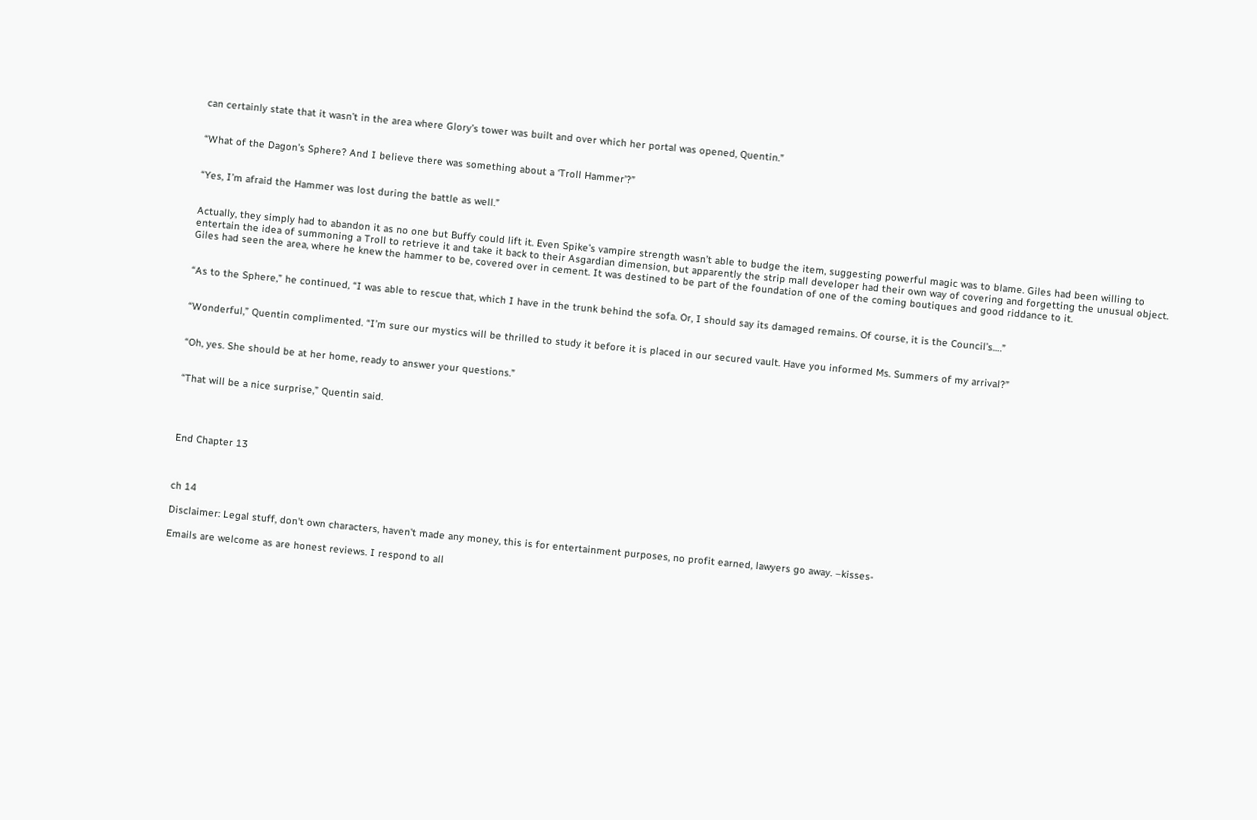can certainly state that it wasn’t in the area where Glory’s tower was built and over which her portal was opened, Quentin.”


“What of the Dagon’s Sphere? And I believe there was something about a ‘Troll Hammer’?”


“Yes, I’m afraid the Hammer was lost during the battle as well.”


Actually, they simply had to abandon it as no one but Buffy could lift it. Even Spike’s vampire strength wasn’t able to budge the item, suggesting powerful magic was to blame. Giles had been willing to entertain the idea of summoning a Troll to retrieve it and take it back to their Asgardian dimension, but apparently the strip mall developer had their own way of covering and forgetting the unusual object. Giles had seen the area, where he knew the hammer to be, covered over in cement. It was destined to be part of the foundation of one of the coming boutiques and good riddance to it.


“As to the Sphere,” he continued, “I was able to rescue that, which I have in the trunk behind the sofa. Or, I should say its damaged remains. Of course, it is the Council’s….”


“Wonderful,” Quentin complimented. “I’m sure our mystics will be thrilled to study it before it is placed in our secured vault. Have you informed Ms. Summers of my arrival?”


“Oh, yes. She should be at her home, ready to answer your questions.”


“That will be a nice surprise,” Quentin said.




End Chapter 13



ch 14

Disclaimer: Legal stuff, don't own characters, haven't made any money, this is for entertainment purposes, no profit earned, lawyers go away. –kisses-

Emails are welcome as are honest reviews. I respond to all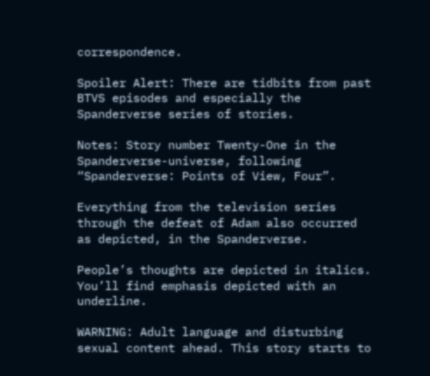correspondence.

Spoiler Alert: There are tidbits from past BTVS episodes and especially the Spanderverse series of stories.

Notes: Story number Twenty-One in the Spanderverse-universe, following “Spanderverse: Points of View, Four”.

Everything from the television series through the defeat of Adam also occurred as depicted, in the Spanderverse.

People’s thoughts are depicted in italics. You’ll find emphasis depicted with an underline.

WARNING: Adult language and disturbing sexual content ahead. This story starts to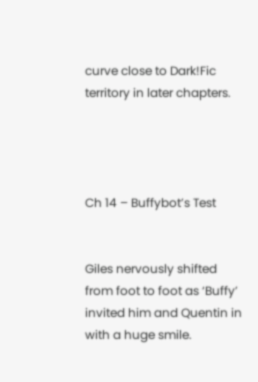curve close to Dark!Fic territory in later chapters.




Ch 14 – Buffybot’s Test


Giles nervously shifted from foot to foot as ‘Buffy’ invited him and Quentin in with a huge smile.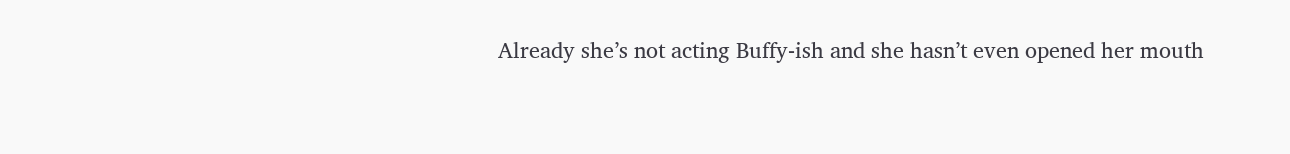Already she’s not acting Buffy-ish and she hasn’t even opened her mouth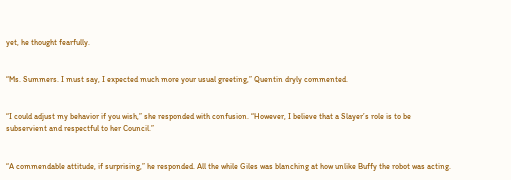yet, he thought fearfully.


“Ms. Summers. I must say, I expected much more your usual greeting,” Quentin dryly commented.


“I could adjust my behavior if you wish,” she responded with confusion. “However, I believe that a Slayer’s role is to be subservient and respectful to her Council.”


“A commendable attitude, if surprising,” he responded. All the while Giles was blanching at how unlike Buffy the robot was acting.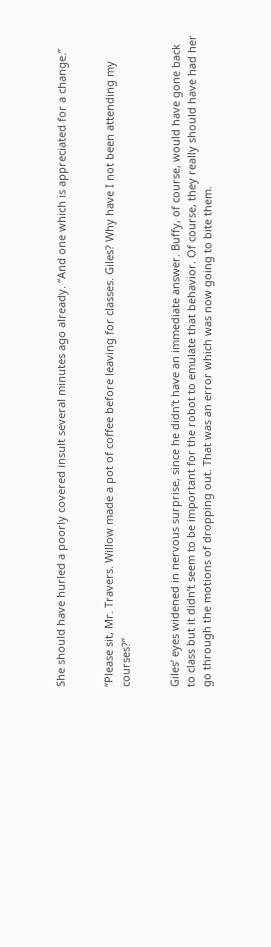She should have hurled a poorly covered insult several minutes ago already. “And one which is appreciated for a change.”


“Please sit, Mr. Travers. Willow made a pot of coffee before leaving for classes. Giles? Why have I not been attending my courses?”


Giles’ eyes widened in nervous surprise, since he didn’t have an immediate answer. Buffy, of course, would have gone back to class but it didn’t seem to be important for the robot to emulate that behavior. Of course, they really should have had her go through the motions of dropping out. That was an error which was now going to bite them.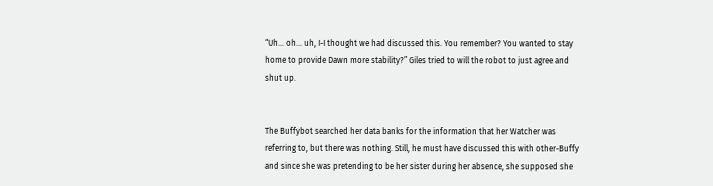“Uh… oh… uh, I-I thought we had discussed this. You remember? You wanted to stay home to provide Dawn more stability?” Giles tried to will the robot to just agree and shut up.


The Buffybot searched her data banks for the information that her Watcher was referring to, but there was nothing. Still, he must have discussed this with other-Buffy and since she was pretending to be her sister during her absence, she supposed she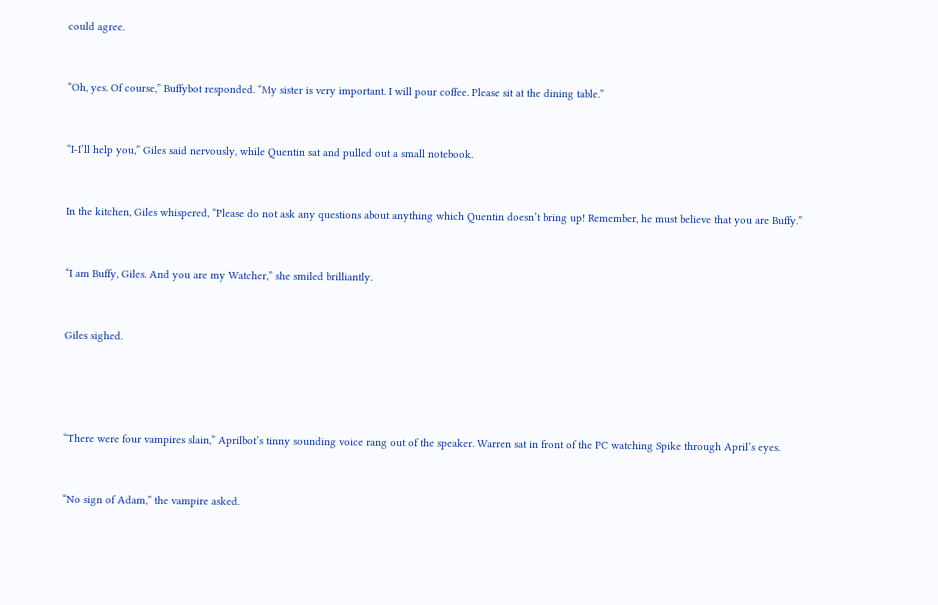could agree.


“Oh, yes. Of course,” Buffybot responded. “My sister is very important. I will pour coffee. Please sit at the dining table.”


“I-I’ll help you,” Giles said nervously, while Quentin sat and pulled out a small notebook.


In the kitchen, Giles whispered, “Please do not ask any questions about anything which Quentin doesn’t bring up! Remember, he must believe that you are Buffy.”


“I am Buffy, Giles. And you are my Watcher,” she smiled brilliantly.


Giles sighed.




“There were four vampires slain,” Aprilbot’s tinny sounding voice rang out of the speaker. Warren sat in front of the PC watching Spike through April’s eyes.


“No sign of Adam,” the vampire asked.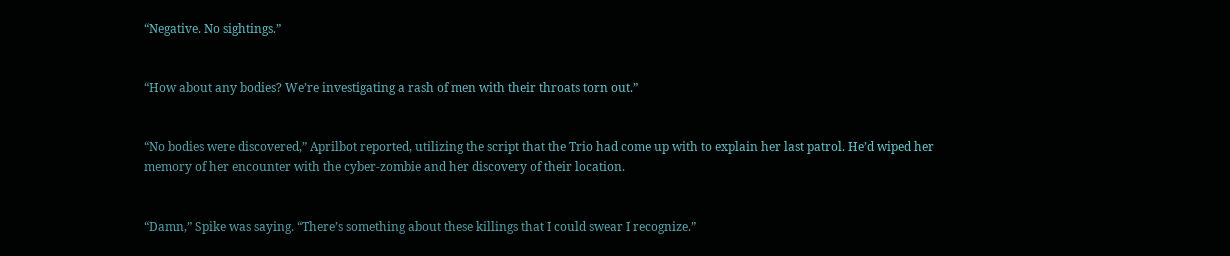“Negative. No sightings.”


“How about any bodies? We’re investigating a rash of men with their throats torn out.”


“No bodies were discovered,” Aprilbot reported, utilizing the script that the Trio had come up with to explain her last patrol. He’d wiped her memory of her encounter with the cyber-zombie and her discovery of their location.


“Damn,” Spike was saying. “There’s something about these killings that I could swear I recognize.”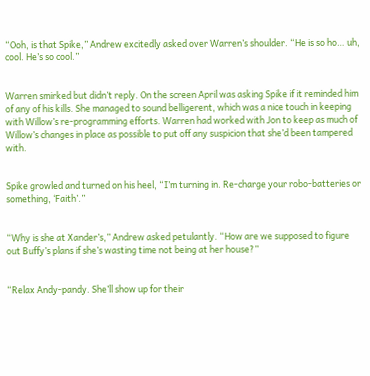“Ooh, is that Spike,” Andrew excitedly asked over Warren’s shoulder. “He is so ho… uh, cool. He’s so cool.”


Warren smirked but didn’t reply. On the screen April was asking Spike if it reminded him of any of his kills. She managed to sound belligerent, which was a nice touch in keeping with Willow’s re-programming efforts. Warren had worked with Jon to keep as much of Willow’s changes in place as possible to put off any suspicion that she’d been tampered with.


Spike growled and turned on his heel, “I’m turning in. Re-charge your robo-batteries or something, ‘Faith’.”


“Why is she at Xander’s,” Andrew asked petulantly. “How are we supposed to figure out Buffy’s plans if she’s wasting time not being at her house?”


“Relax Andy-pandy. She’ll show up for their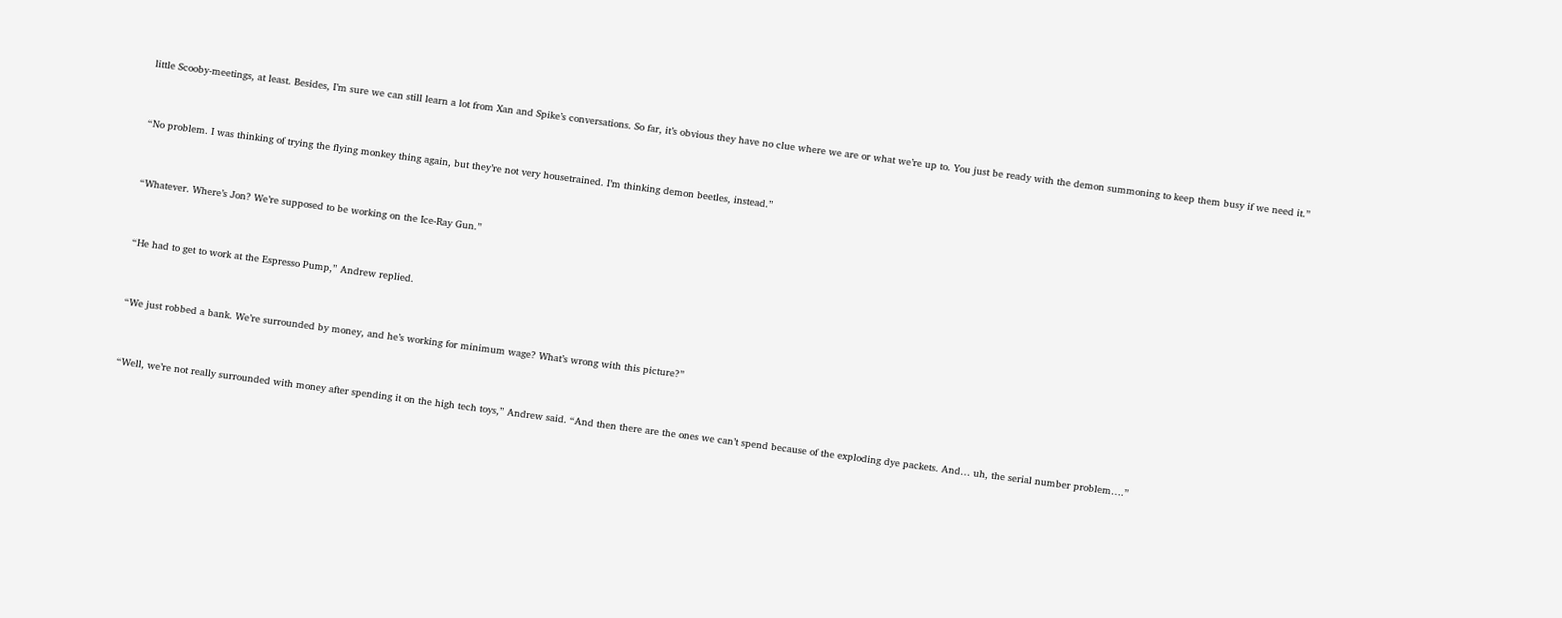little Scooby-meetings, at least. Besides, I’m sure we can still learn a lot from Xan and Spike’s conversations. So far, it’s obvious they have no clue where we are or what we’re up to. You just be ready with the demon summoning to keep them busy if we need it.”


“No problem. I was thinking of trying the flying monkey thing again, but they’re not very housetrained. I’m thinking demon beetles, instead.”


“Whatever. Where’s Jon? We’re supposed to be working on the Ice-Ray Gun.”


“He had to get to work at the Espresso Pump,” Andrew replied.


“We just robbed a bank. We’re surrounded by money, and he’s working for minimum wage? What’s wrong with this picture?”


“Well, we’re not really surrounded with money after spending it on the high tech toys,” Andrew said. “And then there are the ones we can’t spend because of the exploding dye packets. And… uh, the serial number problem….”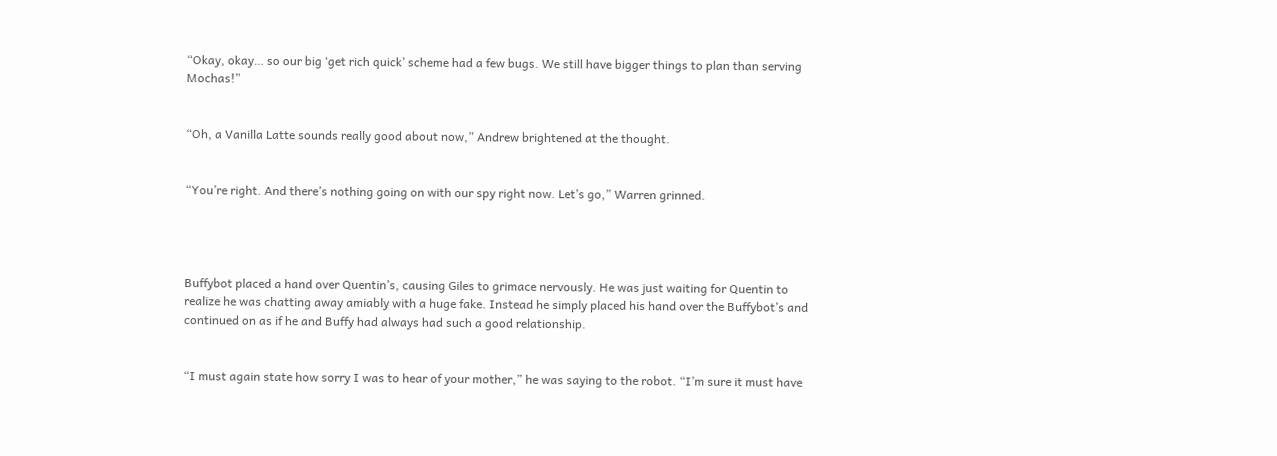“Okay, okay… so our big ‘get rich quick’ scheme had a few bugs. We still have bigger things to plan than serving Mochas!”


“Oh, a Vanilla Latte sounds really good about now,” Andrew brightened at the thought.


“You’re right. And there’s nothing going on with our spy right now. Let’s go,” Warren grinned.




Buffybot placed a hand over Quentin’s, causing Giles to grimace nervously. He was just waiting for Quentin to realize he was chatting away amiably with a huge fake. Instead he simply placed his hand over the Buffybot’s and continued on as if he and Buffy had always had such a good relationship.


“I must again state how sorry I was to hear of your mother,” he was saying to the robot. “I’m sure it must have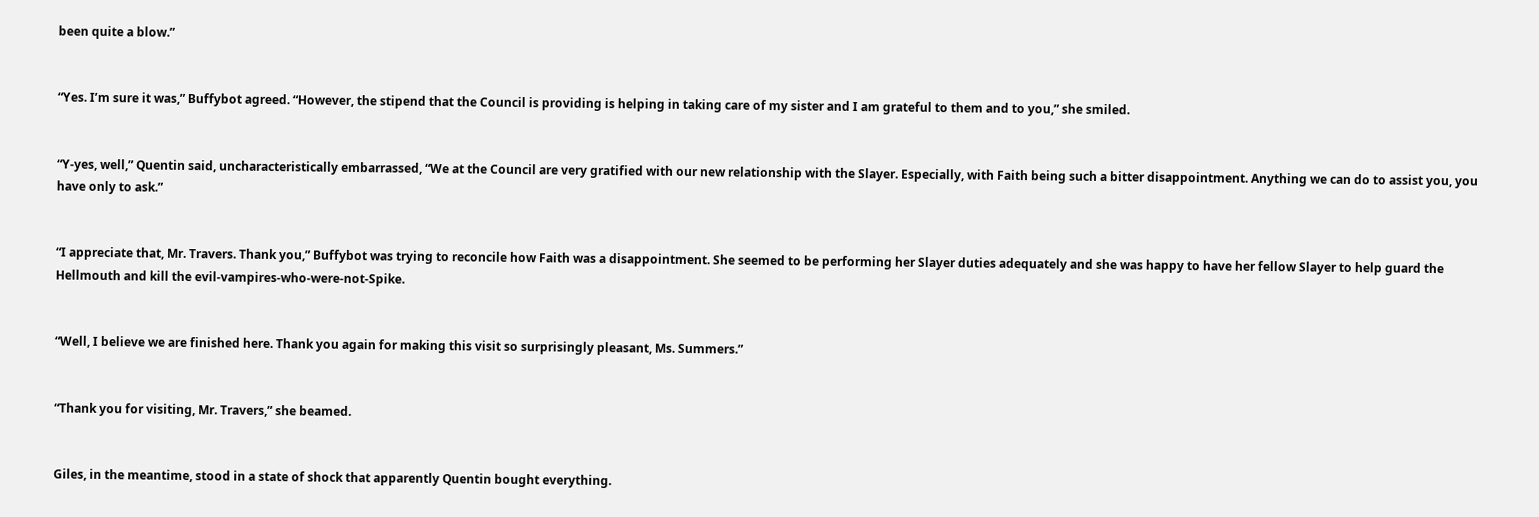been quite a blow.”


“Yes. I’m sure it was,” Buffybot agreed. “However, the stipend that the Council is providing is helping in taking care of my sister and I am grateful to them and to you,” she smiled.


“Y-yes, well,” Quentin said, uncharacteristically embarrassed, “We at the Council are very gratified with our new relationship with the Slayer. Especially, with Faith being such a bitter disappointment. Anything we can do to assist you, you have only to ask.”


“I appreciate that, Mr. Travers. Thank you,” Buffybot was trying to reconcile how Faith was a disappointment. She seemed to be performing her Slayer duties adequately and she was happy to have her fellow Slayer to help guard the Hellmouth and kill the evil-vampires-who-were-not-Spike.


“Well, I believe we are finished here. Thank you again for making this visit so surprisingly pleasant, Ms. Summers.”


“Thank you for visiting, Mr. Travers,” she beamed.


Giles, in the meantime, stood in a state of shock that apparently Quentin bought everything.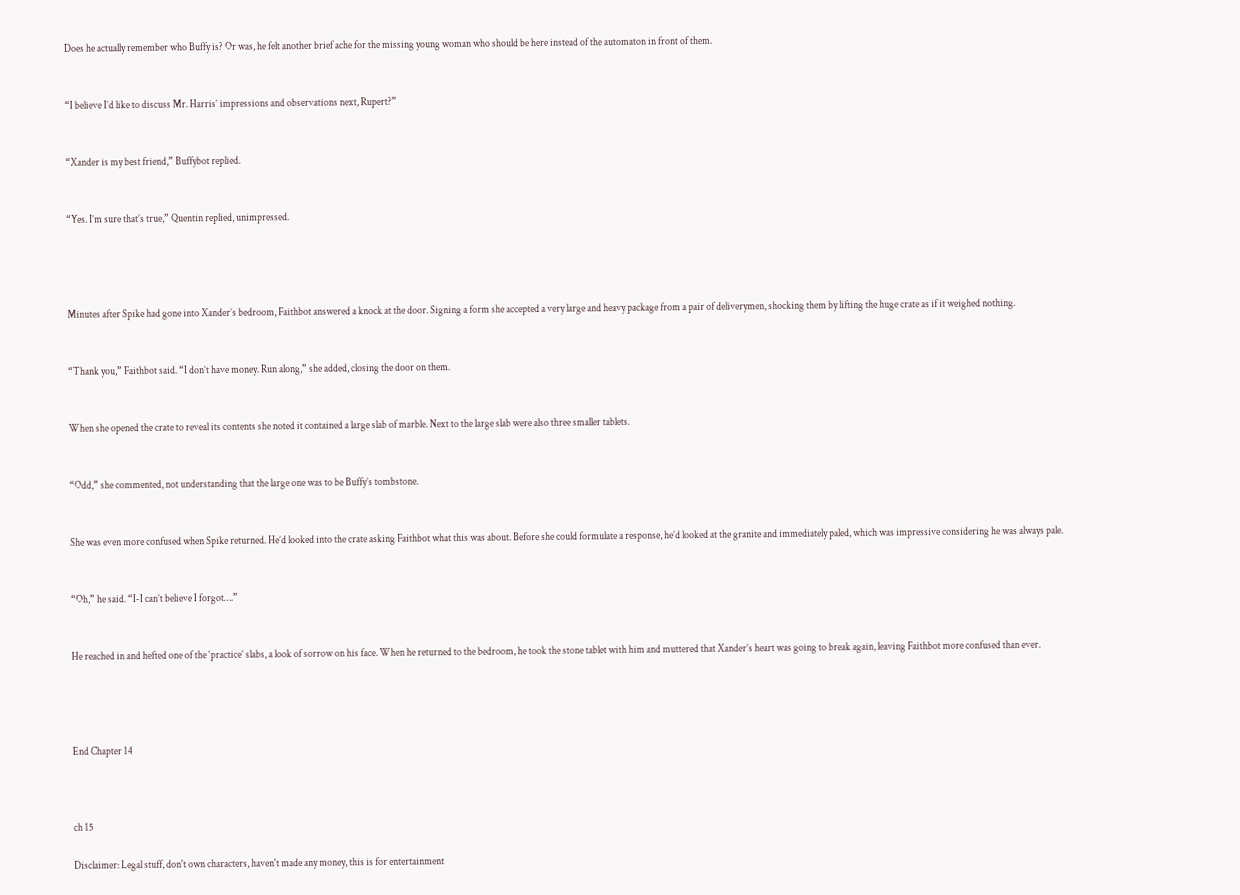Does he actually remember who Buffy is? Or was, he felt another brief ache for the missing young woman who should be here instead of the automaton in front of them.


“I believe I’d like to discuss Mr. Harris’ impressions and observations next, Rupert?”


“Xander is my best friend,” Buffybot replied.


“Yes. I’m sure that’s true,” Quentin replied, unimpressed.




Minutes after Spike had gone into Xander’s bedroom, Faithbot answered a knock at the door. Signing a form she accepted a very large and heavy package from a pair of deliverymen, shocking them by lifting the huge crate as if it weighed nothing.


“Thank you,” Faithbot said. “I don’t have money. Run along,” she added, closing the door on them.


When she opened the crate to reveal its contents she noted it contained a large slab of marble. Next to the large slab were also three smaller tablets.


“Odd,” she commented, not understanding that the large one was to be Buffy’s tombstone.


She was even more confused when Spike returned. He’d looked into the crate asking Faithbot what this was about. Before she could formulate a response, he’d looked at the granite and immediately paled, which was impressive considering he was always pale.


“Oh,” he said. “I-I can’t believe I forgot….”


He reached in and hefted one of the ‘practice’ slabs, a look of sorrow on his face. When he returned to the bedroom, he took the stone tablet with him and muttered that Xander’s heart was going to break again, leaving Faithbot more confused than ever.




End Chapter 14



ch 15

Disclaimer: Legal stuff, don't own characters, haven't made any money, this is for entertainment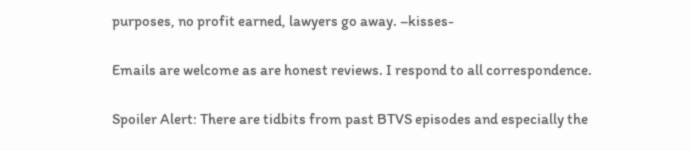purposes, no profit earned, lawyers go away. –kisses-

Emails are welcome as are honest reviews. I respond to all correspondence.

Spoiler Alert: There are tidbits from past BTVS episodes and especially the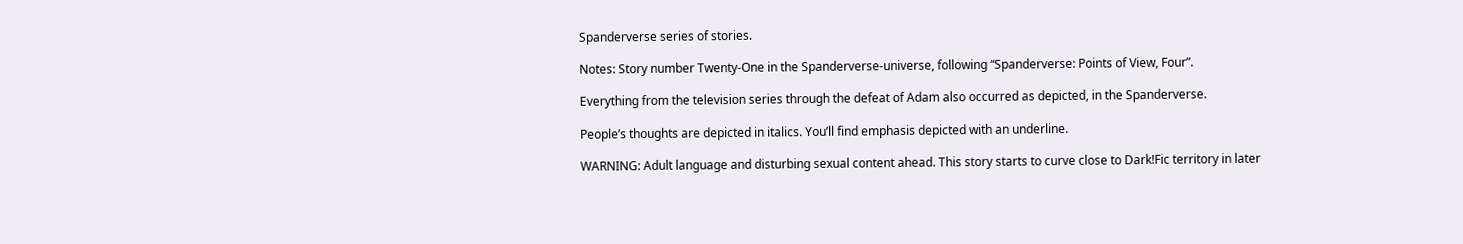Spanderverse series of stories.

Notes: Story number Twenty-One in the Spanderverse-universe, following “Spanderverse: Points of View, Four”.

Everything from the television series through the defeat of Adam also occurred as depicted, in the Spanderverse.

People’s thoughts are depicted in italics. You’ll find emphasis depicted with an underline.

WARNING: Adult language and disturbing sexual content ahead. This story starts to curve close to Dark!Fic territory in later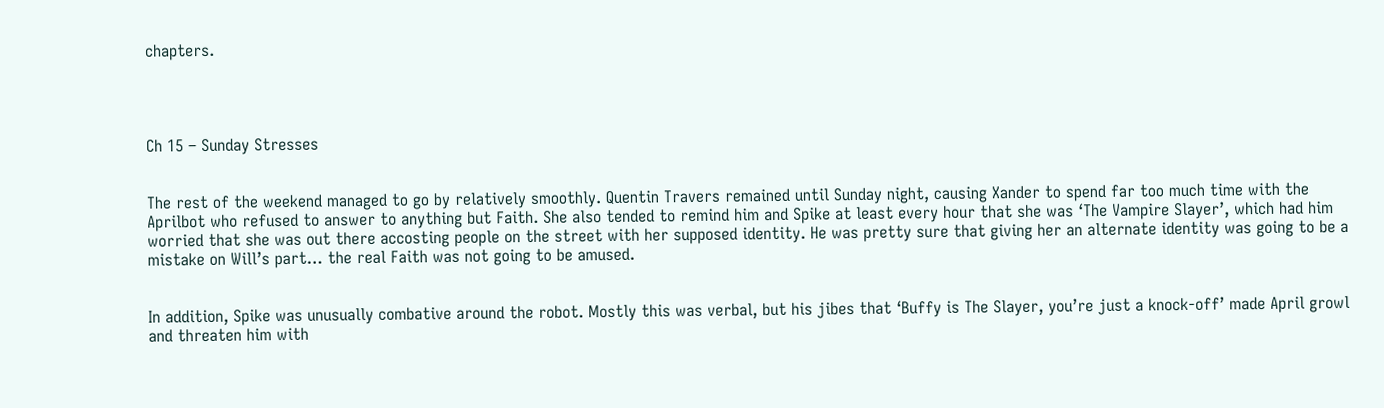chapters.




Ch 15 – Sunday Stresses


The rest of the weekend managed to go by relatively smoothly. Quentin Travers remained until Sunday night, causing Xander to spend far too much time with the Aprilbot who refused to answer to anything but Faith. She also tended to remind him and Spike at least every hour that she was ‘The Vampire Slayer’, which had him worried that she was out there accosting people on the street with her supposed identity. He was pretty sure that giving her an alternate identity was going to be a mistake on Will’s part… the real Faith was not going to be amused.


In addition, Spike was unusually combative around the robot. Mostly this was verbal, but his jibes that ‘Buffy is The Slayer, you’re just a knock-off’ made April growl and threaten him with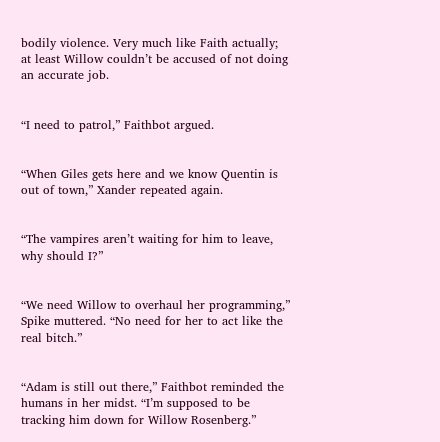bodily violence. Very much like Faith actually; at least Willow couldn’t be accused of not doing an accurate job.


“I need to patrol,” Faithbot argued.


“When Giles gets here and we know Quentin is out of town,” Xander repeated again.


“The vampires aren’t waiting for him to leave, why should I?”


“We need Willow to overhaul her programming,” Spike muttered. “No need for her to act like the real bitch.”


“Adam is still out there,” Faithbot reminded the humans in her midst. “I’m supposed to be tracking him down for Willow Rosenberg.”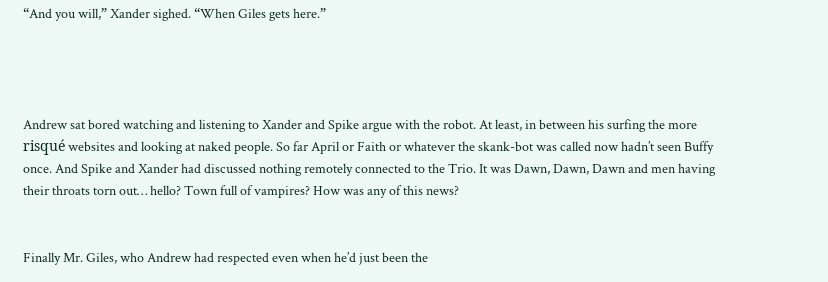“And you will,” Xander sighed. “When Giles gets here.”




Andrew sat bored watching and listening to Xander and Spike argue with the robot. At least, in between his surfing the more risqué websites and looking at naked people. So far April or Faith or whatever the skank-bot was called now hadn’t seen Buffy once. And Spike and Xander had discussed nothing remotely connected to the Trio. It was Dawn, Dawn, Dawn and men having their throats torn out… hello? Town full of vampires? How was any of this news?


Finally Mr. Giles, who Andrew had respected even when he’d just been the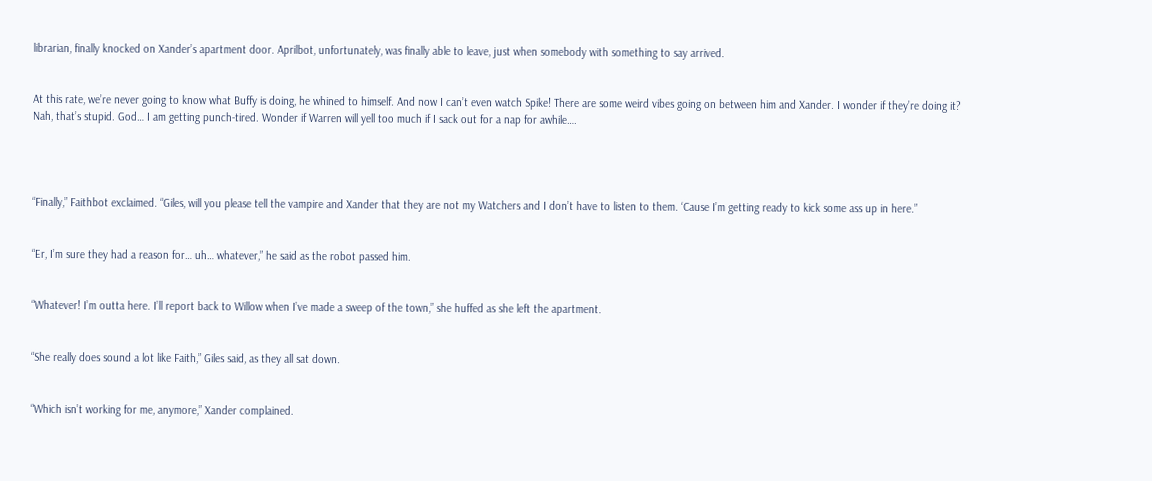librarian, finally knocked on Xander’s apartment door. Aprilbot, unfortunately, was finally able to leave, just when somebody with something to say arrived.


At this rate, we’re never going to know what Buffy is doing, he whined to himself. And now I can’t even watch Spike! There are some weird vibes going on between him and Xander. I wonder if they’re doing it? Nah, that’s stupid. God… I am getting punch-tired. Wonder if Warren will yell too much if I sack out for a nap for awhile….




“Finally,” Faithbot exclaimed. “Giles, will you please tell the vampire and Xander that they are not my Watchers and I don’t have to listen to them. ‘Cause I’m getting ready to kick some ass up in here.”


“Er, I’m sure they had a reason for… uh… whatever,” he said as the robot passed him.


“Whatever! I’m outta here. I’ll report back to Willow when I’ve made a sweep of the town,” she huffed as she left the apartment.


“She really does sound a lot like Faith,” Giles said, as they all sat down.


“Which isn’t working for me, anymore,” Xander complained.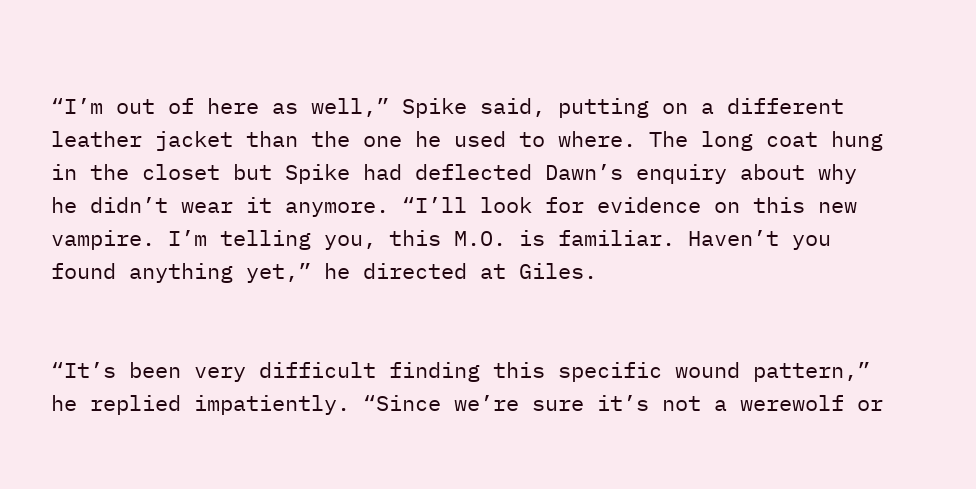“I’m out of here as well,” Spike said, putting on a different leather jacket than the one he used to where. The long coat hung in the closet but Spike had deflected Dawn’s enquiry about why he didn’t wear it anymore. “I’ll look for evidence on this new vampire. I’m telling you, this M.O. is familiar. Haven’t you found anything yet,” he directed at Giles.


“It’s been very difficult finding this specific wound pattern,” he replied impatiently. “Since we’re sure it’s not a werewolf or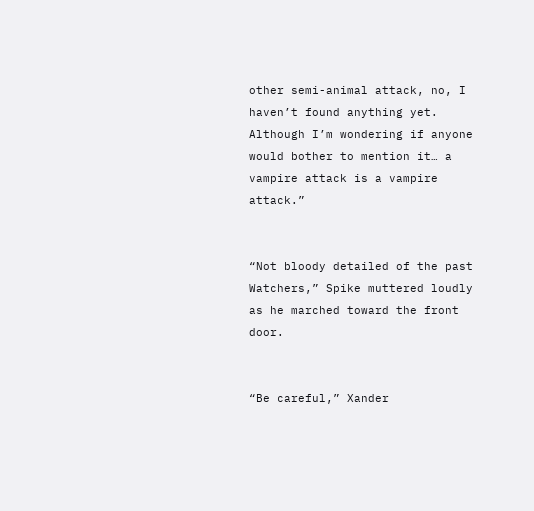other semi-animal attack, no, I haven’t found anything yet. Although I’m wondering if anyone would bother to mention it… a vampire attack is a vampire attack.”


“Not bloody detailed of the past Watchers,” Spike muttered loudly as he marched toward the front door.


“Be careful,” Xander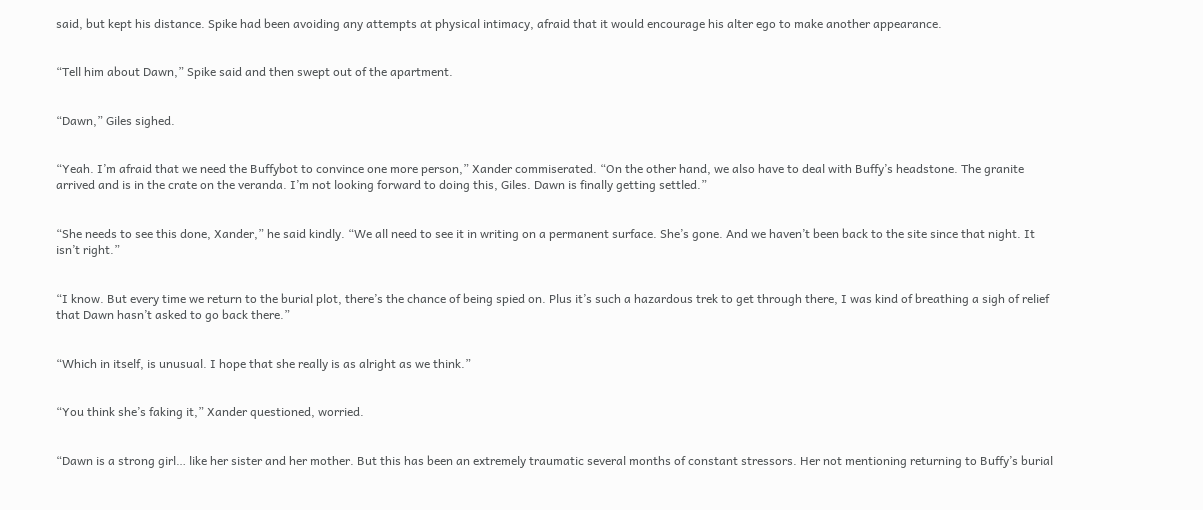said, but kept his distance. Spike had been avoiding any attempts at physical intimacy, afraid that it would encourage his alter ego to make another appearance.


“Tell him about Dawn,” Spike said and then swept out of the apartment.


“Dawn,” Giles sighed.


“Yeah. I’m afraid that we need the Buffybot to convince one more person,” Xander commiserated. “On the other hand, we also have to deal with Buffy’s headstone. The granite arrived and is in the crate on the veranda. I’m not looking forward to doing this, Giles. Dawn is finally getting settled.”


“She needs to see this done, Xander,” he said kindly. “We all need to see it in writing on a permanent surface. She’s gone. And we haven’t been back to the site since that night. It isn’t right.”


“I know. But every time we return to the burial plot, there’s the chance of being spied on. Plus it’s such a hazardous trek to get through there, I was kind of breathing a sigh of relief that Dawn hasn’t asked to go back there.”


“Which in itself, is unusual. I hope that she really is as alright as we think.”


“You think she’s faking it,” Xander questioned, worried.


“Dawn is a strong girl… like her sister and her mother. But this has been an extremely traumatic several months of constant stressors. Her not mentioning returning to Buffy’s burial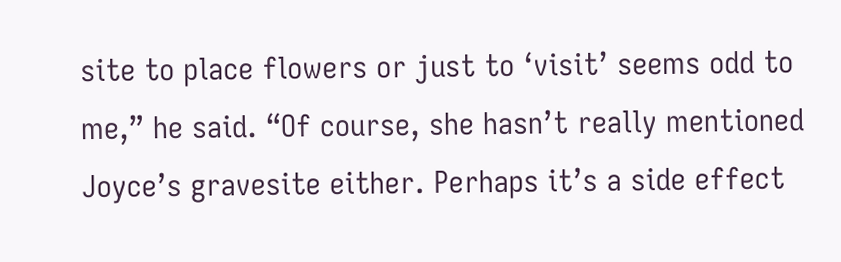site to place flowers or just to ‘visit’ seems odd to me,” he said. “Of course, she hasn’t really mentioned Joyce’s gravesite either. Perhaps it’s a side effect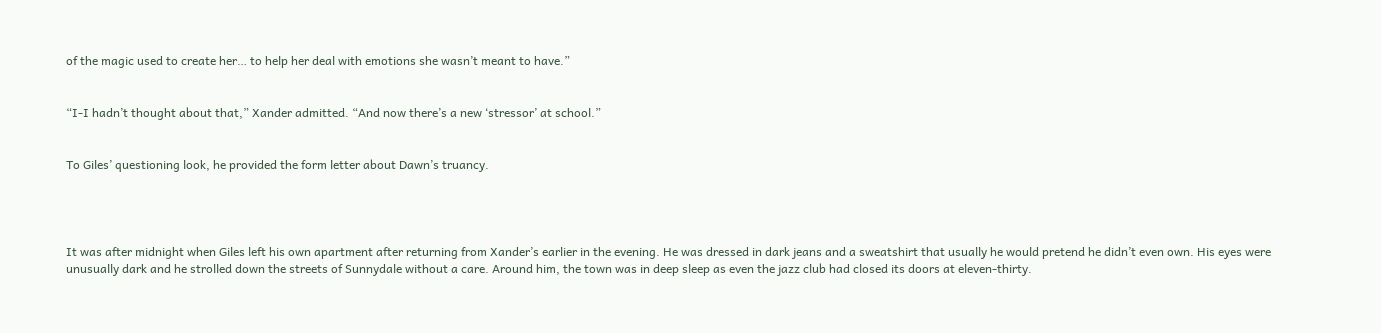of the magic used to create her… to help her deal with emotions she wasn’t meant to have.”


“I-I hadn’t thought about that,” Xander admitted. “And now there’s a new ‘stressor’ at school.”


To Giles’ questioning look, he provided the form letter about Dawn’s truancy.




It was after midnight when Giles left his own apartment after returning from Xander’s earlier in the evening. He was dressed in dark jeans and a sweatshirt that usually he would pretend he didn’t even own. His eyes were unusually dark and he strolled down the streets of Sunnydale without a care. Around him, the town was in deep sleep as even the jazz club had closed its doors at eleven-thirty.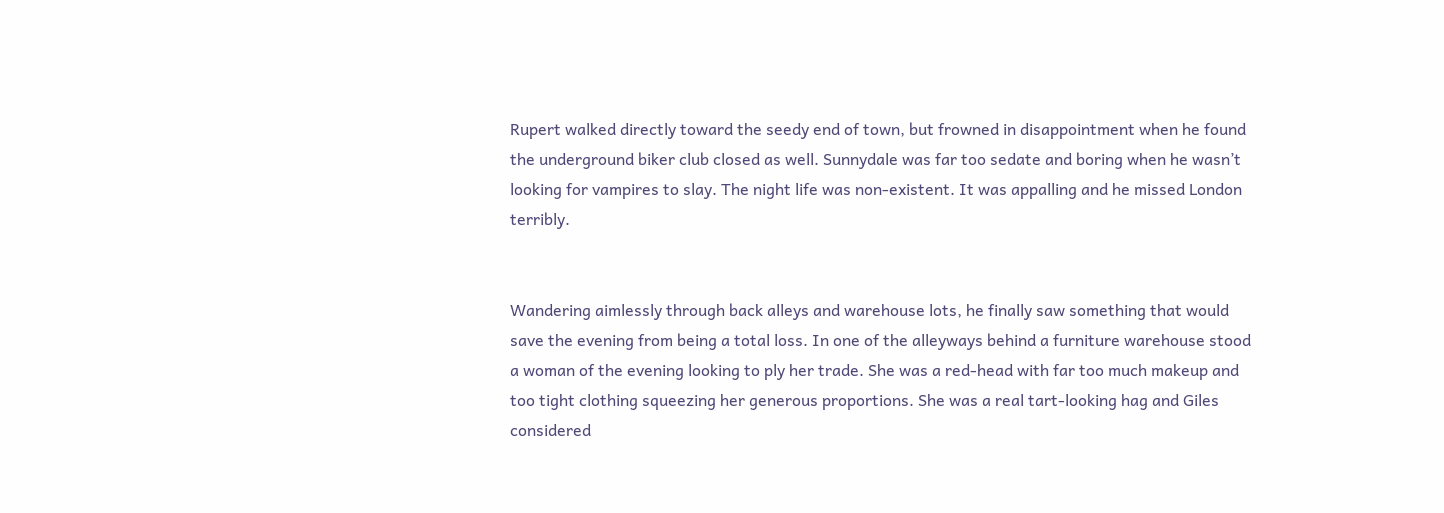Rupert walked directly toward the seedy end of town, but frowned in disappointment when he found the underground biker club closed as well. Sunnydale was far too sedate and boring when he wasn’t looking for vampires to slay. The night life was non-existent. It was appalling and he missed London terribly.


Wandering aimlessly through back alleys and warehouse lots, he finally saw something that would save the evening from being a total loss. In one of the alleyways behind a furniture warehouse stood a woman of the evening looking to ply her trade. She was a red-head with far too much makeup and too tight clothing squeezing her generous proportions. She was a real tart-looking hag and Giles considered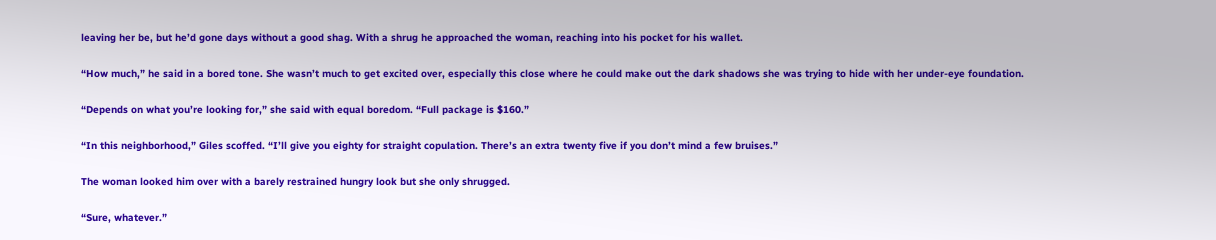leaving her be, but he’d gone days without a good shag. With a shrug he approached the woman, reaching into his pocket for his wallet.


“How much,” he said in a bored tone. She wasn’t much to get excited over, especially this close where he could make out the dark shadows she was trying to hide with her under-eye foundation.


“Depends on what you’re looking for,” she said with equal boredom. “Full package is $160.”


“In this neighborhood,” Giles scoffed. “I’ll give you eighty for straight copulation. There’s an extra twenty five if you don’t mind a few bruises.”


The woman looked him over with a barely restrained hungry look but she only shrugged.


“Sure, whatever.”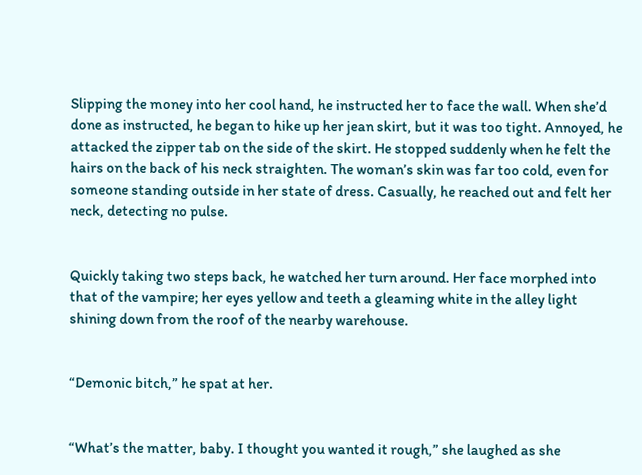Slipping the money into her cool hand, he instructed her to face the wall. When she’d done as instructed, he began to hike up her jean skirt, but it was too tight. Annoyed, he attacked the zipper tab on the side of the skirt. He stopped suddenly when he felt the hairs on the back of his neck straighten. The woman’s skin was far too cold, even for someone standing outside in her state of dress. Casually, he reached out and felt her neck, detecting no pulse.


Quickly taking two steps back, he watched her turn around. Her face morphed into that of the vampire; her eyes yellow and teeth a gleaming white in the alley light shining down from the roof of the nearby warehouse.


“Demonic bitch,” he spat at her.


“What’s the matter, baby. I thought you wanted it rough,” she laughed as she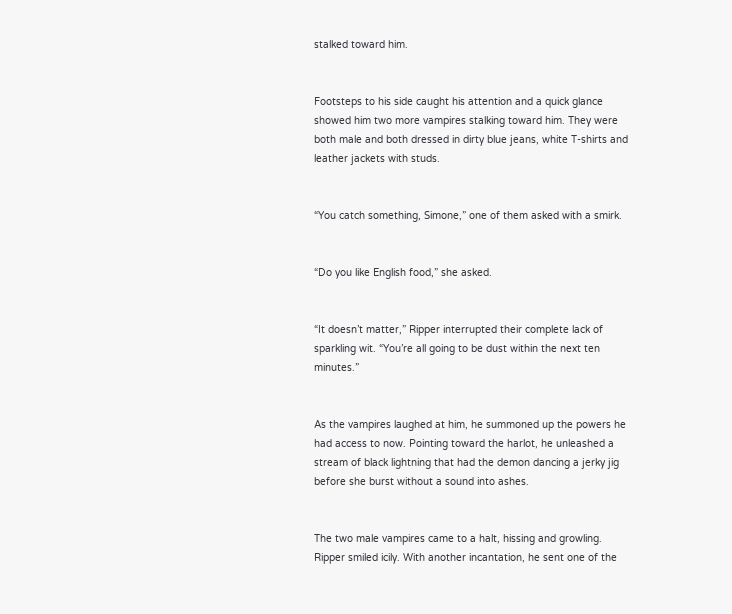stalked toward him.


Footsteps to his side caught his attention and a quick glance showed him two more vampires stalking toward him. They were both male and both dressed in dirty blue jeans, white T-shirts and leather jackets with studs.


“You catch something, Simone,” one of them asked with a smirk.


“Do you like English food,” she asked.


“It doesn’t matter,” Ripper interrupted their complete lack of sparkling wit. “You’re all going to be dust within the next ten minutes.”


As the vampires laughed at him, he summoned up the powers he had access to now. Pointing toward the harlot, he unleashed a stream of black lightning that had the demon dancing a jerky jig before she burst without a sound into ashes.


The two male vampires came to a halt, hissing and growling. Ripper smiled icily. With another incantation, he sent one of the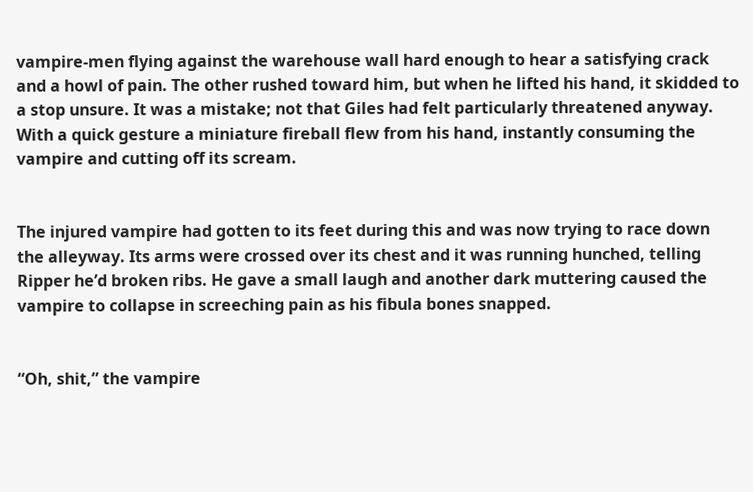vampire-men flying against the warehouse wall hard enough to hear a satisfying crack and a howl of pain. The other rushed toward him, but when he lifted his hand, it skidded to a stop unsure. It was a mistake; not that Giles had felt particularly threatened anyway. With a quick gesture a miniature fireball flew from his hand, instantly consuming the vampire and cutting off its scream.


The injured vampire had gotten to its feet during this and was now trying to race down the alleyway. Its arms were crossed over its chest and it was running hunched, telling Ripper he’d broken ribs. He gave a small laugh and another dark muttering caused the vampire to collapse in screeching pain as his fibula bones snapped.


“Oh, shit,” the vampire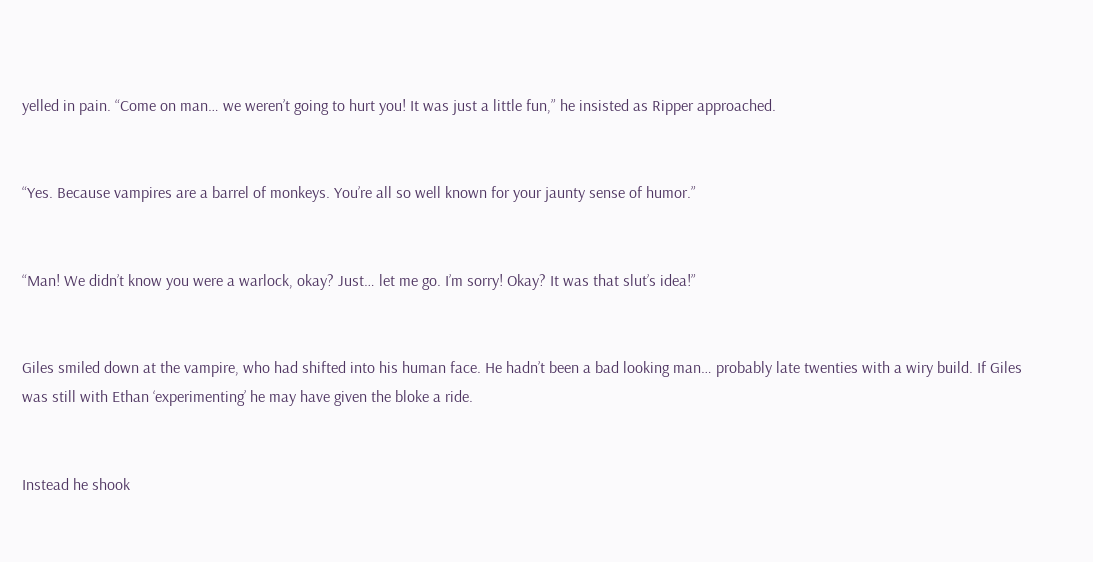yelled in pain. “Come on man… we weren’t going to hurt you! It was just a little fun,” he insisted as Ripper approached.


“Yes. Because vampires are a barrel of monkeys. You’re all so well known for your jaunty sense of humor.”


“Man! We didn’t know you were a warlock, okay? Just… let me go. I’m sorry! Okay? It was that slut’s idea!”


Giles smiled down at the vampire, who had shifted into his human face. He hadn’t been a bad looking man… probably late twenties with a wiry build. If Giles was still with Ethan ‘experimenting’ he may have given the bloke a ride.


Instead he shook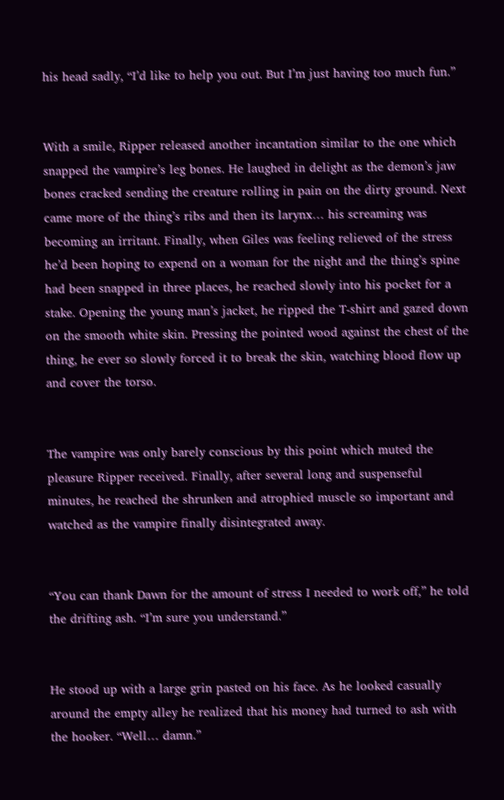his head sadly, “I’d like to help you out. But I’m just having too much fun.”


With a smile, Ripper released another incantation similar to the one which snapped the vampire’s leg bones. He laughed in delight as the demon’s jaw bones cracked sending the creature rolling in pain on the dirty ground. Next came more of the thing’s ribs and then its larynx… his screaming was becoming an irritant. Finally, when Giles was feeling relieved of the stress he’d been hoping to expend on a woman for the night and the thing’s spine had been snapped in three places, he reached slowly into his pocket for a stake. Opening the young man’s jacket, he ripped the T-shirt and gazed down on the smooth white skin. Pressing the pointed wood against the chest of the thing, he ever so slowly forced it to break the skin, watching blood flow up and cover the torso.


The vampire was only barely conscious by this point which muted the pleasure Ripper received. Finally, after several long and suspenseful minutes, he reached the shrunken and atrophied muscle so important and watched as the vampire finally disintegrated away.


“You can thank Dawn for the amount of stress I needed to work off,” he told the drifting ash. “I’m sure you understand.”


He stood up with a large grin pasted on his face. As he looked casually around the empty alley he realized that his money had turned to ash with the hooker. “Well… damn.”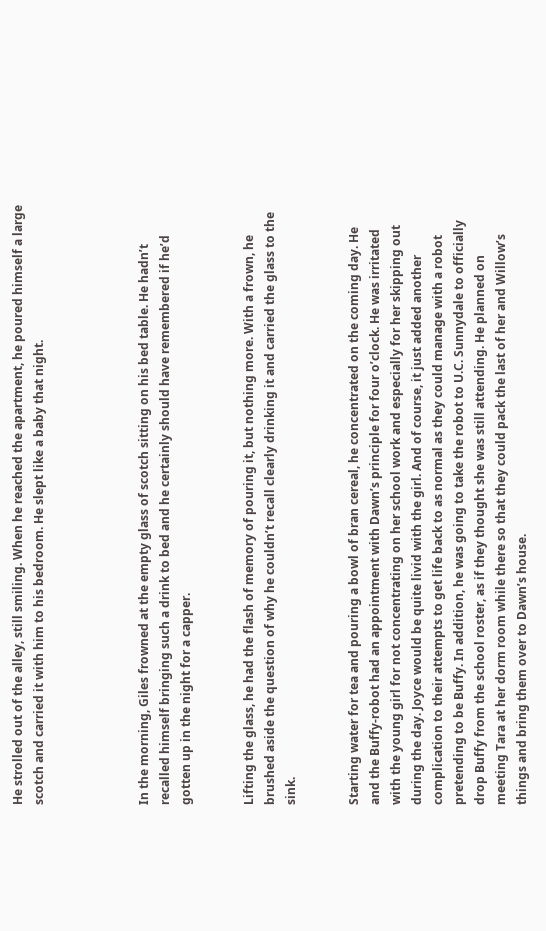He strolled out of the alley, still smiling. When he reached the apartment, he poured himself a large scotch and carried it with him to his bedroom. He slept like a baby that night.




In the morning, Giles frowned at the empty glass of scotch sitting on his bed table. He hadn’t recalled himself bringing such a drink to bed and he certainly should have remembered if he’d gotten up in the night for a capper.


Lifting the glass, he had the flash of memory of pouring it, but nothing more. With a frown, he brushed aside the question of why he couldn’t recall clearly drinking it and carried the glass to the sink.


Starting water for tea and pouring a bowl of bran cereal, he concentrated on the coming day. He and the Buffy-robot had an appointment with Dawn’s principle for four o’clock. He was irritated with the young girl for not concentrating on her school work and especially for her skipping out during the day. Joyce would be quite livid with the girl. And of course, it just added another complication to their attempts to get life back to as normal as they could manage with a robot pretending to be Buffy. In addition, he was going to take the robot to U.C. Sunnydale to officially drop Buffy from the school roster, as if they thought she was still attending. He planned on meeting Tara at her dorm room while there so that they could pack the last of her and Willow’s things and bring them over to Dawn’s house.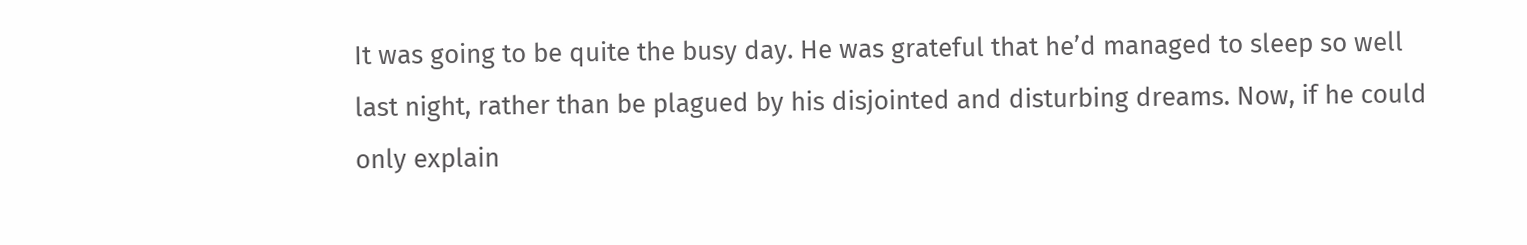It was going to be quite the busy day. He was grateful that he’d managed to sleep so well last night, rather than be plagued by his disjointed and disturbing dreams. Now, if he could only explain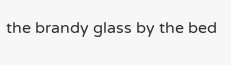the brandy glass by the bed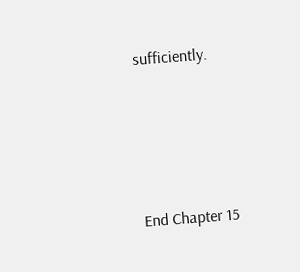sufficiently.




End Chapter 15